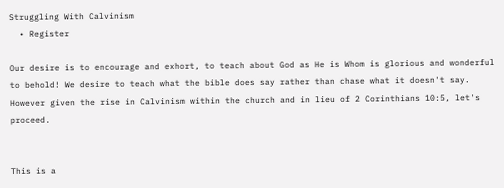Struggling With Calvinism
  • Register

Our desire is to encourage and exhort, to teach about God as He is Whom is glorious and wonderful to behold! We desire to teach what the bible does say rather than chase what it doesn't say. However given the rise in Calvinism within the church and in lieu of 2 Corinthians 10:5, let's proceed.


This is a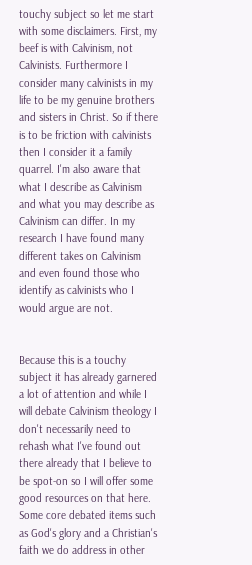touchy subject so let me start with some disclaimers. First, my beef is with Calvinism, not Calvinists. Furthermore I consider many calvinists in my life to be my genuine brothers and sisters in Christ. So if there is to be friction with calvinists then I consider it a family quarrel. I'm also aware that what I describe as Calvinism and what you may describe as Calvinism can differ. In my research I have found many different takes on Calvinism and even found those who identify as calvinists who I would argue are not.


Because this is a touchy subject it has already garnered a lot of attention and while I will debate Calvinism theology I don't necessarily need to rehash what I've found out there already that I believe to be spot-on so I will offer some good resources on that here. Some core debated items such as God's glory and a Christian's faith we do address in other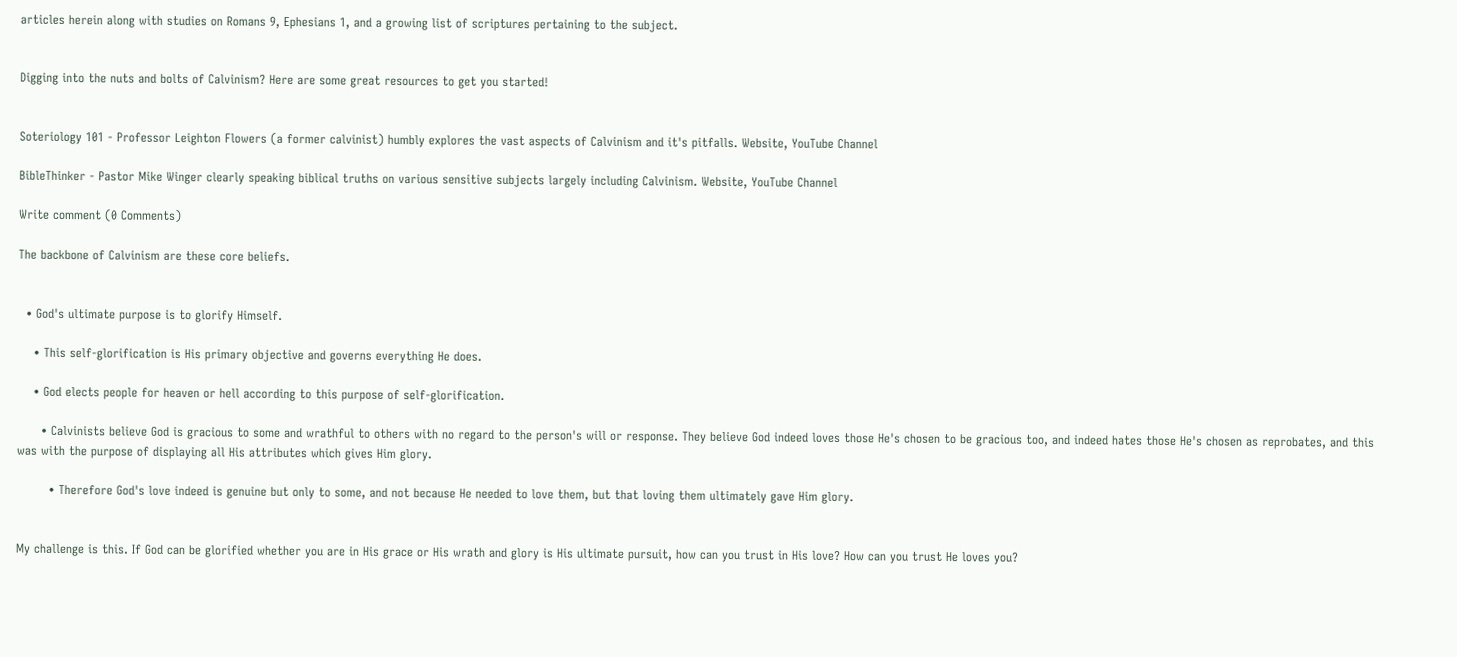articles herein along with studies on Romans 9, Ephesians 1, and a growing list of scriptures pertaining to the subject.


Digging into the nuts and bolts of Calvinism? Here are some great resources to get you started!


Soteriology 101 - Professor Leighton Flowers (a former calvinist) humbly explores the vast aspects of Calvinism and it's pitfalls. Website, YouTube Channel

BibleThinker - Pastor Mike Winger clearly speaking biblical truths on various sensitive subjects largely including Calvinism. Website, YouTube Channel

Write comment (0 Comments)

The backbone of Calvinism are these core beliefs.


  • God's ultimate purpose is to glorify Himself.

    • This self-glorification is His primary objective and governs everything He does.

    • God elects people for heaven or hell according to this purpose of self-glorification.

      • Calvinists believe God is gracious to some and wrathful to others with no regard to the person's will or response. They believe God indeed loves those He's chosen to be gracious too, and indeed hates those He's chosen as reprobates, and this was with the purpose of displaying all His attributes which gives Him glory.

        • Therefore God's love indeed is genuine but only to some, and not because He needed to love them, but that loving them ultimately gave Him glory.


My challenge is this. If God can be glorified whether you are in His grace or His wrath and glory is His ultimate pursuit, how can you trust in His love? How can you trust He loves you?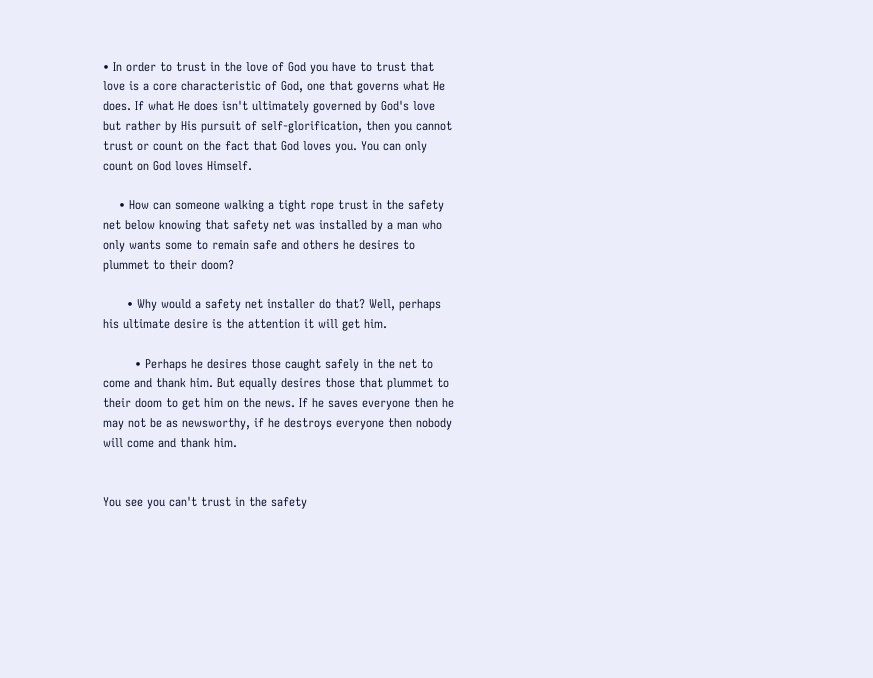• In order to trust in the love of God you have to trust that love is a core characteristic of God, one that governs what He does. If what He does isn't ultimately governed by God's love but rather by His pursuit of self-glorification, then you cannot trust or count on the fact that God loves you. You can only count on God loves Himself.

    • How can someone walking a tight rope trust in the safety net below knowing that safety net was installed by a man who only wants some to remain safe and others he desires to plummet to their doom?

      • Why would a safety net installer do that? Well, perhaps his ultimate desire is the attention it will get him.

        • Perhaps he desires those caught safely in the net to come and thank him. But equally desires those that plummet to their doom to get him on the news. If he saves everyone then he may not be as newsworthy, if he destroys everyone then nobody will come and thank him.


You see you can't trust in the safety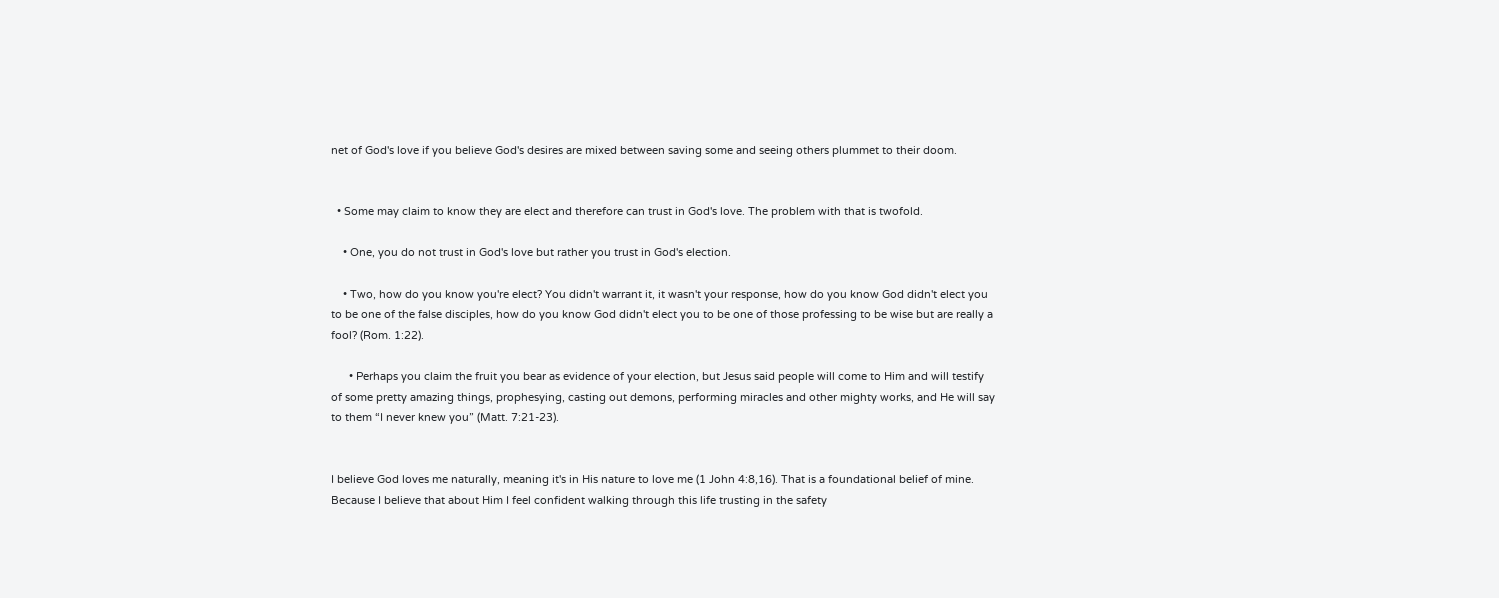net of God's love if you believe God's desires are mixed between saving some and seeing others plummet to their doom.


  • Some may claim to know they are elect and therefore can trust in God's love. The problem with that is twofold.

    • One, you do not trust in God's love but rather you trust in God's election.

    • Two, how do you know you're elect? You didn't warrant it, it wasn't your response, how do you know God didn't elect you to be one of the false disciples, how do you know God didn't elect you to be one of those professing to be wise but are really a fool? (Rom. 1:22).

      • Perhaps you claim the fruit you bear as evidence of your election, but Jesus said people will come to Him and will testify of some pretty amazing things, prophesying, casting out demons, performing miracles and other mighty works, and He will say to them “I never knew you” (Matt. 7:21-23).


I believe God loves me naturally, meaning it's in His nature to love me (1 John 4:8,16). That is a foundational belief of mine. Because I believe that about Him I feel confident walking through this life trusting in the safety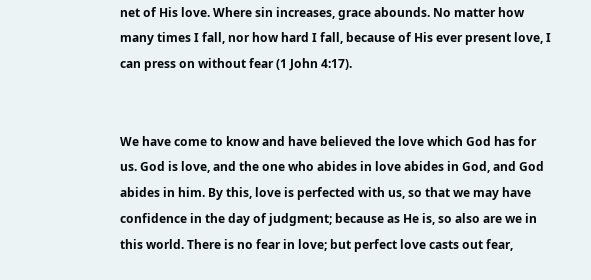net of His love. Where sin increases, grace abounds. No matter how many times I fall, nor how hard I fall, because of His ever present love, I can press on without fear (1 John 4:17).


We have come to know and have believed the love which God has for us. God is love, and the one who abides in love abides in God, and God abides in him. By this, love is perfected with us, so that we may have confidence in the day of judgment; because as He is, so also are we in this world. There is no fear in love; but perfect love casts out fear,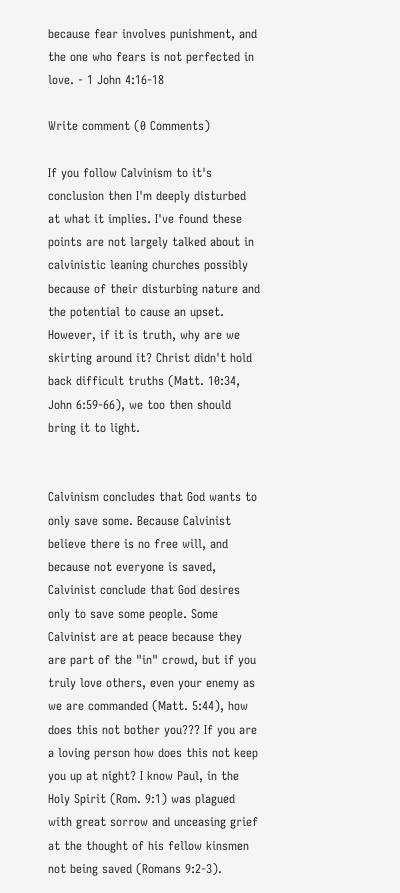because fear involves punishment, and the one who fears is not perfected in love. - 1 John 4:16-18

Write comment (0 Comments)

If you follow Calvinism to it's conclusion then I'm deeply disturbed at what it implies. I've found these points are not largely talked about in calvinistic leaning churches possibly because of their disturbing nature and the potential to cause an upset. However, if it is truth, why are we skirting around it? Christ didn't hold back difficult truths (Matt. 10:34, John 6:59-66), we too then should bring it to light.


Calvinism concludes that God wants to only save some. Because Calvinist believe there is no free will, and because not everyone is saved, Calvinist conclude that God desires only to save some people. Some Calvinist are at peace because they are part of the "in" crowd, but if you truly love others, even your enemy as we are commanded (Matt. 5:44), how does this not bother you??? If you are a loving person how does this not keep you up at night? I know Paul, in the Holy Spirit (Rom. 9:1) was plagued with great sorrow and unceasing grief at the thought of his fellow kinsmen not being saved (Romans 9:2-3).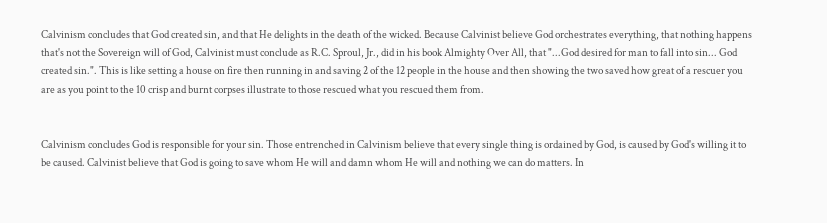Calvinism concludes that God created sin, and that He delights in the death of the wicked. Because Calvinist believe God orchestrates everything, that nothing happens that's not the Sovereign will of God, Calvinist must conclude as R.C. Sproul, Jr., did in his book Almighty Over All, that "...God desired for man to fall into sin... God created sin.". This is like setting a house on fire then running in and saving 2 of the 12 people in the house and then showing the two saved how great of a rescuer you are as you point to the 10 crisp and burnt corpses illustrate to those rescued what you rescued them from.


Calvinism concludes God is responsible for your sin. Those entrenched in Calvinism believe that every single thing is ordained by God, is caused by God's willing it to be caused. Calvinist believe that God is going to save whom He will and damn whom He will and nothing we can do matters. In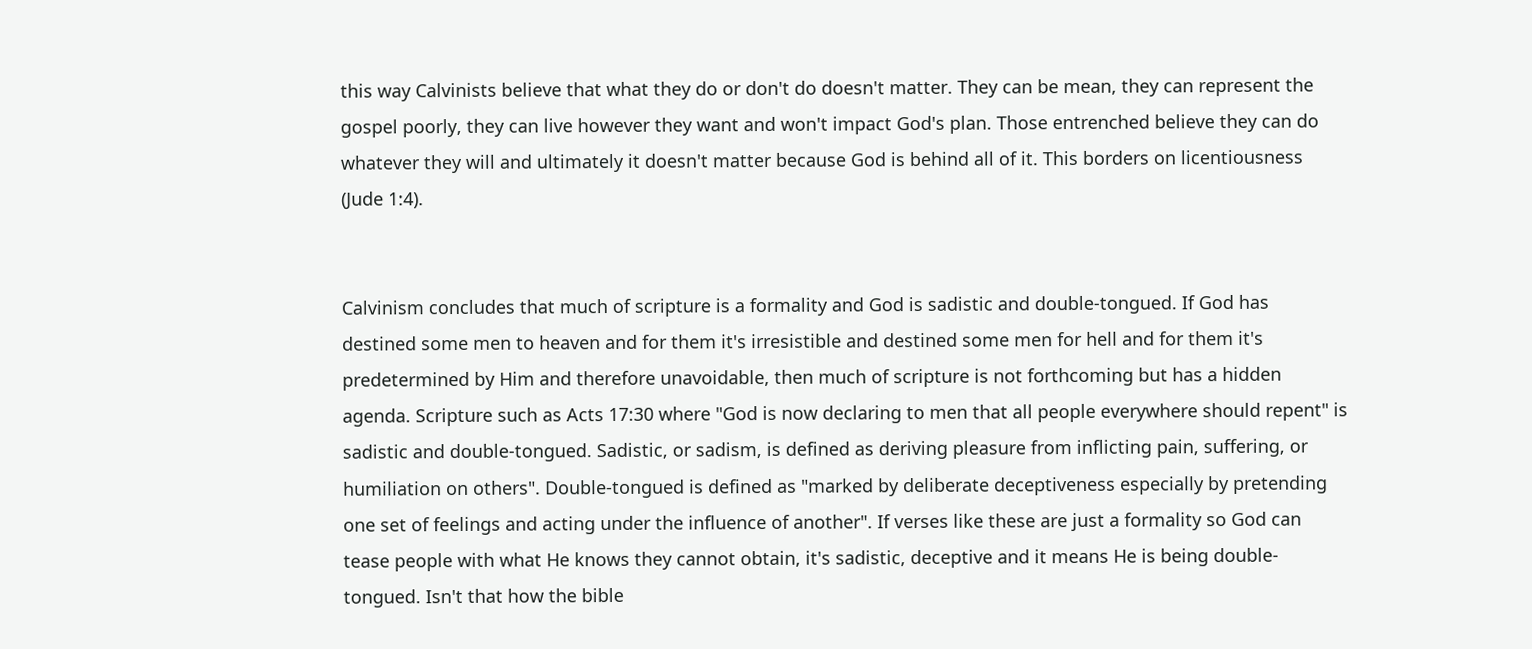this way Calvinists believe that what they do or don't do doesn't matter. They can be mean, they can represent the gospel poorly, they can live however they want and won't impact God's plan. Those entrenched believe they can do whatever they will and ultimately it doesn't matter because God is behind all of it. This borders on licentiousness (Jude 1:4).


Calvinism concludes that much of scripture is a formality and God is sadistic and double-tongued. If God has destined some men to heaven and for them it's irresistible and destined some men for hell and for them it's predetermined by Him and therefore unavoidable, then much of scripture is not forthcoming but has a hidden agenda. Scripture such as Acts 17:30 where "God is now declaring to men that all people everywhere should repent" is sadistic and double-tongued. Sadistic, or sadism, is defined as deriving pleasure from inflicting pain, suffering, or humiliation on others". Double-tongued is defined as "marked by deliberate deceptiveness especially by pretending one set of feelings and acting under the influence of another". If verses like these are just a formality so God can tease people with what He knows they cannot obtain, it's sadistic, deceptive and it means He is being double-tongued. Isn't that how the bible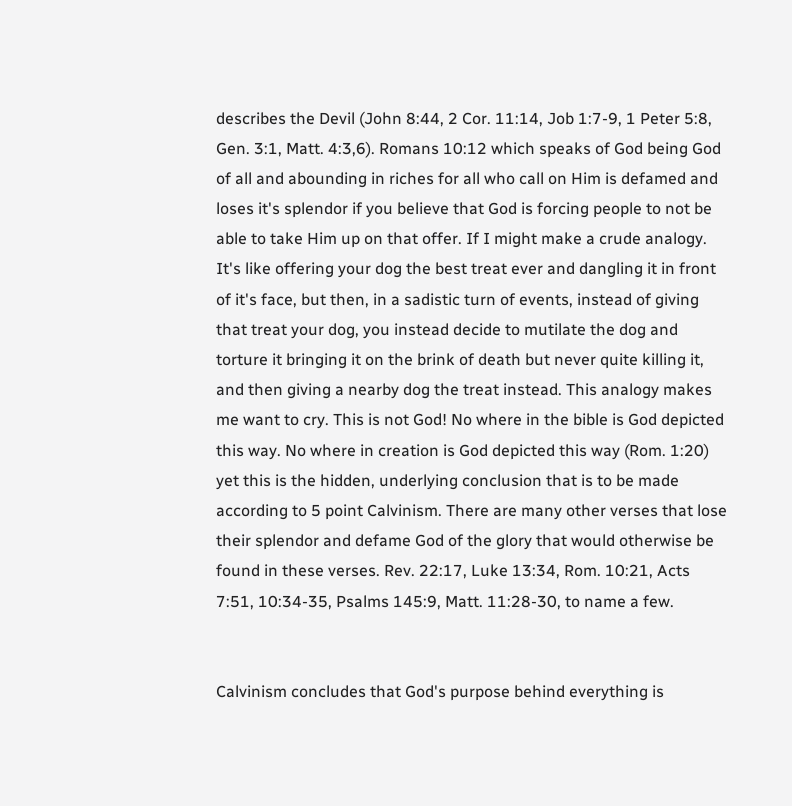describes the Devil (John 8:44, 2 Cor. 11:14, Job 1:7-9, 1 Peter 5:8, Gen. 3:1, Matt. 4:3,6). Romans 10:12 which speaks of God being God of all and abounding in riches for all who call on Him is defamed and loses it's splendor if you believe that God is forcing people to not be able to take Him up on that offer. If I might make a crude analogy. It's like offering your dog the best treat ever and dangling it in front of it's face, but then, in a sadistic turn of events, instead of giving that treat your dog, you instead decide to mutilate the dog and torture it bringing it on the brink of death but never quite killing it, and then giving a nearby dog the treat instead. This analogy makes me want to cry. This is not God! No where in the bible is God depicted this way. No where in creation is God depicted this way (Rom. 1:20) yet this is the hidden, underlying conclusion that is to be made according to 5 point Calvinism. There are many other verses that lose their splendor and defame God of the glory that would otherwise be found in these verses. Rev. 22:17, Luke 13:34, Rom. 10:21, Acts 7:51, 10:34-35, Psalms 145:9, Matt. 11:28-30, to name a few.


Calvinism concludes that God's purpose behind everything is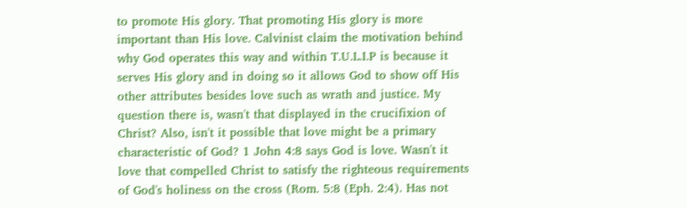to promote His glory. That promoting His glory is more important than His love. Calvinist claim the motivation behind why God operates this way and within T.U.L.I.P is because it serves His glory and in doing so it allows God to show off His other attributes besides love such as wrath and justice. My question there is, wasn't that displayed in the crucifixion of Christ? Also, isn't it possible that love might be a primary characteristic of God? 1 John 4:8 says God is love. Wasn't it love that compelled Christ to satisfy the righteous requirements of God's holiness on the cross (Rom. 5:8 (Eph. 2:4). Has not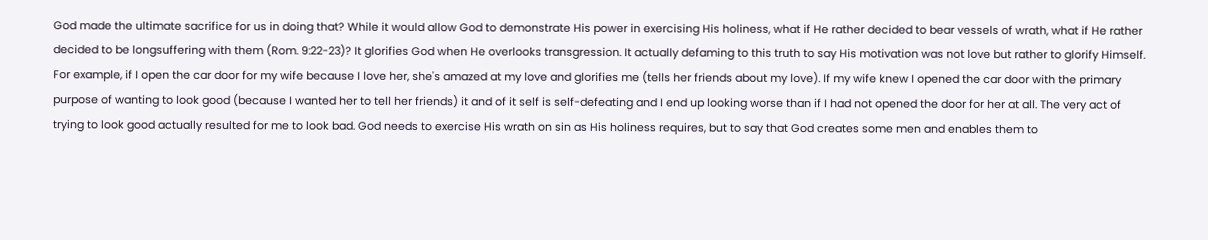God made the ultimate sacrifice for us in doing that? While it would allow God to demonstrate His power in exercising His holiness, what if He rather decided to bear vessels of wrath, what if He rather decided to be longsuffering with them (Rom. 9:22-23)? It glorifies God when He overlooks transgression. It actually defaming to this truth to say His motivation was not love but rather to glorify Himself. For example, if I open the car door for my wife because I love her, she's amazed at my love and glorifies me (tells her friends about my love). If my wife knew I opened the car door with the primary purpose of wanting to look good (because I wanted her to tell her friends) it and of it self is self-defeating and I end up looking worse than if I had not opened the door for her at all. The very act of trying to look good actually resulted for me to look bad. God needs to exercise His wrath on sin as His holiness requires, but to say that God creates some men and enables them to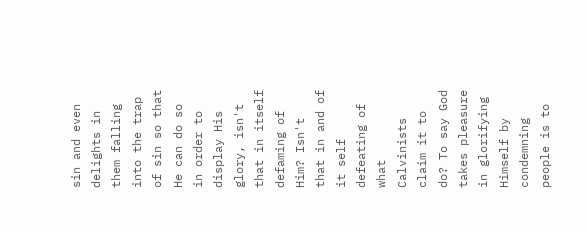sin and even delights in them falling into the trap of sin so that He can do so in order to display His glory, isn't that in itself defaming of Him? Isn't that in and of it self defeating of what Calvinists claim it to do? To say God takes pleasure in glorifying Himself by condemning people is to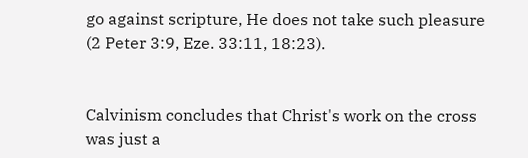go against scripture, He does not take such pleasure (2 Peter 3:9, Eze. 33:11, 18:23).


Calvinism concludes that Christ's work on the cross was just a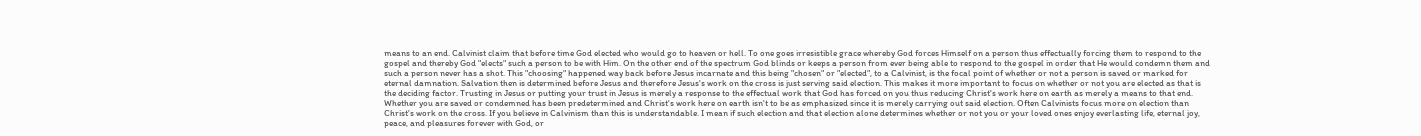means to an end. Calvinist claim that before time God elected who would go to heaven or hell. To one goes irresistible grace whereby God forces Himself on a person thus effectually forcing them to respond to the gospel and thereby God "elects" such a person to be with Him. On the other end of the spectrum God blinds or keeps a person from ever being able to respond to the gospel in order that He would condemn them and such a person never has a shot. This "choosing" happened way back before Jesus incarnate and this being "chosen" or "elected", to a Calvinist, is the focal point of whether or not a person is saved or marked for eternal damnation. Salvation then is determined before Jesus and therefore Jesus's work on the cross is just serving said election. This makes it more important to focus on whether or not you are elected as that is the deciding factor. Trusting in Jesus or putting your trust in Jesus is merely a response to the effectual work that God has forced on you thus reducing Christ's work here on earth as merely a means to that end. Whether you are saved or condemned has been predetermined and Christ's work here on earth isn't to be as emphasized since it is merely carrying out said election. Often Calvinists focus more on election than Christ's work on the cross. If you believe in Calvinism than this is understandable. I mean if such election and that election alone determines whether or not you or your loved ones enjoy everlasting life, eternal joy, peace, and pleasures forever with God, or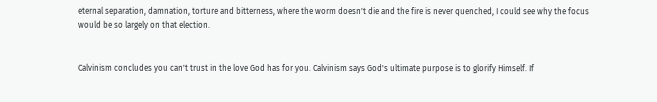eternal separation, damnation, torture and bitterness, where the worm doesn't die and the fire is never quenched, I could see why the focus would be so largely on that election.


Calvinism concludes you can't trust in the love God has for you. Calvinism says God's ultimate purpose is to glorify Himself. If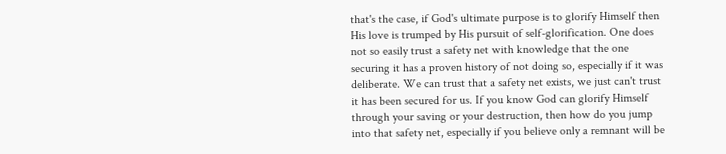that's the case, if God's ultimate purpose is to glorify Himself then His love is trumped by His pursuit of self-glorification. One does not so easily trust a safety net with knowledge that the one securing it has a proven history of not doing so, especially if it was deliberate. We can trust that a safety net exists, we just can't trust it has been secured for us. If you know God can glorify Himself through your saving or your destruction, then how do you jump into that safety net, especially if you believe only a remnant will be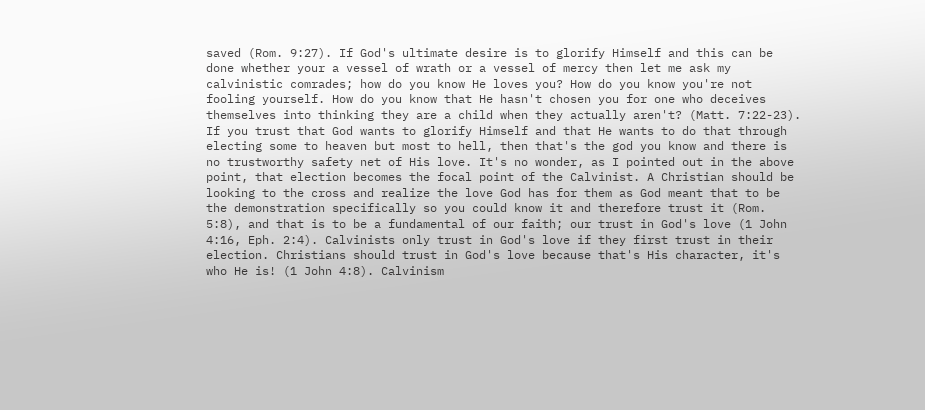saved (Rom. 9:27). If God's ultimate desire is to glorify Himself and this can be done whether your a vessel of wrath or a vessel of mercy then let me ask my calvinistic comrades; how do you know He loves you? How do you know you're not fooling yourself. How do you know that He hasn't chosen you for one who deceives themselves into thinking they are a child when they actually aren't? (Matt. 7:22-23). If you trust that God wants to glorify Himself and that He wants to do that through electing some to heaven but most to hell, then that's the god you know and there is no trustworthy safety net of His love. It's no wonder, as I pointed out in the above point, that election becomes the focal point of the Calvinist. A Christian should be looking to the cross and realize the love God has for them as God meant that to be the demonstration specifically so you could know it and therefore trust it (Rom. 5:8), and that is to be a fundamental of our faith; our trust in God's love (1 John 4:16, Eph. 2:4). Calvinists only trust in God's love if they first trust in their election. Christians should trust in God's love because that's His character, it's who He is! (1 John 4:8). Calvinism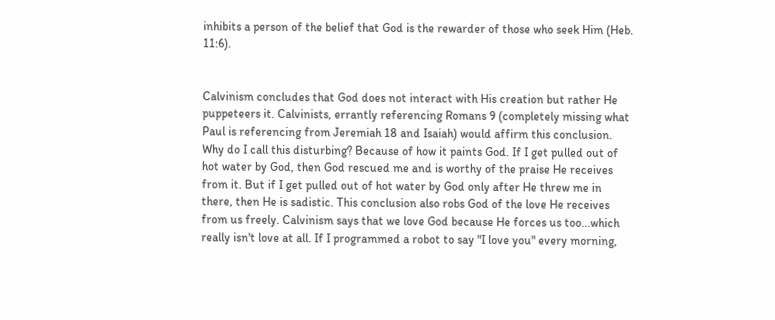inhibits a person of the belief that God is the rewarder of those who seek Him (Heb. 11:6).


Calvinism concludes that God does not interact with His creation but rather He puppeteers it. Calvinists, errantly referencing Romans 9 (completely missing what Paul is referencing from Jeremiah 18 and Isaiah) would affirm this conclusion. Why do I call this disturbing? Because of how it paints God. If I get pulled out of hot water by God, then God rescued me and is worthy of the praise He receives from it. But if I get pulled out of hot water by God only after He threw me in there, then He is sadistic. This conclusion also robs God of the love He receives from us freely. Calvinism says that we love God because He forces us too...which really isn't love at all. If I programmed a robot to say "I love you" every morning,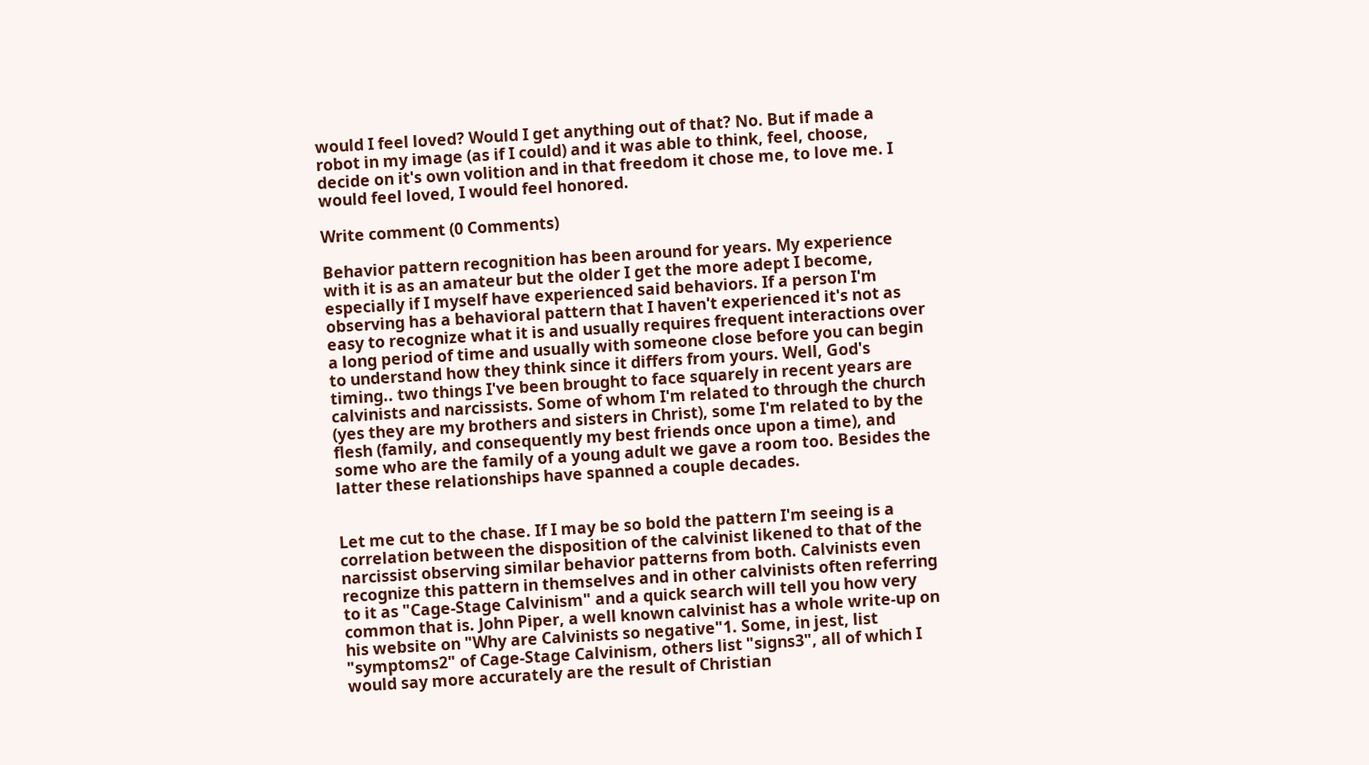would I feel loved? Would I get anything out of that? No. But if made a robot in my image (as if I could) and it was able to think, feel, choose, decide on it's own volition and in that freedom it chose me, to love me. I would feel loved, I would feel honored.

Write comment (0 Comments)

Behavior pattern recognition has been around for years. My experience with it is as an amateur but the older I get the more adept I become, especially if I myself have experienced said behaviors. If a person I'm observing has a behavioral pattern that I haven't experienced it's not as easy to recognize what it is and usually requires frequent interactions over a long period of time and usually with someone close before you can begin to understand how they think since it differs from yours. Well, God's timing.. two things I've been brought to face squarely in recent years are calvinists and narcissists. Some of whom I'm related to through the church (yes they are my brothers and sisters in Christ), some I'm related to by the flesh (family, and consequently my best friends once upon a time), and some who are the family of a young adult we gave a room too. Besides the latter these relationships have spanned a couple decades.


Let me cut to the chase. If I may be so bold the pattern I'm seeing is a correlation between the disposition of the calvinist likened to that of the narcissist observing similar behavior patterns from both. Calvinists even recognize this pattern in themselves and in other calvinists often referring to it as "Cage-Stage Calvinism" and a quick search will tell you how very common that is. John Piper, a well known calvinist has a whole write-up on his website on "Why are Calvinists so negative"1. Some, in jest, list "symptoms2" of Cage-Stage Calvinism, others list "signs3", all of which I would say more accurately are the result of Christian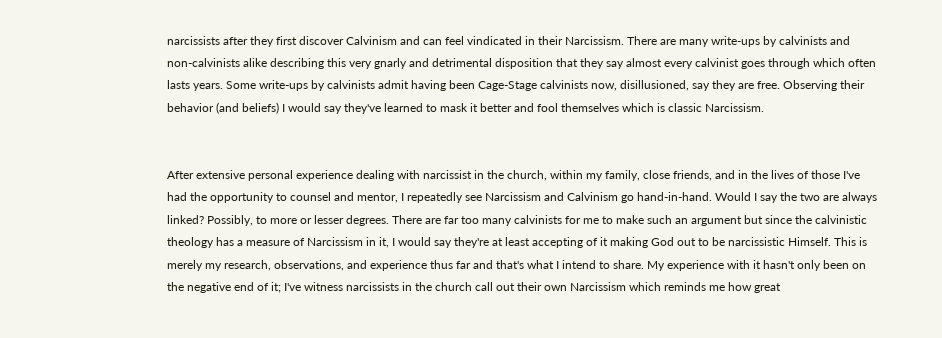narcissists after they first discover Calvinism and can feel vindicated in their Narcissism. There are many write-ups by calvinists and non-calvinists alike describing this very gnarly and detrimental disposition that they say almost every calvinist goes through which often lasts years. Some write-ups by calvinists admit having been Cage-Stage calvinists now, disillusioned, say they are free. Observing their behavior (and beliefs) I would say they've learned to mask it better and fool themselves which is classic Narcissism.


After extensive personal experience dealing with narcissist in the church, within my family, close friends, and in the lives of those I've had the opportunity to counsel and mentor, I repeatedly see Narcissism and Calvinism go hand-in-hand. Would I say the two are always linked? Possibly, to more or lesser degrees. There are far too many calvinists for me to make such an argument but since the calvinistic theology has a measure of Narcissism in it, I would say they're at least accepting of it making God out to be narcissistic Himself. This is merely my research, observations, and experience thus far and that's what I intend to share. My experience with it hasn't only been on the negative end of it; I've witness narcissists in the church call out their own Narcissism which reminds me how great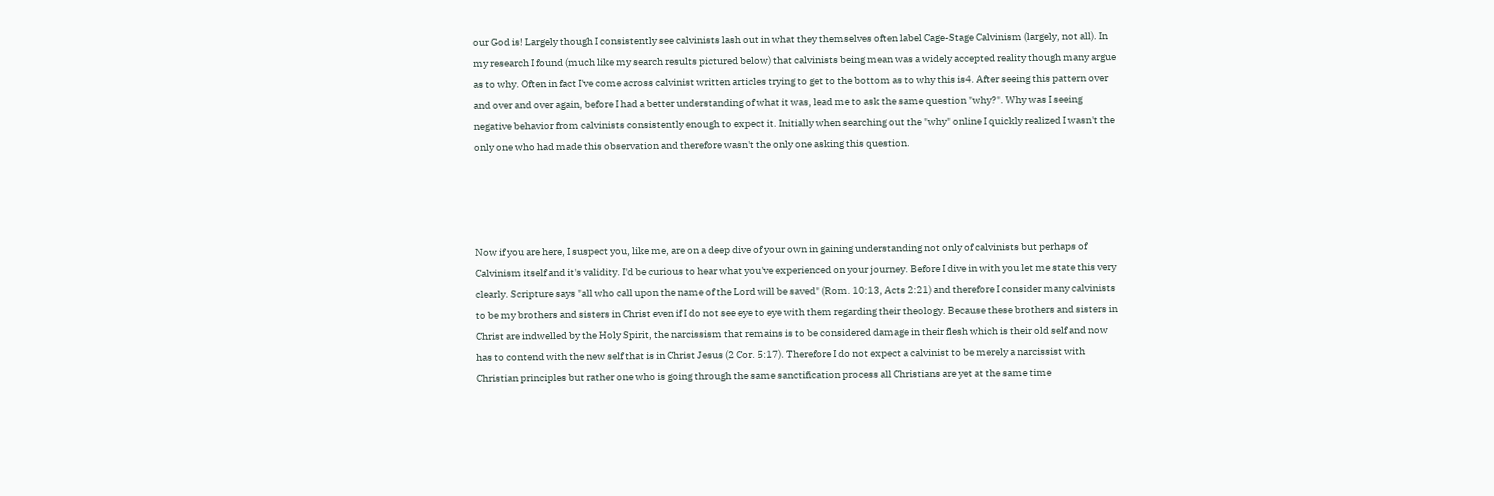our God is! Largely though I consistently see calvinists lash out in what they themselves often label Cage-Stage Calvinism (largely, not all). In my research I found (much like my search results pictured below) that calvinists being mean was a widely accepted reality though many argue as to why. Often in fact I've come across calvinist written articles trying to get to the bottom as to why this is4. After seeing this pattern over and over and over again, before I had a better understanding of what it was, lead me to ask the same question "why?". Why was I seeing negative behavior from calvinists consistently enough to expect it. Initially when searching out the "why" online I quickly realized I wasn't the only one who had made this observation and therefore wasn't the only one asking this question.




Now if you are here, I suspect you, like me, are on a deep dive of your own in gaining understanding not only of calvinists but perhaps of Calvinism itself and it's validity. I'd be curious to hear what you've experienced on your journey. Before I dive in with you let me state this very clearly. Scripture says "all who call upon the name of the Lord will be saved" (Rom. 10:13, Acts 2:21) and therefore I consider many calvinists to be my brothers and sisters in Christ even if I do not see eye to eye with them regarding their theology. Because these brothers and sisters in Christ are indwelled by the Holy Spirit, the narcissism that remains is to be considered damage in their flesh which is their old self and now has to contend with the new self that is in Christ Jesus (2 Cor. 5:17). Therefore I do not expect a calvinist to be merely a narcissist with Christian principles but rather one who is going through the same sanctification process all Christians are yet at the same time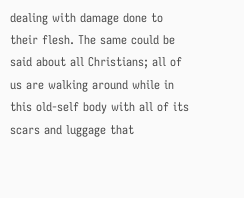dealing with damage done to their flesh. The same could be said about all Christians; all of us are walking around while in this old-self body with all of its scars and luggage that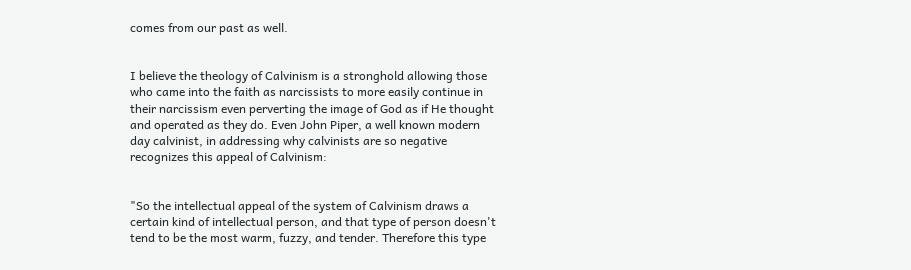comes from our past as well.


I believe the theology of Calvinism is a stronghold allowing those who came into the faith as narcissists to more easily continue in their narcissism even perverting the image of God as if He thought and operated as they do. Even John Piper, a well known modern day calvinist, in addressing why calvinists are so negative recognizes this appeal of Calvinism:


"So the intellectual appeal of the system of Calvinism draws a certain kind of intellectual person, and that type of person doesn't tend to be the most warm, fuzzy, and tender. Therefore this type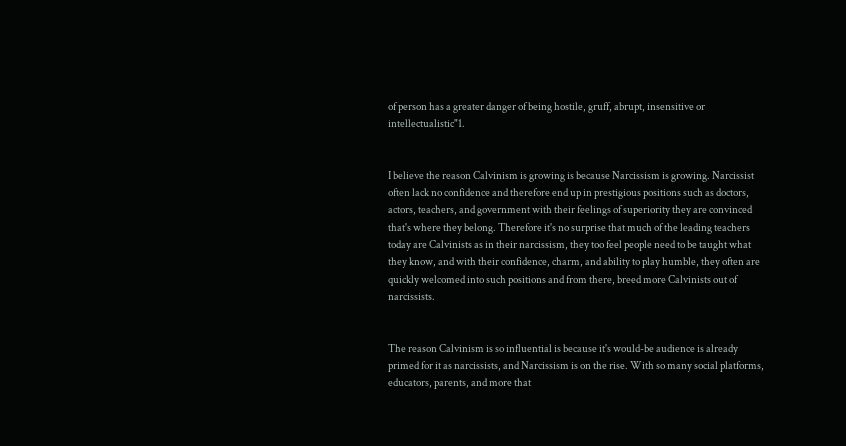of person has a greater danger of being hostile, gruff, abrupt, insensitive or intellectualistic"1.


I believe the reason Calvinism is growing is because Narcissism is growing. Narcissist often lack no confidence and therefore end up in prestigious positions such as doctors, actors, teachers, and government with their feelings of superiority they are convinced that's where they belong. Therefore it's no surprise that much of the leading teachers today are Calvinists as in their narcissism, they too feel people need to be taught what they know, and with their confidence, charm, and ability to play humble, they often are quickly welcomed into such positions and from there, breed more Calvinists out of narcissists.


The reason Calvinism is so influential is because it's would-be audience is already primed for it as narcissists, and Narcissism is on the rise. With so many social platforms, educators, parents, and more that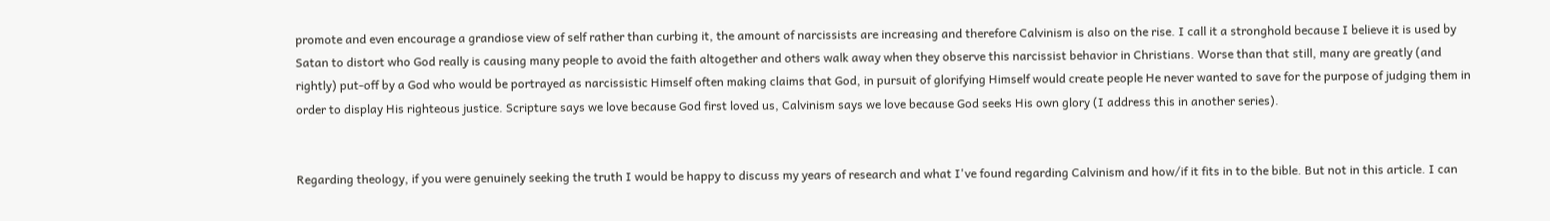promote and even encourage a grandiose view of self rather than curbing it, the amount of narcissists are increasing and therefore Calvinism is also on the rise. I call it a stronghold because I believe it is used by Satan to distort who God really is causing many people to avoid the faith altogether and others walk away when they observe this narcissist behavior in Christians. Worse than that still, many are greatly (and rightly) put-off by a God who would be portrayed as narcissistic Himself often making claims that God, in pursuit of glorifying Himself would create people He never wanted to save for the purpose of judging them in order to display His righteous justice. Scripture says we love because God first loved us, Calvinism says we love because God seeks His own glory (I address this in another series).


Regarding theology, if you were genuinely seeking the truth I would be happy to discuss my years of research and what I've found regarding Calvinism and how/if it fits in to the bible. But not in this article. I can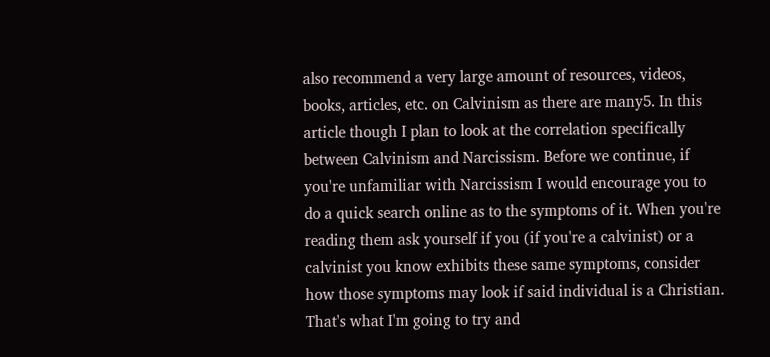also recommend a very large amount of resources, videos, books, articles, etc. on Calvinism as there are many5. In this article though I plan to look at the correlation specifically between Calvinism and Narcissism. Before we continue, if you're unfamiliar with Narcissism I would encourage you to do a quick search online as to the symptoms of it. When you're reading them ask yourself if you (if you're a calvinist) or a calvinist you know exhibits these same symptoms, consider how those symptoms may look if said individual is a Christian. That's what I'm going to try and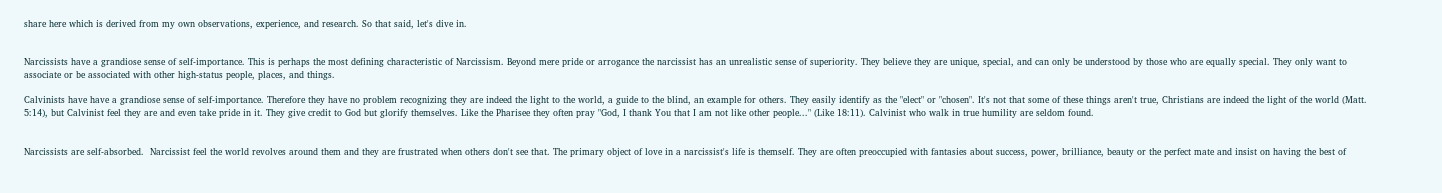share here which is derived from my own observations, experience, and research. So that said, let's dive in.


Narcissists have a grandiose sense of self-importance. This is perhaps the most defining characteristic of Narcissism. Beyond mere pride or arrogance the narcissist has an unrealistic sense of superiority. They believe they are unique, special, and can only be understood by those who are equally special. They only want to associate or be associated with other high-status people, places, and things.

Calvinists have have a grandiose sense of self-importance. Therefore they have no problem recognizing they are indeed the light to the world, a guide to the blind, an example for others. They easily identify as the "elect" or "chosen". It's not that some of these things aren't true, Christians are indeed the light of the world (Matt. 5:14), but Calvinist feel they are and even take pride in it. They give credit to God but glorify themselves. Like the Pharisee they often pray "God, I thank You that I am not like other people..." (Like 18:11). Calvinist who walk in true humility are seldom found.


Narcissists are self-absorbed.  Narcissist feel the world revolves around them and they are frustrated when others don't see that. The primary object of love in a narcissist's life is themself. They are often preoccupied with fantasies about success, power, brilliance, beauty or the perfect mate and insist on having the best of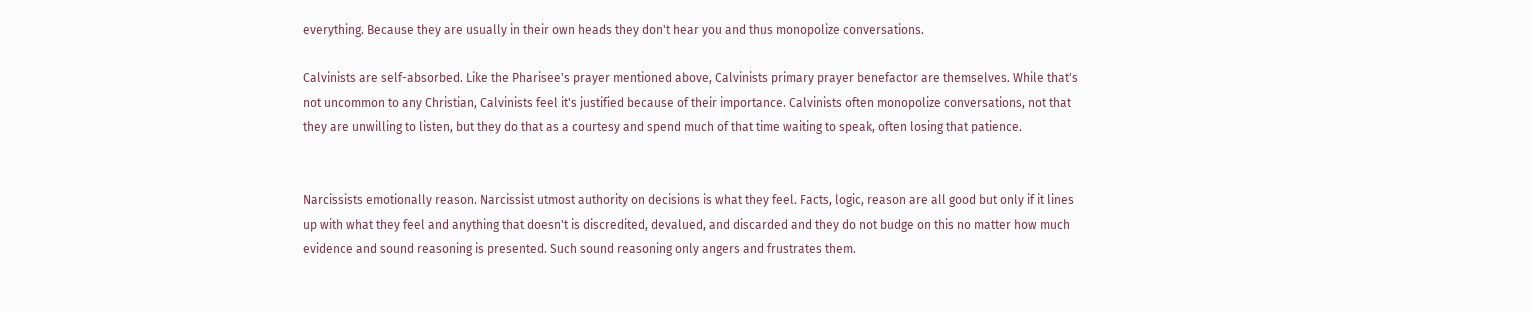everything. Because they are usually in their own heads they don't hear you and thus monopolize conversations.

Calvinists are self-absorbed. Like the Pharisee's prayer mentioned above, Calvinists primary prayer benefactor are themselves. While that's not uncommon to any Christian, Calvinists feel it's justified because of their importance. Calvinists often monopolize conversations, not that they are unwilling to listen, but they do that as a courtesy and spend much of that time waiting to speak, often losing that patience.


Narcissists emotionally reason. Narcissist utmost authority on decisions is what they feel. Facts, logic, reason are all good but only if it lines up with what they feel and anything that doesn't is discredited, devalued, and discarded and they do not budge on this no matter how much evidence and sound reasoning is presented. Such sound reasoning only angers and frustrates them.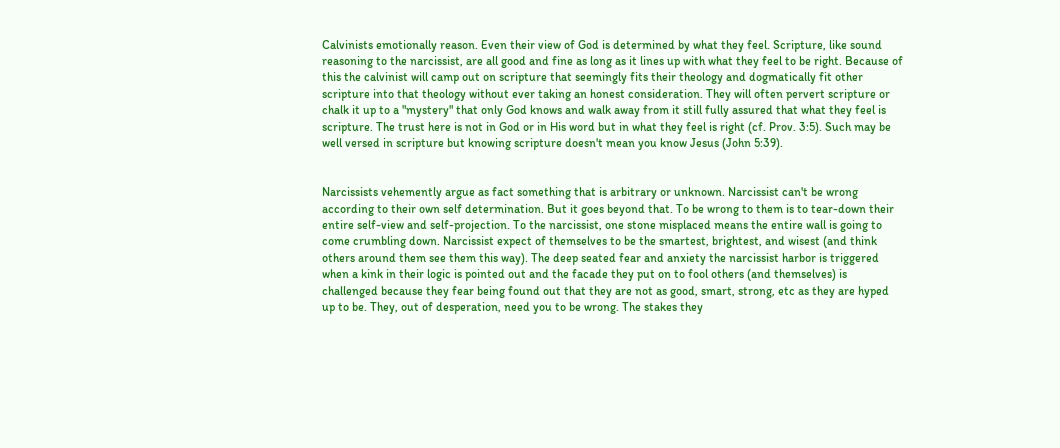Calvinists emotionally reason. Even their view of God is determined by what they feel. Scripture, like sound reasoning to the narcissist, are all good and fine as long as it lines up with what they feel to be right. Because of this the calvinist will camp out on scripture that seemingly fits their theology and dogmatically fit other scripture into that theology without ever taking an honest consideration. They will often pervert scripture or chalk it up to a "mystery" that only God knows and walk away from it still fully assured that what they feel is scripture. The trust here is not in God or in His word but in what they feel is right (cf. Prov. 3:5). Such may be well versed in scripture but knowing scripture doesn't mean you know Jesus (John 5:39).


Narcissists vehemently argue as fact something that is arbitrary or unknown. Narcissist can't be wrong according to their own self determination. But it goes beyond that. To be wrong to them is to tear-down their entire self-view and self-projection. To the narcissist, one stone misplaced means the entire wall is going to come crumbling down. Narcissist expect of themselves to be the smartest, brightest, and wisest (and think others around them see them this way). The deep seated fear and anxiety the narcissist harbor is triggered when a kink in their logic is pointed out and the facade they put on to fool others (and themselves) is challenged because they fear being found out that they are not as good, smart, strong, etc as they are hyped up to be. They, out of desperation, need you to be wrong. The stakes they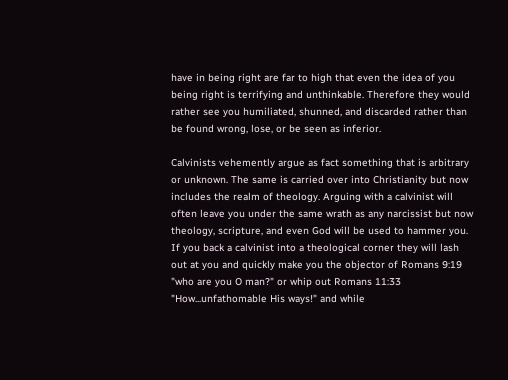have in being right are far to high that even the idea of you being right is terrifying and unthinkable. Therefore they would rather see you humiliated, shunned, and discarded rather than be found wrong, lose, or be seen as inferior.

Calvinists vehemently argue as fact something that is arbitrary or unknown. The same is carried over into Christianity but now includes the realm of theology. Arguing with a calvinist will often leave you under the same wrath as any narcissist but now theology, scripture, and even God will be used to hammer you. If you back a calvinist into a theological corner they will lash out at you and quickly make you the objector of Romans 9:19 "who are you O man?" or whip out Romans 11:33 "How...unfathomable His ways!" and while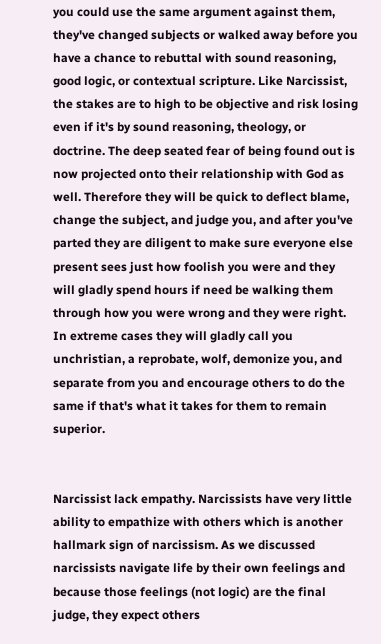you could use the same argument against them, they've changed subjects or walked away before you have a chance to rebuttal with sound reasoning, good logic, or contextual scripture. Like Narcissist, the stakes are to high to be objective and risk losing even if it's by sound reasoning, theology, or doctrine. The deep seated fear of being found out is now projected onto their relationship with God as well. Therefore they will be quick to deflect blame, change the subject, and judge you, and after you've parted they are diligent to make sure everyone else present sees just how foolish you were and they will gladly spend hours if need be walking them through how you were wrong and they were right. In extreme cases they will gladly call you unchristian, a reprobate, wolf, demonize you, and separate from you and encourage others to do the same if that's what it takes for them to remain superior.


Narcissist lack empathy. Narcissists have very little ability to empathize with others which is another hallmark sign of narcissism. As we discussed narcissists navigate life by their own feelings and because those feelings (not logic) are the final judge, they expect others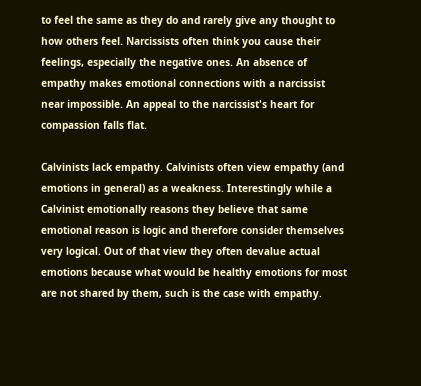to feel the same as they do and rarely give any thought to how others feel. Narcissists often think you cause their feelings, especially the negative ones. An absence of empathy makes emotional connections with a narcissist near impossible. An appeal to the narcissist's heart for compassion falls flat.

Calvinists lack empathy. Calvinists often view empathy (and emotions in general) as a weakness. Interestingly while a Calvinist emotionally reasons they believe that same emotional reason is logic and therefore consider themselves very logical. Out of that view they often devalue actual emotions because what would be healthy emotions for most are not shared by them, such is the case with empathy.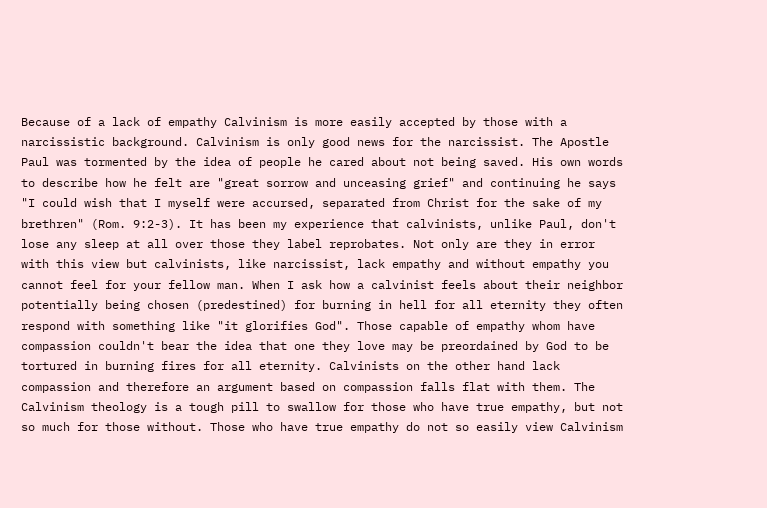Because of a lack of empathy Calvinism is more easily accepted by those with a narcissistic background. Calvinism is only good news for the narcissist. The Apostle Paul was tormented by the idea of people he cared about not being saved. His own words to describe how he felt are "great sorrow and unceasing grief" and continuing he says "I could wish that I myself were accursed, separated from Christ for the sake of my brethren" (Rom. 9:2-3). It has been my experience that calvinists, unlike Paul, don't lose any sleep at all over those they label reprobates. Not only are they in error with this view but calvinists, like narcissist, lack empathy and without empathy you cannot feel for your fellow man. When I ask how a calvinist feels about their neighbor potentially being chosen (predestined) for burning in hell for all eternity they often respond with something like "it glorifies God". Those capable of empathy whom have compassion couldn't bear the idea that one they love may be preordained by God to be tortured in burning fires for all eternity. Calvinists on the other hand lack compassion and therefore an argument based on compassion falls flat with them. The Calvinism theology is a tough pill to swallow for those who have true empathy, but not so much for those without. Those who have true empathy do not so easily view Calvinism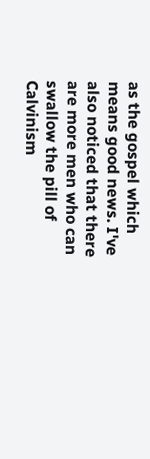as the gospel which means good news. I've also noticed that there are more men who can swallow the pill of Calvinism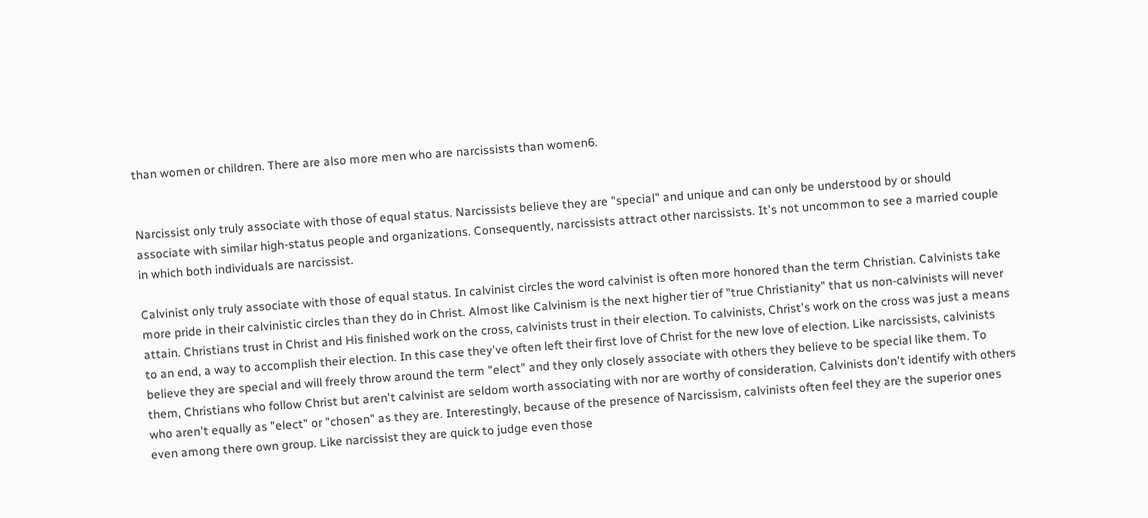than women or children. There are also more men who are narcissists than women6.


Narcissist only truly associate with those of equal status. Narcissists believe they are "special" and unique and can only be understood by or should associate with similar high-status people and organizations. Consequently, narcissists attract other narcissists. It's not uncommon to see a married couple in which both individuals are narcissist.

Calvinist only truly associate with those of equal status. In calvinist circles the word calvinist is often more honored than the term Christian. Calvinists take more pride in their calvinistic circles than they do in Christ. Almost like Calvinism is the next higher tier of "true Christianity" that us non-calvinists will never attain. Christians trust in Christ and His finished work on the cross, calvinists trust in their election. To calvinists, Christ's work on the cross was just a means to an end, a way to accomplish their election. In this case they've often left their first love of Christ for the new love of election. Like narcissists, calvinists believe they are special and will freely throw around the term "elect" and they only closely associate with others they believe to be special like them. To them, Christians who follow Christ but aren't calvinist are seldom worth associating with nor are worthy of consideration. Calvinists don't identify with others who aren't equally as "elect" or "chosen" as they are. Interestingly, because of the presence of Narcissism, calvinists often feel they are the superior ones even among there own group. Like narcissist they are quick to judge even those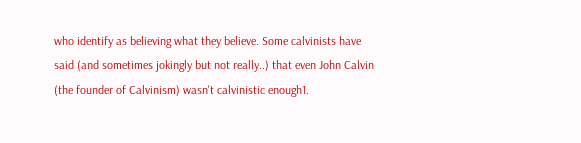who identify as believing what they believe. Some calvinists have said (and sometimes jokingly but not really..) that even John Calvin (the founder of Calvinism) wasn't calvinistic enough1.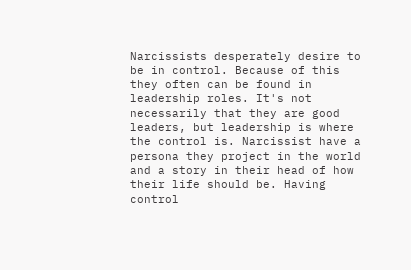Narcissists desperately desire to be in control. Because of this they often can be found in leadership roles. It's not necessarily that they are good leaders, but leadership is where the control is. Narcissist have a persona they project in the world and a story in their head of how their life should be. Having control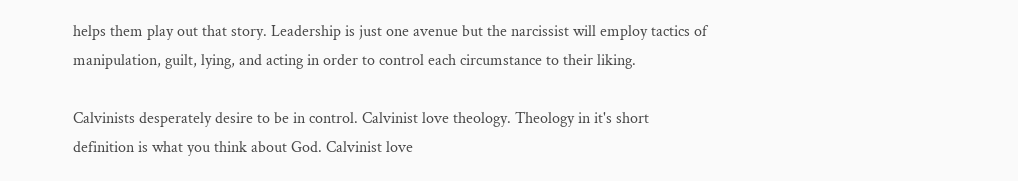helps them play out that story. Leadership is just one avenue but the narcissist will employ tactics of manipulation, guilt, lying, and acting in order to control each circumstance to their liking.

Calvinists desperately desire to be in control. Calvinist love theology. Theology in it's short definition is what you think about God. Calvinist love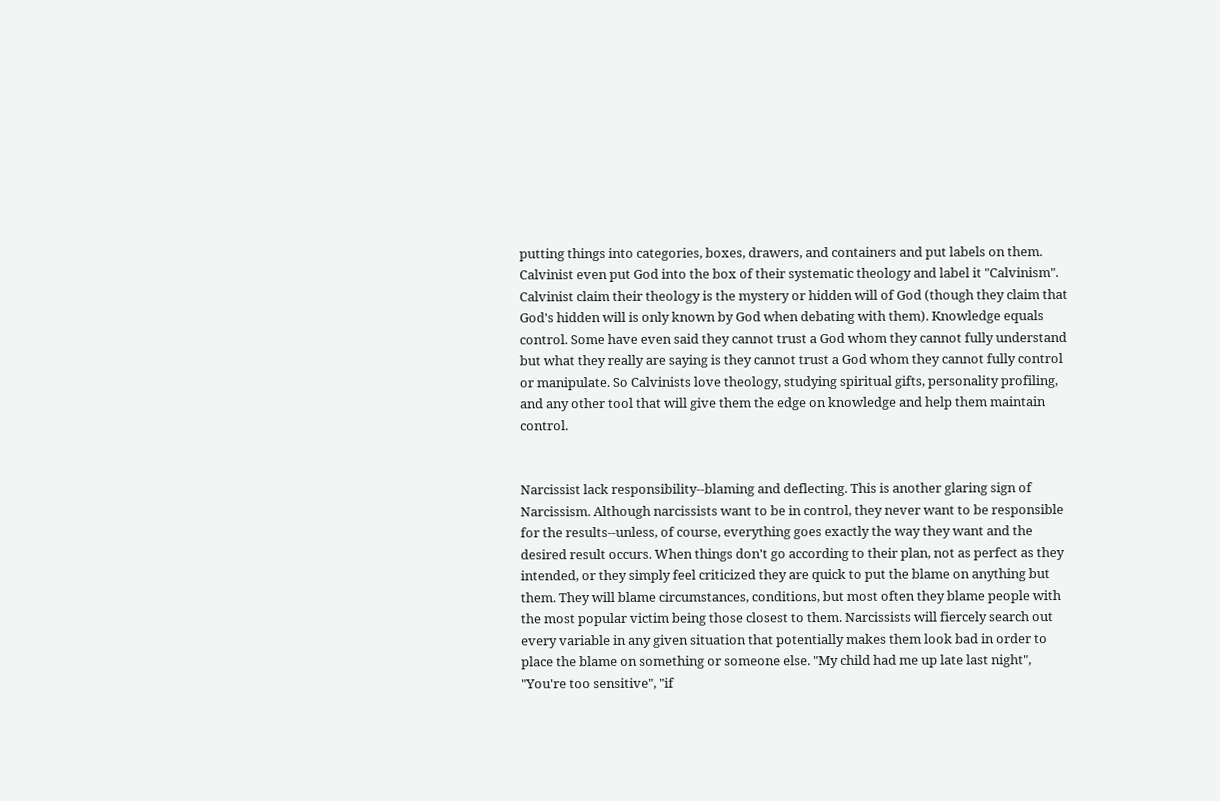putting things into categories, boxes, drawers, and containers and put labels on them. Calvinist even put God into the box of their systematic theology and label it "Calvinism". Calvinist claim their theology is the mystery or hidden will of God (though they claim that God's hidden will is only known by God when debating with them). Knowledge equals control. Some have even said they cannot trust a God whom they cannot fully understand but what they really are saying is they cannot trust a God whom they cannot fully control or manipulate. So Calvinists love theology, studying spiritual gifts, personality profiling, and any other tool that will give them the edge on knowledge and help them maintain control.


Narcissist lack responsibility--blaming and deflecting. This is another glaring sign of Narcissism. Although narcissists want to be in control, they never want to be responsible for the results--unless, of course, everything goes exactly the way they want and the desired result occurs. When things don't go according to their plan, not as perfect as they intended, or they simply feel criticized they are quick to put the blame on anything but them. They will blame circumstances, conditions, but most often they blame people with the most popular victim being those closest to them. Narcissists will fiercely search out every variable in any given situation that potentially makes them look bad in order to place the blame on something or someone else. "My child had me up late last night", "You're too sensitive", "if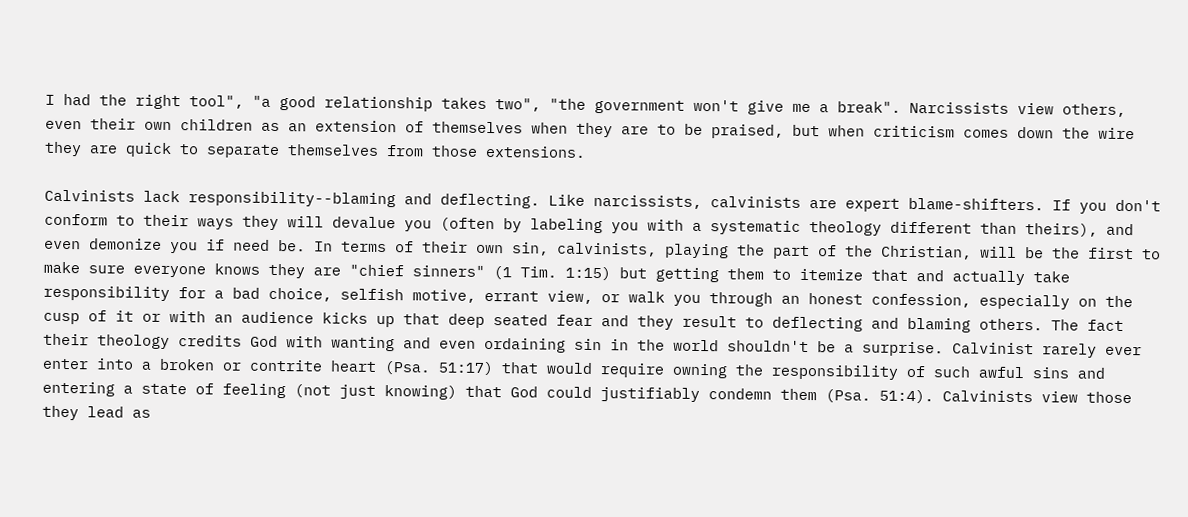I had the right tool", "a good relationship takes two", "the government won't give me a break". Narcissists view others, even their own children as an extension of themselves when they are to be praised, but when criticism comes down the wire they are quick to separate themselves from those extensions.

Calvinists lack responsibility--blaming and deflecting. Like narcissists, calvinists are expert blame-shifters. If you don't conform to their ways they will devalue you (often by labeling you with a systematic theology different than theirs), and even demonize you if need be. In terms of their own sin, calvinists, playing the part of the Christian, will be the first to make sure everyone knows they are "chief sinners" (1 Tim. 1:15) but getting them to itemize that and actually take responsibility for a bad choice, selfish motive, errant view, or walk you through an honest confession, especially on the cusp of it or with an audience kicks up that deep seated fear and they result to deflecting and blaming others. The fact their theology credits God with wanting and even ordaining sin in the world shouldn't be a surprise. Calvinist rarely ever enter into a broken or contrite heart (Psa. 51:17) that would require owning the responsibility of such awful sins and entering a state of feeling (not just knowing) that God could justifiably condemn them (Psa. 51:4). Calvinists view those they lead as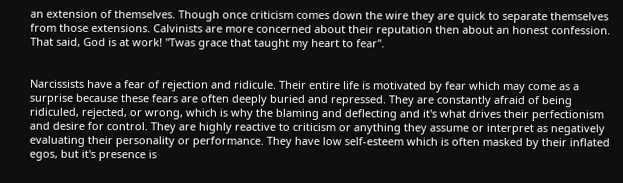an extension of themselves. Though once criticism comes down the wire they are quick to separate themselves from those extensions. Calvinists are more concerned about their reputation then about an honest confession. That said, God is at work! "Twas grace that taught my heart to fear".


Narcissists have a fear of rejection and ridicule. Their entire life is motivated by fear which may come as a surprise because these fears are often deeply buried and repressed. They are constantly afraid of being ridiculed, rejected, or wrong, which is why the blaming and deflecting and it's what drives their perfectionism and desire for control. They are highly reactive to criticism or anything they assume or interpret as negatively evaluating their personality or performance. They have low self-esteem which is often masked by their inflated egos, but it's presence is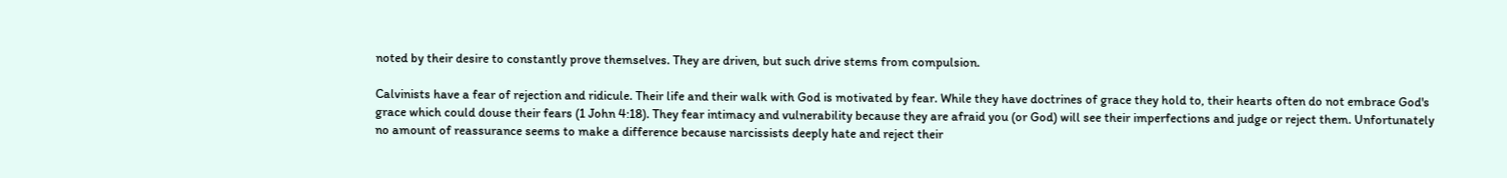noted by their desire to constantly prove themselves. They are driven, but such drive stems from compulsion.

Calvinists have a fear of rejection and ridicule. Their life and their walk with God is motivated by fear. While they have doctrines of grace they hold to, their hearts often do not embrace God's grace which could douse their fears (1 John 4:18). They fear intimacy and vulnerability because they are afraid you (or God) will see their imperfections and judge or reject them. Unfortunately no amount of reassurance seems to make a difference because narcissists deeply hate and reject their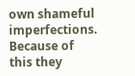own shameful imperfections. Because of this they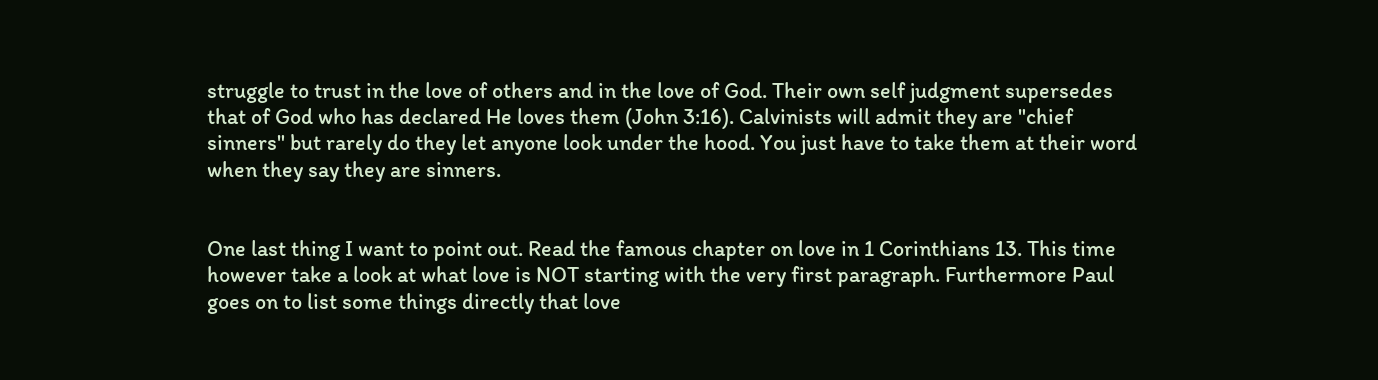struggle to trust in the love of others and in the love of God. Their own self judgment supersedes that of God who has declared He loves them (John 3:16). Calvinists will admit they are "chief sinners" but rarely do they let anyone look under the hood. You just have to take them at their word when they say they are sinners.


One last thing I want to point out. Read the famous chapter on love in 1 Corinthians 13. This time however take a look at what love is NOT starting with the very first paragraph. Furthermore Paul goes on to list some things directly that love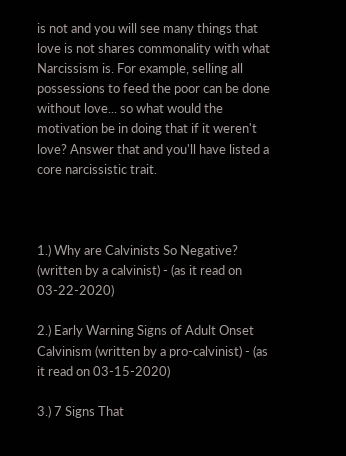is not and you will see many things that love is not shares commonality with what Narcissism is. For example, selling all possessions to feed the poor can be done without love... so what would the motivation be in doing that if it weren't love? Answer that and you'll have listed a core narcissistic trait.



1.) Why are Calvinists So Negative? (written by a calvinist) - (as it read on 03-22-2020)

2.) Early Warning Signs of Adult Onset Calvinism (written by a pro-calvinist) - (as it read on 03-15-2020)

3.) 7 Signs That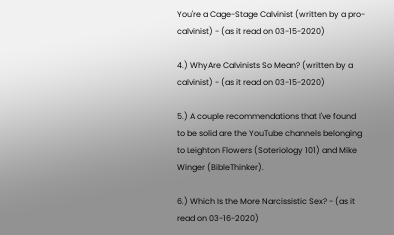You're a Cage-Stage Calvinist (written by a pro-calvinist) - (as it read on 03-15-2020)

4.) WhyAre Calvinists So Mean? (written by a calvinist) - (as it read on 03-15-2020)

5.) A couple recommendations that I've found to be solid are the YouTube channels belonging to Leighton Flowers (Soteriology 101) and Mike Winger (BibleThinker).

6.) Which Is the More Narcissistic Sex? - (as it read on 03-16-2020)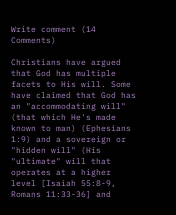Write comment (14 Comments)

Christians have argued that God has multiple facets to His will. Some have claimed that God has an "accommodating will" (that which He's made known to man) (Ephesians 1:9) and a sovereign or "hidden will" (His "ultimate" will that operates at a higher level [Isaiah 55:8-9, Romans 11:33-36] and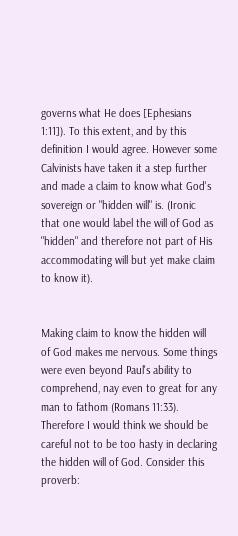governs what He does [Ephesians 1:11]). To this extent, and by this definition I would agree. However some Calvinists have taken it a step further and made a claim to know what God's sovereign or "hidden will" is. (Ironic that one would label the will of God as "hidden" and therefore not part of His accommodating will but yet make claim to know it).


Making claim to know the hidden will of God makes me nervous. Some things were even beyond Paul's ability to comprehend, nay even to great for any man to fathom (Romans 11:33). Therefore I would think we should be careful not to be too hasty in declaring the hidden will of God. Consider this proverb: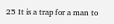25 It is a trap for a man to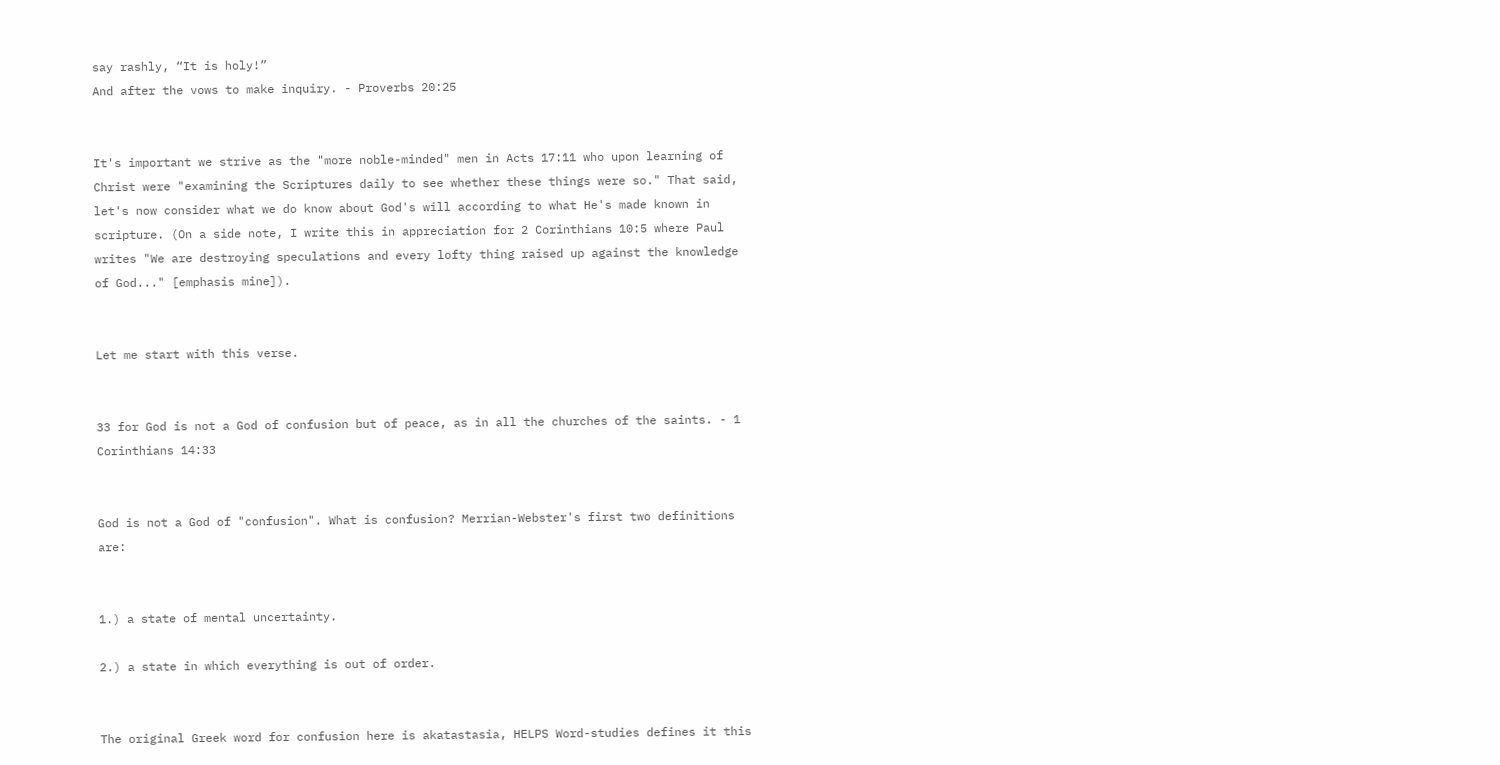say rashly, “It is holy!”
And after the vows to make inquiry. - Proverbs 20:25


It's important we strive as the "more noble-minded" men in Acts 17:11 who upon learning of Christ were "examining the Scriptures daily to see whether these things were so." That said, let's now consider what we do know about God's will according to what He's made known in scripture. (On a side note, I write this in appreciation for 2 Corinthians 10:5 where Paul writes "We are destroying speculations and every lofty thing raised up against the knowledge of God..." [emphasis mine]).


Let me start with this verse.


33 for God is not a God of confusion but of peace, as in all the churches of the saints. - 1 Corinthians 14:33


God is not a God of "confusion". What is confusion? Merrian-Webster's first two definitions are:


1.) a state of mental uncertainty.

2.) a state in which everything is out of order.


The original Greek word for confusion here is akatastasia, HELPS Word-studies defines it this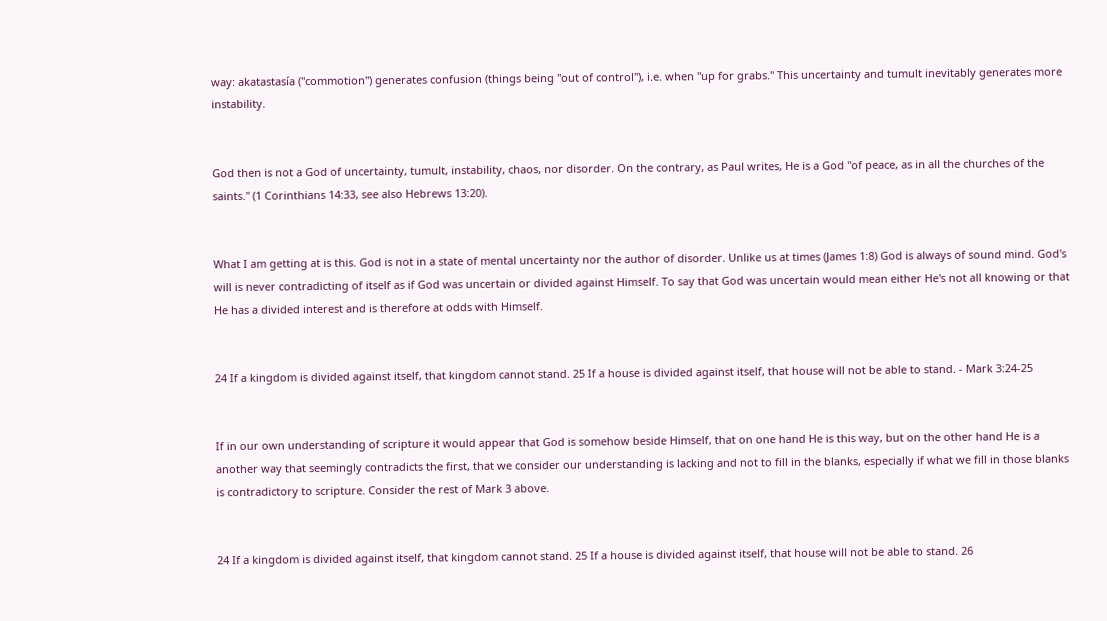way: akatastasía ("commotion") generates confusion (things being "out of control"), i.e. when "up for grabs." This uncertainty and tumult inevitably generates more instability.


God then is not a God of uncertainty, tumult, instability, chaos, nor disorder. On the contrary, as Paul writes, He is a God "of peace, as in all the churches of the saints." (1 Corinthians 14:33, see also Hebrews 13:20).


What I am getting at is this. God is not in a state of mental uncertainty nor the author of disorder. Unlike us at times (James 1:8) God is always of sound mind. God's will is never contradicting of itself as if God was uncertain or divided against Himself. To say that God was uncertain would mean either He's not all knowing or that He has a divided interest and is therefore at odds with Himself.


24 If a kingdom is divided against itself, that kingdom cannot stand. 25 If a house is divided against itself, that house will not be able to stand. - Mark 3:24-25


If in our own understanding of scripture it would appear that God is somehow beside Himself, that on one hand He is this way, but on the other hand He is a another way that seemingly contradicts the first, that we consider our understanding is lacking and not to fill in the blanks, especially if what we fill in those blanks is contradictory to scripture. Consider the rest of Mark 3 above.


24 If a kingdom is divided against itself, that kingdom cannot stand. 25 If a house is divided against itself, that house will not be able to stand. 26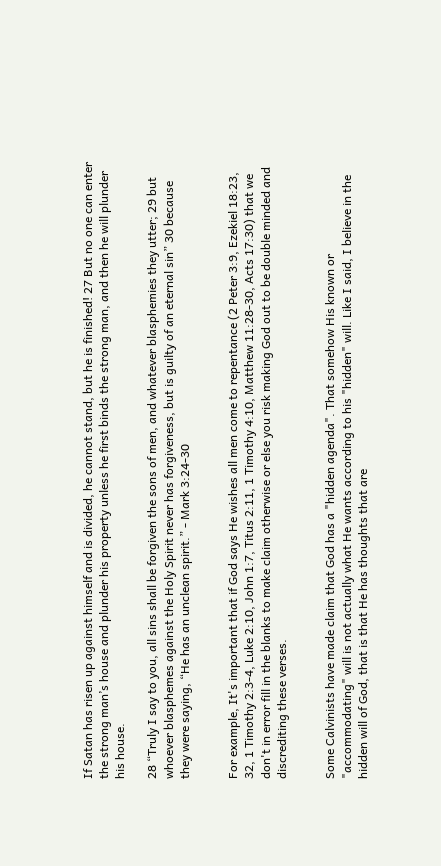If Satan has risen up against himself and is divided, he cannot stand, but he is finished! 27 But no one can enter the strong man’s house and plunder his property unless he first binds the strong man, and then he will plunder his house.

28 “Truly I say to you, all sins shall be forgiven the sons of men, and whatever blasphemies they utter; 29 but whoever blasphemes against the Holy Spirit never has forgiveness, but is guilty of an eternal sin” 30 because they were saying, “He has an unclean spirit.” - Mark 3:24-30


For example, It's important that if God says He wishes all men come to repentance (2 Peter 3:9, Ezekiel 18:23, 32, 1 Timothy 2:3-4, Luke 2:10, John 1:7, Titus 2:11, 1 Timothy 4:10, Matthew 11:28-30, Acts 17:30) that we don't in error fill in the blanks to make claim otherwise or else you risk making God out to be double minded and discrediting these verses.


Some Calvinists have made claim that God has a "hidden agenda". That somehow His known or "accommodating" will is not actually what He wants according to his "hidden" will. Like I said, I believe in the hidden will of God, that is that He has thoughts that are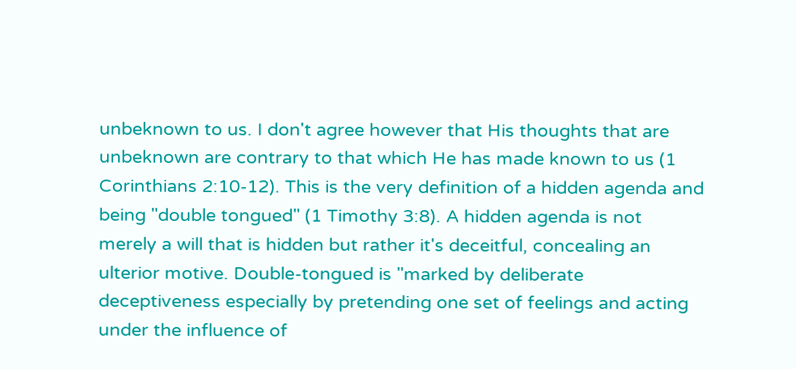unbeknown to us. I don't agree however that His thoughts that are unbeknown are contrary to that which He has made known to us (1 Corinthians 2:10-12). This is the very definition of a hidden agenda and being "double tongued" (1 Timothy 3:8). A hidden agenda is not merely a will that is hidden but rather it's deceitful, concealing an ulterior motive. Double-tongued is "marked by deliberate deceptiveness especially by pretending one set of feelings and acting under the influence of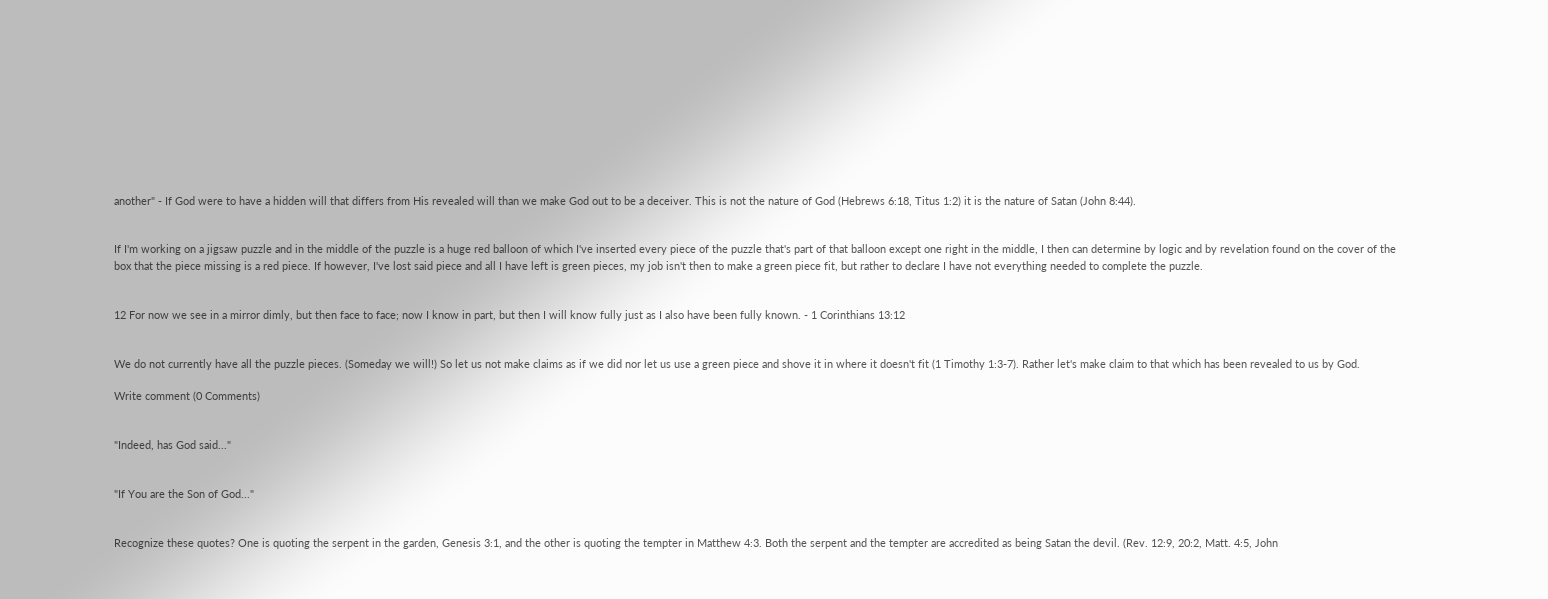another" - If God were to have a hidden will that differs from His revealed will than we make God out to be a deceiver. This is not the nature of God (Hebrews 6:18, Titus 1:2) it is the nature of Satan (John 8:44).


If I'm working on a jigsaw puzzle and in the middle of the puzzle is a huge red balloon of which I've inserted every piece of the puzzle that's part of that balloon except one right in the middle, I then can determine by logic and by revelation found on the cover of the box that the piece missing is a red piece. If however, I've lost said piece and all I have left is green pieces, my job isn't then to make a green piece fit, but rather to declare I have not everything needed to complete the puzzle.


12 For now we see in a mirror dimly, but then face to face; now I know in part, but then I will know fully just as I also have been fully known. - 1 Corinthians 13:12


We do not currently have all the puzzle pieces. (Someday we will!) So let us not make claims as if we did nor let us use a green piece and shove it in where it doesn't fit (1 Timothy 1:3-7). Rather let's make claim to that which has been revealed to us by God.

Write comment (0 Comments)


"Indeed, has God said..."


"If You are the Son of God..."


Recognize these quotes? One is quoting the serpent in the garden, Genesis 3:1, and the other is quoting the tempter in Matthew 4:3. Both the serpent and the tempter are accredited as being Satan the devil. (Rev. 12:9, 20:2, Matt. 4:5, John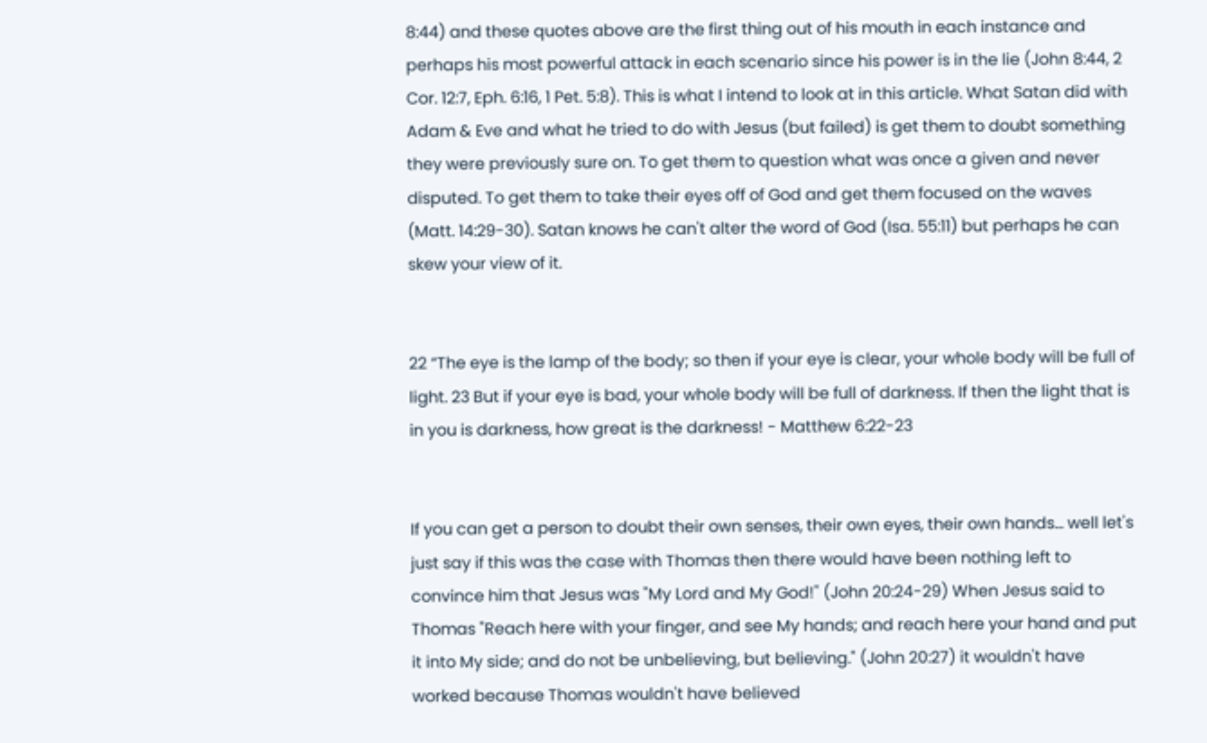8:44) and these quotes above are the first thing out of his mouth in each instance and perhaps his most powerful attack in each scenario since his power is in the lie (John 8:44, 2 Cor. 12:7, Eph. 6:16, 1 Pet. 5:8). This is what I intend to look at in this article. What Satan did with Adam & Eve and what he tried to do with Jesus (but failed) is get them to doubt something they were previously sure on. To get them to question what was once a given and never disputed. To get them to take their eyes off of God and get them focused on the waves (Matt. 14:29-30). Satan knows he can't alter the word of God (Isa. 55:11) but perhaps he can skew your view of it.


22 “The eye is the lamp of the body; so then if your eye is clear, your whole body will be full of light. 23 But if your eye is bad, your whole body will be full of darkness. If then the light that is in you is darkness, how great is the darkness! - Matthew 6:22-23


If you can get a person to doubt their own senses, their own eyes, their own hands... well let's just say if this was the case with Thomas then there would have been nothing left to convince him that Jesus was "My Lord and My God!" (John 20:24-29) When Jesus said to Thomas "Reach here with your finger, and see My hands; and reach here your hand and put it into My side; and do not be unbelieving, but believing." (John 20:27) it wouldn't have worked because Thomas wouldn't have believed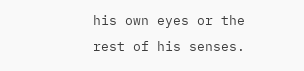his own eyes or the rest of his senses.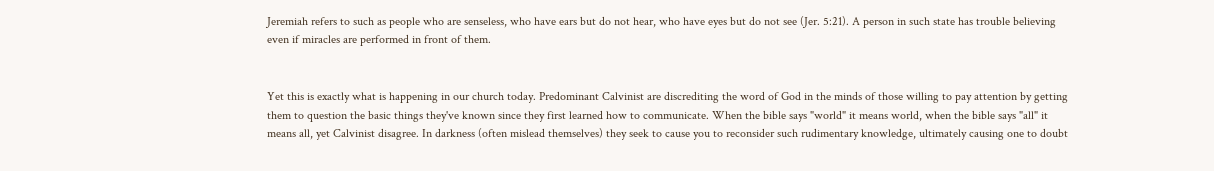Jeremiah refers to such as people who are senseless, who have ears but do not hear, who have eyes but do not see (Jer. 5:21). A person in such state has trouble believing even if miracles are performed in front of them.


Yet this is exactly what is happening in our church today. Predominant Calvinist are discrediting the word of God in the minds of those willing to pay attention by getting them to question the basic things they've known since they first learned how to communicate. When the bible says "world" it means world, when the bible says "all" it means all, yet Calvinist disagree. In darkness (often mislead themselves) they seek to cause you to reconsider such rudimentary knowledge, ultimately causing one to doubt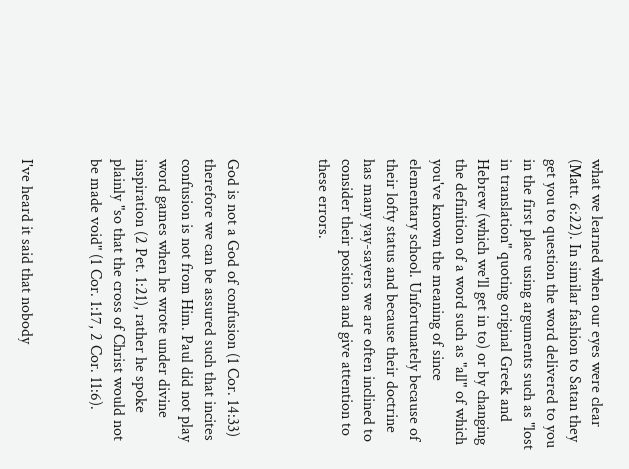what we learned when our eyes were clear (Matt. 6:22). In similar fashion to Satan they get you to question the word delivered to you in the first place using arguments such as "lost in translation" quoting original Greek and Hebrew (which we'll get in to) or by changing the definition of a word such as "all" of which you've known the meaning of since elementary school. Unfortunately because of their lofty status and because their doctrine has many yay-sayers we are often inclined to consider their position and give attention to these errors.



God is not a God of confusion (1 Cor. 14:33) therefore we can be assured such that incites confusion is not from Him. Paul did not play word games when he wrote under divine inspiration (2 Pet. 1:21), rather he spoke plainly "so that the cross of Christ would not be made void" (1 Cor. 1:17, 2 Cor. 11:6).


I've heard it said that nobody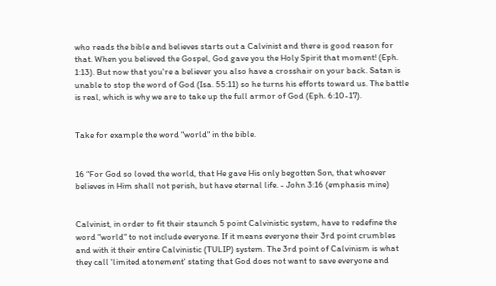who reads the bible and believes starts out a Calvinist and there is good reason for that. When you believed the Gospel, God gave you the Holy Spirit that moment! (Eph. 1:13). But now that you're a believer you also have a crosshair on your back. Satan is unable to stop the word of God (Isa. 55:11) so he turns his efforts toward us. The battle is real, which is why we are to take up the full armor of God (Eph. 6:10-17).


Take for example the word "world" in the bible.


16 “For God so loved the world, that He gave His only begotten Son, that whoever believes in Him shall not perish, but have eternal life. - John 3:16 (emphasis mine)


Calvinist, in order to fit their staunch 5 point Calvinistic system, have to redefine the word "world" to not include everyone. If it means everyone their 3rd point crumbles and with it their entire Calvinistic (TULIP) system. The 3rd point of Calvinism is what they call 'limited atonement' stating that God does not want to save everyone and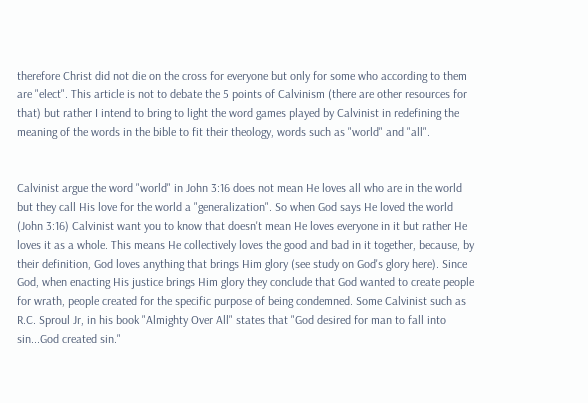therefore Christ did not die on the cross for everyone but only for some who according to them are "elect". This article is not to debate the 5 points of Calvinism (there are other resources for that) but rather I intend to bring to light the word games played by Calvinist in redefining the meaning of the words in the bible to fit their theology, words such as "world" and "all".


Calvinist argue the word "world" in John 3:16 does not mean He loves all who are in the world but they call His love for the world a "generalization". So when God says He loved the world (John 3:16) Calvinist want you to know that doesn't mean He loves everyone in it but rather He loves it as a whole. This means He collectively loves the good and bad in it together, because, by their definition, God loves anything that brings Him glory (see study on God's glory here). Since God, when enacting His justice brings Him glory they conclude that God wanted to create people for wrath, people created for the specific purpose of being condemned. Some Calvinist such as R.C. Sproul Jr, in his book "Almighty Over All" states that "God desired for man to fall into sin...God created sin."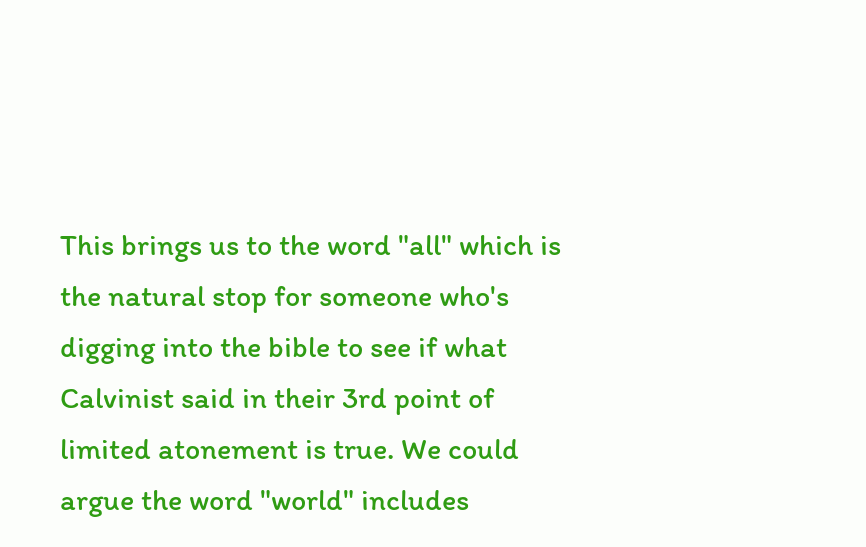This brings us to the word "all" which is the natural stop for someone who's digging into the bible to see if what Calvinist said in their 3rd point of limited atonement is true. We could argue the word "world" includes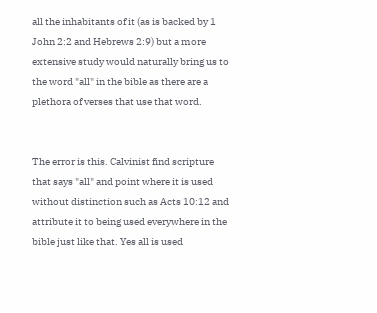all the inhabitants of it (as is backed by 1 John 2:2 and Hebrews 2:9) but a more extensive study would naturally bring us to the word "all" in the bible as there are a plethora of verses that use that word.


The error is this. Calvinist find scripture that says "all" and point where it is used without distinction such as Acts 10:12 and attribute it to being used everywhere in the bible just like that. Yes all is used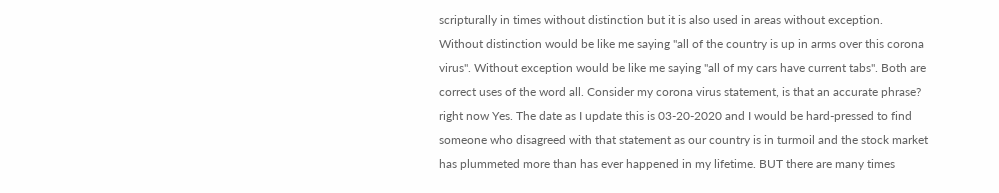scripturally in times without distinction but it is also used in areas without exception. Without distinction would be like me saying "all of the country is up in arms over this corona virus". Without exception would be like me saying "all of my cars have current tabs". Both are correct uses of the word all. Consider my corona virus statement, is that an accurate phrase? right now Yes. The date as I update this is 03-20-2020 and I would be hard-pressed to find someone who disagreed with that statement as our country is in turmoil and the stock market has plummeted more than has ever happened in my lifetime. BUT there are many times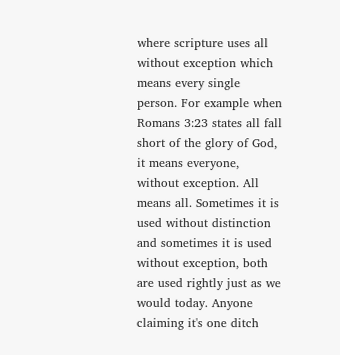where scripture uses all without exception which means every single person. For example when Romans 3:23 states all fall short of the glory of God, it means everyone, without exception. All means all. Sometimes it is used without distinction and sometimes it is used without exception, both are used rightly just as we would today. Anyone claiming it's one ditch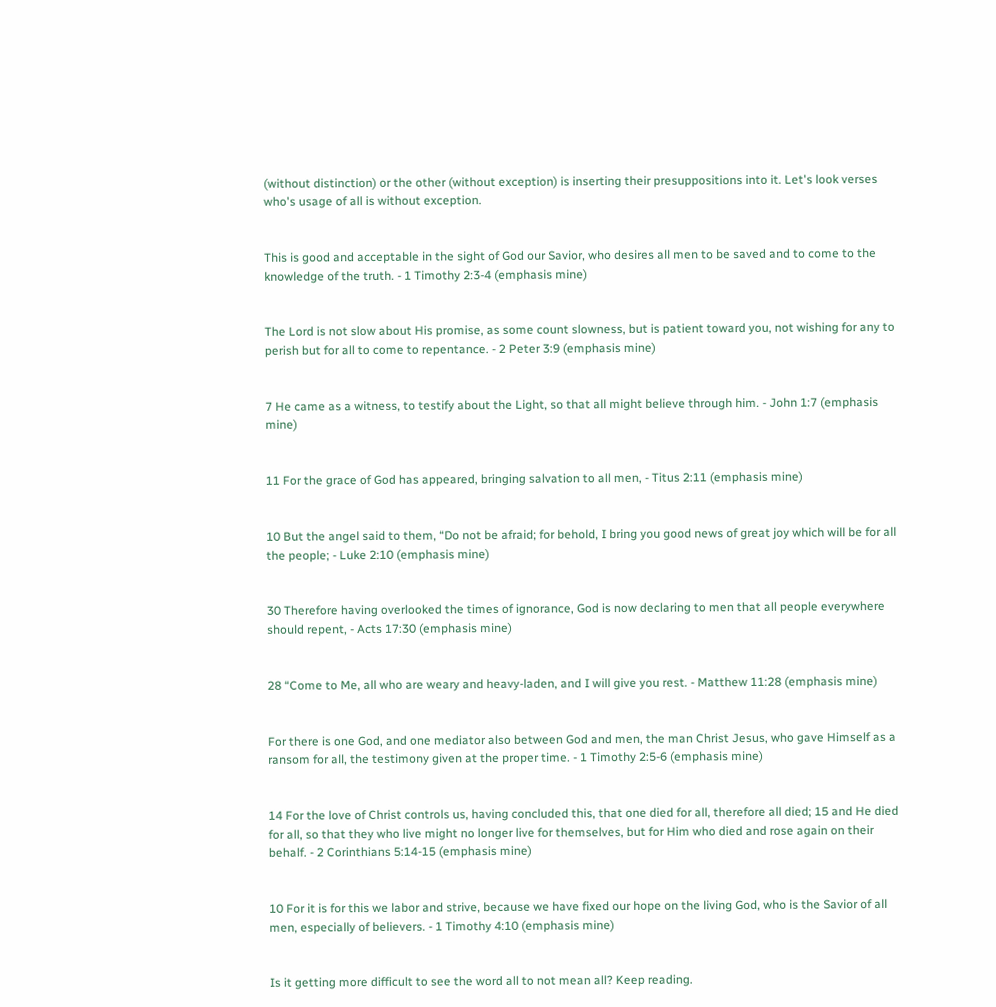(without distinction) or the other (without exception) is inserting their presuppositions into it. Let's look verses who's usage of all is without exception.


This is good and acceptable in the sight of God our Savior, who desires all men to be saved and to come to the knowledge of the truth. - 1 Timothy 2:3-4 (emphasis mine)


The Lord is not slow about His promise, as some count slowness, but is patient toward you, not wishing for any to perish but for all to come to repentance. - 2 Peter 3:9 (emphasis mine)


7 He came as a witness, to testify about the Light, so that all might believe through him. - John 1:7 (emphasis mine)


11 For the grace of God has appeared, bringing salvation to all men, - Titus 2:11 (emphasis mine)


10 But the angel said to them, “Do not be afraid; for behold, I bring you good news of great joy which will be for all the people; - Luke 2:10 (emphasis mine)


30 Therefore having overlooked the times of ignorance, God is now declaring to men that all people everywhere should repent, - Acts 17:30 (emphasis mine)


28 “Come to Me, all who are weary and heavy-laden, and I will give you rest. - Matthew 11:28 (emphasis mine)


For there is one God, and one mediator also between God and men, the man Christ Jesus, who gave Himself as a ransom for all, the testimony given at the proper time. - 1 Timothy 2:5-6 (emphasis mine)


14 For the love of Christ controls us, having concluded this, that one died for all, therefore all died; 15 and He died for all, so that they who live might no longer live for themselves, but for Him who died and rose again on their behalf. - 2 Corinthians 5:14-15 (emphasis mine)


10 For it is for this we labor and strive, because we have fixed our hope on the living God, who is the Savior of all men, especially of believers. - 1 Timothy 4:10 (emphasis mine)


Is it getting more difficult to see the word all to not mean all? Keep reading.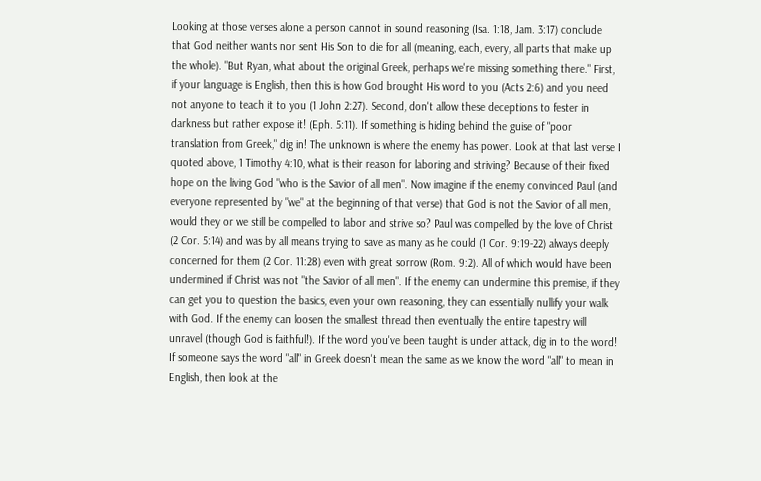Looking at those verses alone a person cannot in sound reasoning (Isa. 1:18, Jam. 3:17) conclude that God neither wants nor sent His Son to die for all (meaning, each, every, all parts that make up the whole). "But Ryan, what about the original Greek, perhaps we're missing something there." First, if your language is English, then this is how God brought His word to you (Acts 2:6) and you need not anyone to teach it to you (1 John 2:27). Second, don't allow these deceptions to fester in darkness but rather expose it! (Eph. 5:11). If something is hiding behind the guise of "poor translation from Greek," dig in! The unknown is where the enemy has power. Look at that last verse I quoted above, 1 Timothy 4:10, what is their reason for laboring and striving? Because of their fixed hope on the living God "who is the Savior of all men". Now imagine if the enemy convinced Paul (and everyone represented by "we" at the beginning of that verse) that God is not the Savior of all men, would they or we still be compelled to labor and strive so? Paul was compelled by the love of Christ (2 Cor. 5:14) and was by all means trying to save as many as he could (1 Cor. 9:19-22) always deeply concerned for them (2 Cor. 11:28) even with great sorrow (Rom. 9:2). All of which would have been undermined if Christ was not "the Savior of all men". If the enemy can undermine this premise, if they can get you to question the basics, even your own reasoning, they can essentially nullify your walk with God. If the enemy can loosen the smallest thread then eventually the entire tapestry will unravel (though God is faithful!). If the word you've been taught is under attack, dig in to the word! If someone says the word "all" in Greek doesn't mean the same as we know the word "all" to mean in English, then look at the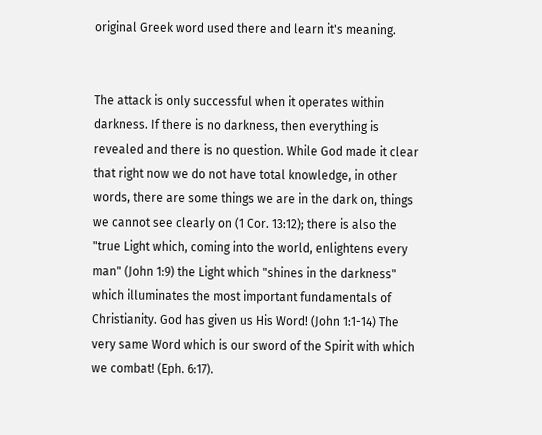original Greek word used there and learn it's meaning.


The attack is only successful when it operates within darkness. If there is no darkness, then everything is revealed and there is no question. While God made it clear that right now we do not have total knowledge, in other words, there are some things we are in the dark on, things we cannot see clearly on (1 Cor. 13:12); there is also the "true Light which, coming into the world, enlightens every man" (John 1:9) the Light which "shines in the darkness" which illuminates the most important fundamentals of Christianity. God has given us His Word! (John 1:1-14) The very same Word which is our sword of the Spirit with which we combat! (Eph. 6:17).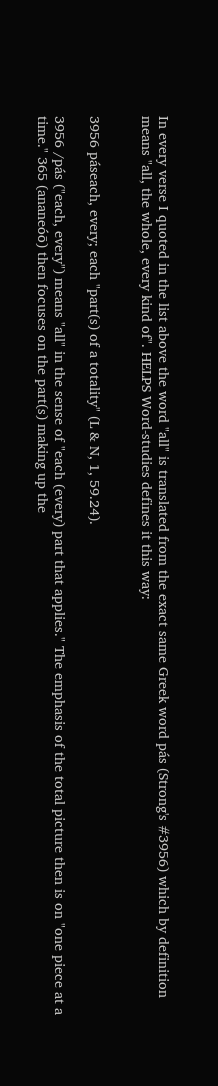In every verse I quoted in the list above the word "all" is translated from the exact same Greek word pás (Strong's #3956) which by definition means "all, the whole, every kind of". HELPS Word-studies defines it this way:


3956 páseach, every; each "part(s) of a totality" (L & N, 1, 59.24).

3956 /pás ("each, every") means "all" in the sense of "each (every) part that applies." The emphasis of the total picture then is on "one piece at a time." 365 (ananeóō) then focuses on the part(s) making up the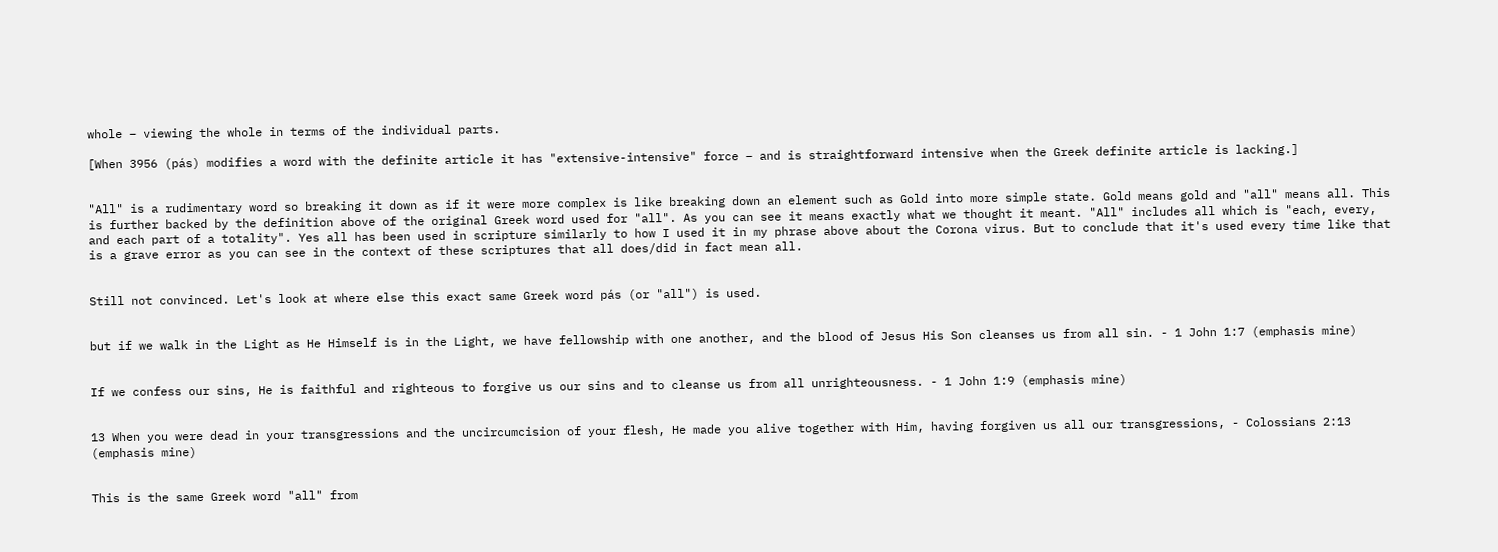whole – viewing the whole in terms of the individual parts.

[When 3956 (pás) modifies a word with the definite article it has "extensive-intensive" force – and is straightforward intensive when the Greek definite article is lacking.]


"All" is a rudimentary word so breaking it down as if it were more complex is like breaking down an element such as Gold into more simple state. Gold means gold and "all" means all. This is further backed by the definition above of the original Greek word used for "all". As you can see it means exactly what we thought it meant. "All" includes all which is "each, every, and each part of a totality". Yes all has been used in scripture similarly to how I used it in my phrase above about the Corona virus. But to conclude that it's used every time like that is a grave error as you can see in the context of these scriptures that all does/did in fact mean all.


Still not convinced. Let's look at where else this exact same Greek word pás (or "all") is used.


but if we walk in the Light as He Himself is in the Light, we have fellowship with one another, and the blood of Jesus His Son cleanses us from all sin. - 1 John 1:7 (emphasis mine)


If we confess our sins, He is faithful and righteous to forgive us our sins and to cleanse us from all unrighteousness. - 1 John 1:9 (emphasis mine)


13 When you were dead in your transgressions and the uncircumcision of your flesh, He made you alive together with Him, having forgiven us all our transgressions, - Colossians 2:13 (emphasis mine)


This is the same Greek word "all" from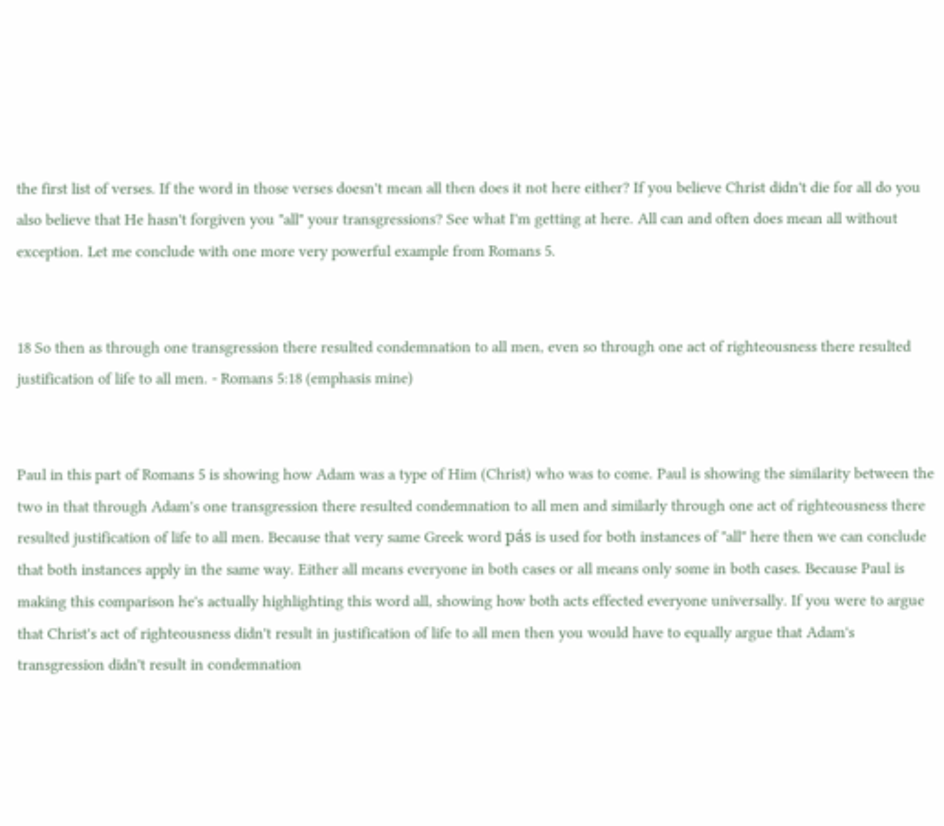the first list of verses. If the word in those verses doesn't mean all then does it not here either? If you believe Christ didn't die for all do you also believe that He hasn't forgiven you "all" your transgressions? See what I'm getting at here. All can and often does mean all without exception. Let me conclude with one more very powerful example from Romans 5.


18 So then as through one transgression there resulted condemnation to all men, even so through one act of righteousness there resulted justification of life to all men. - Romans 5:18 (emphasis mine)


Paul in this part of Romans 5 is showing how Adam was a type of Him (Christ) who was to come. Paul is showing the similarity between the two in that through Adam's one transgression there resulted condemnation to all men and similarly through one act of righteousness there resulted justification of life to all men. Because that very same Greek word pás is used for both instances of "all" here then we can conclude that both instances apply in the same way. Either all means everyone in both cases or all means only some in both cases. Because Paul is making this comparison he's actually highlighting this word all, showing how both acts effected everyone universally. If you were to argue that Christ's act of righteousness didn't result in justification of life to all men then you would have to equally argue that Adam's transgression didn't result in condemnation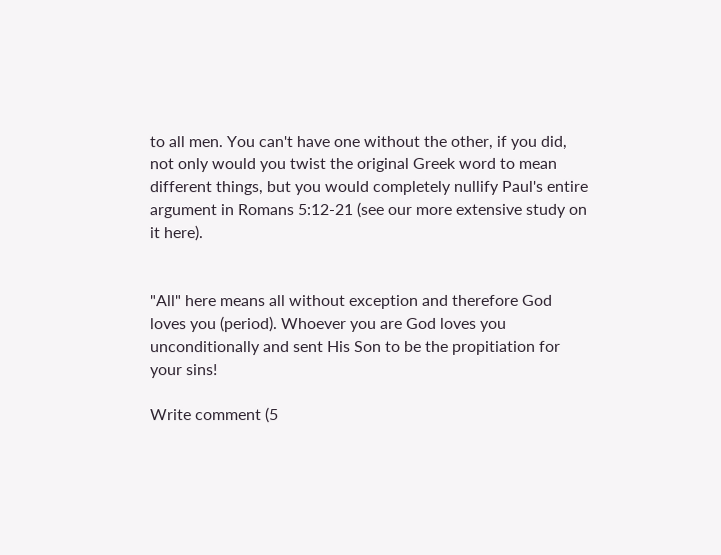to all men. You can't have one without the other, if you did, not only would you twist the original Greek word to mean different things, but you would completely nullify Paul's entire argument in Romans 5:12-21 (see our more extensive study on it here).


"All" here means all without exception and therefore God loves you (period). Whoever you are God loves you unconditionally and sent His Son to be the propitiation for your sins!

Write comment (5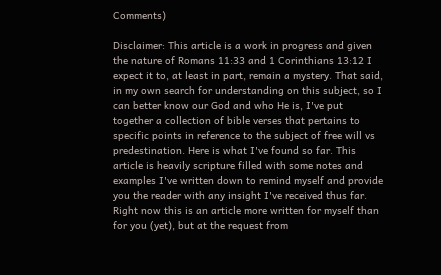Comments)

Disclaimer: This article is a work in progress and given the nature of Romans 11:33 and 1 Corinthians 13:12 I expect it to, at least in part, remain a mystery. That said, in my own search for understanding on this subject, so I can better know our God and who He is, I've put together a collection of bible verses that pertains to specific points in reference to the subject of free will vs predestination. Here is what I've found so far. This article is heavily scripture filled with some notes and examples I've written down to remind myself and provide you the reader with any insight I've received thus far. Right now this is an article more written for myself than for you (yet), but at the request from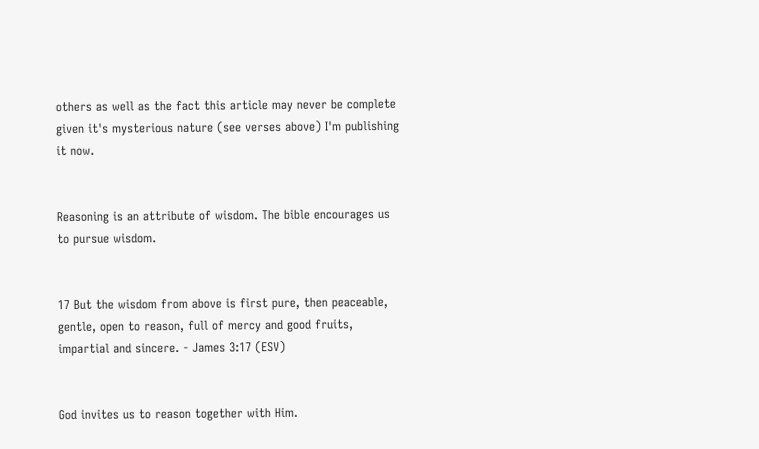others as well as the fact this article may never be complete given it's mysterious nature (see verses above) I'm publishing it now.


Reasoning is an attribute of wisdom. The bible encourages us to pursue wisdom.


17 But the wisdom from above is first pure, then peaceable, gentle, open to reason, full of mercy and good fruits, impartial and sincere. - James 3:17 (ESV)


God invites us to reason together with Him.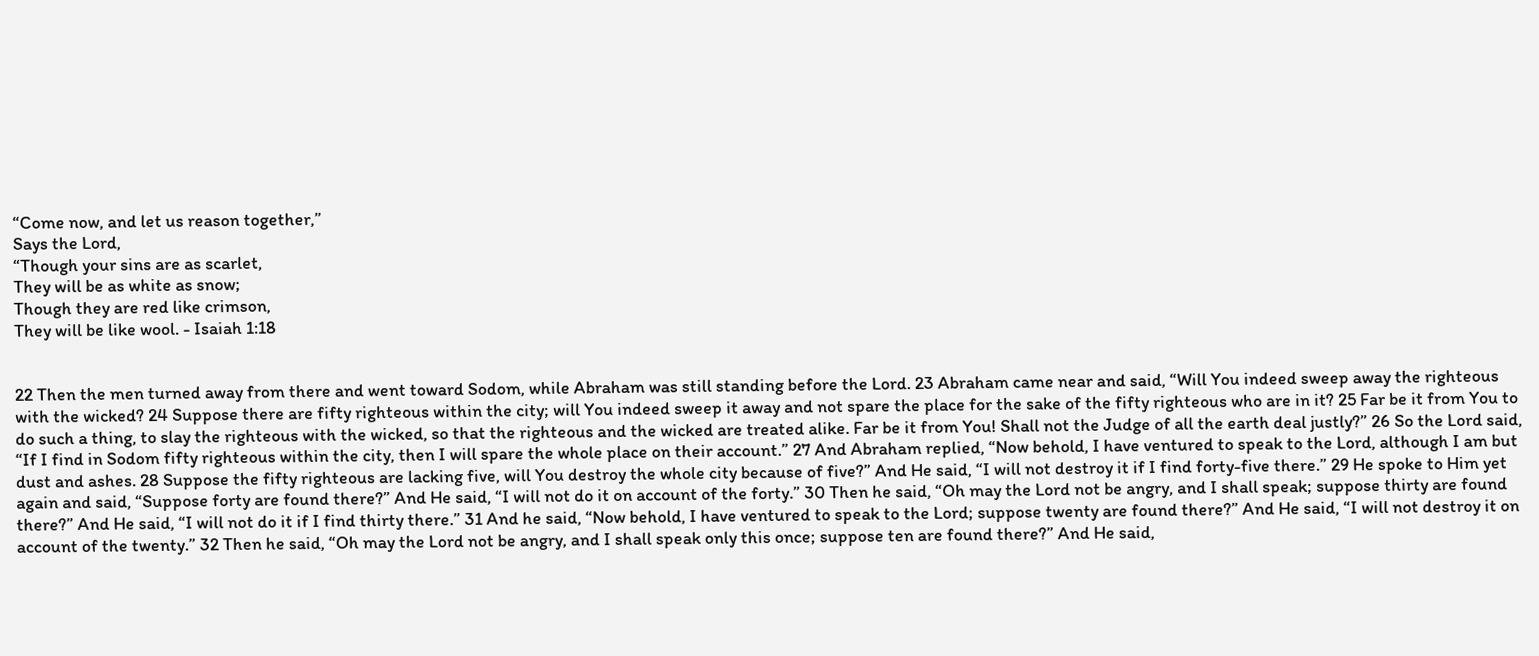“Come now, and let us reason together,”
Says the Lord,
“Though your sins are as scarlet,
They will be as white as snow;
Though they are red like crimson,
They will be like wool. - Isaiah 1:18


22 Then the men turned away from there and went toward Sodom, while Abraham was still standing before the Lord. 23 Abraham came near and said, “Will You indeed sweep away the righteous with the wicked? 24 Suppose there are fifty righteous within the city; will You indeed sweep it away and not spare the place for the sake of the fifty righteous who are in it? 25 Far be it from You to do such a thing, to slay the righteous with the wicked, so that the righteous and the wicked are treated alike. Far be it from You! Shall not the Judge of all the earth deal justly?” 26 So the Lord said, “If I find in Sodom fifty righteous within the city, then I will spare the whole place on their account.” 27 And Abraham replied, “Now behold, I have ventured to speak to the Lord, although I am but dust and ashes. 28 Suppose the fifty righteous are lacking five, will You destroy the whole city because of five?” And He said, “I will not destroy it if I find forty-five there.” 29 He spoke to Him yet again and said, “Suppose forty are found there?” And He said, “I will not do it on account of the forty.” 30 Then he said, “Oh may the Lord not be angry, and I shall speak; suppose thirty are found there?” And He said, “I will not do it if I find thirty there.” 31 And he said, “Now behold, I have ventured to speak to the Lord; suppose twenty are found there?” And He said, “I will not destroy it on account of the twenty.” 32 Then he said, “Oh may the Lord not be angry, and I shall speak only this once; suppose ten are found there?” And He said,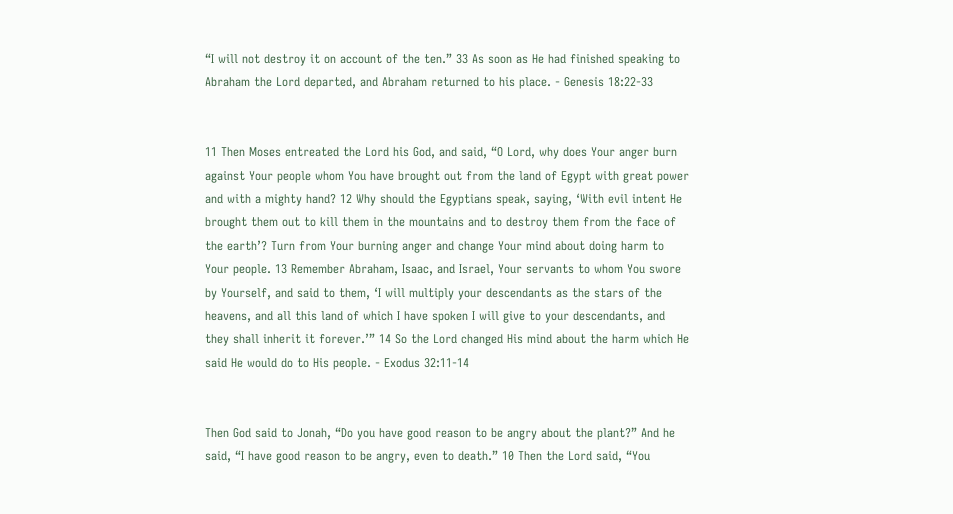“I will not destroy it on account of the ten.” 33 As soon as He had finished speaking to Abraham the Lord departed, and Abraham returned to his place. - Genesis 18:22-33


11 Then Moses entreated the Lord his God, and said, “O Lord, why does Your anger burn against Your people whom You have brought out from the land of Egypt with great power and with a mighty hand? 12 Why should the Egyptians speak, saying, ‘With evil intent He brought them out to kill them in the mountains and to destroy them from the face of the earth’? Turn from Your burning anger and change Your mind about doing harm to Your people. 13 Remember Abraham, Isaac, and Israel, Your servants to whom You swore by Yourself, and said to them, ‘I will multiply your descendants as the stars of the heavens, and all this land of which I have spoken I will give to your descendants, and they shall inherit it forever.’” 14 So the Lord changed His mind about the harm which He said He would do to His people. - Exodus 32:11-14


Then God said to Jonah, “Do you have good reason to be angry about the plant?” And he said, “I have good reason to be angry, even to death.” 10 Then the Lord said, “You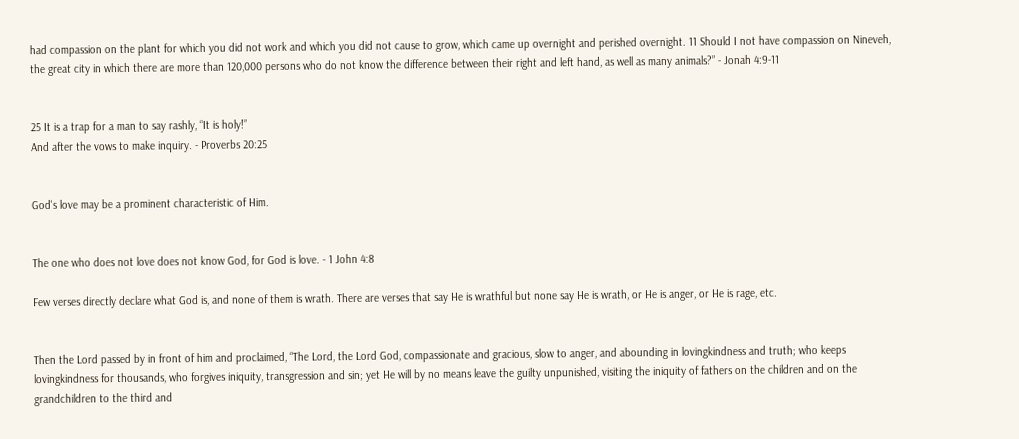had compassion on the plant for which you did not work and which you did not cause to grow, which came up overnight and perished overnight. 11 Should I not have compassion on Nineveh, the great city in which there are more than 120,000 persons who do not know the difference between their right and left hand, as well as many animals?” - Jonah 4:9-11


25 It is a trap for a man to say rashly, “It is holy!”
And after the vows to make inquiry. - Proverbs 20:25


God's love may be a prominent characteristic of Him.


The one who does not love does not know God, for God is love. - 1 John 4:8

Few verses directly declare what God is, and none of them is wrath. There are verses that say He is wrathful but none say He is wrath, or He is anger, or He is rage, etc.


Then the Lord passed by in front of him and proclaimed, “The Lord, the Lord God, compassionate and gracious, slow to anger, and abounding in lovingkindness and truth; who keeps lovingkindness for thousands, who forgives iniquity, transgression and sin; yet He will by no means leave the guilty unpunished, visiting the iniquity of fathers on the children and on the grandchildren to the third and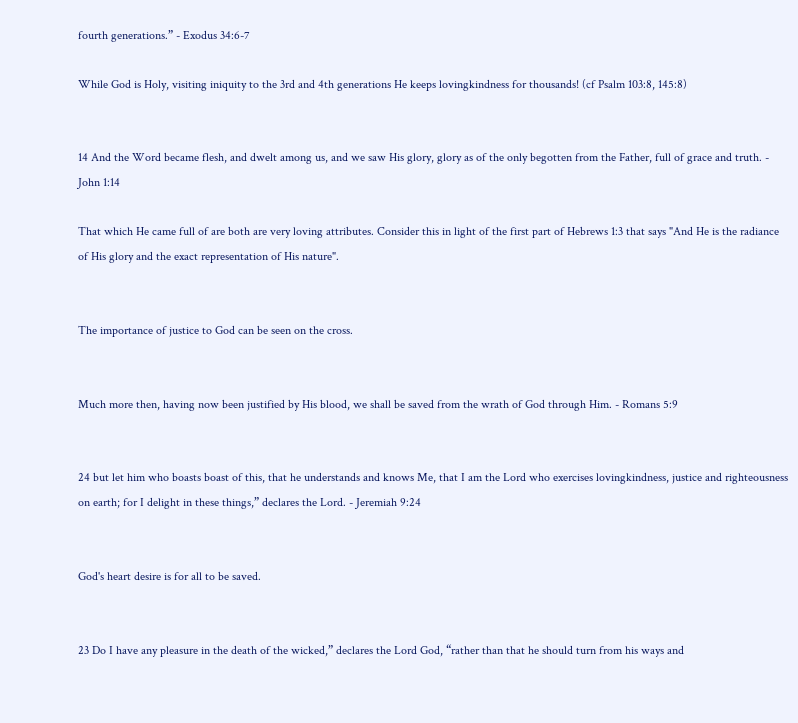fourth generations.” - Exodus 34:6-7

While God is Holy, visiting iniquity to the 3rd and 4th generations He keeps lovingkindness for thousands! (cf Psalm 103:8, 145:8)


14 And the Word became flesh, and dwelt among us, and we saw His glory, glory as of the only begotten from the Father, full of grace and truth. - John 1:14

That which He came full of are both are very loving attributes. Consider this in light of the first part of Hebrews 1:3 that says "And He is the radiance of His glory and the exact representation of His nature".


The importance of justice to God can be seen on the cross.


Much more then, having now been justified by His blood, we shall be saved from the wrath of God through Him. - Romans 5:9


24 but let him who boasts boast of this, that he understands and knows Me, that I am the Lord who exercises lovingkindness, justice and righteousness on earth; for I delight in these things,” declares the Lord. - Jeremiah 9:24


God's heart desire is for all to be saved.


23 Do I have any pleasure in the death of the wicked,” declares the Lord God, “rather than that he should turn from his ways and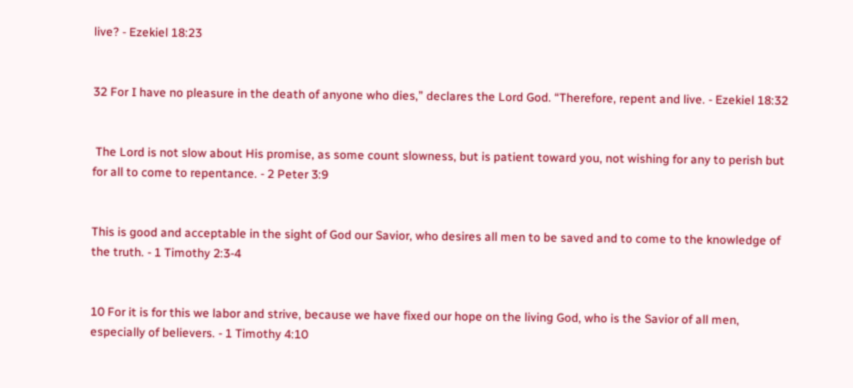live? - Ezekiel 18:23


32 For I have no pleasure in the death of anyone who dies,” declares the Lord God. “Therefore, repent and live. - Ezekiel 18:32


 The Lord is not slow about His promise, as some count slowness, but is patient toward you, not wishing for any to perish but for all to come to repentance. - 2 Peter 3:9


This is good and acceptable in the sight of God our Savior, who desires all men to be saved and to come to the knowledge of the truth. - 1 Timothy 2:3-4


10 For it is for this we labor and strive, because we have fixed our hope on the living God, who is the Savior of all men, especially of believers. - 1 Timothy 4:10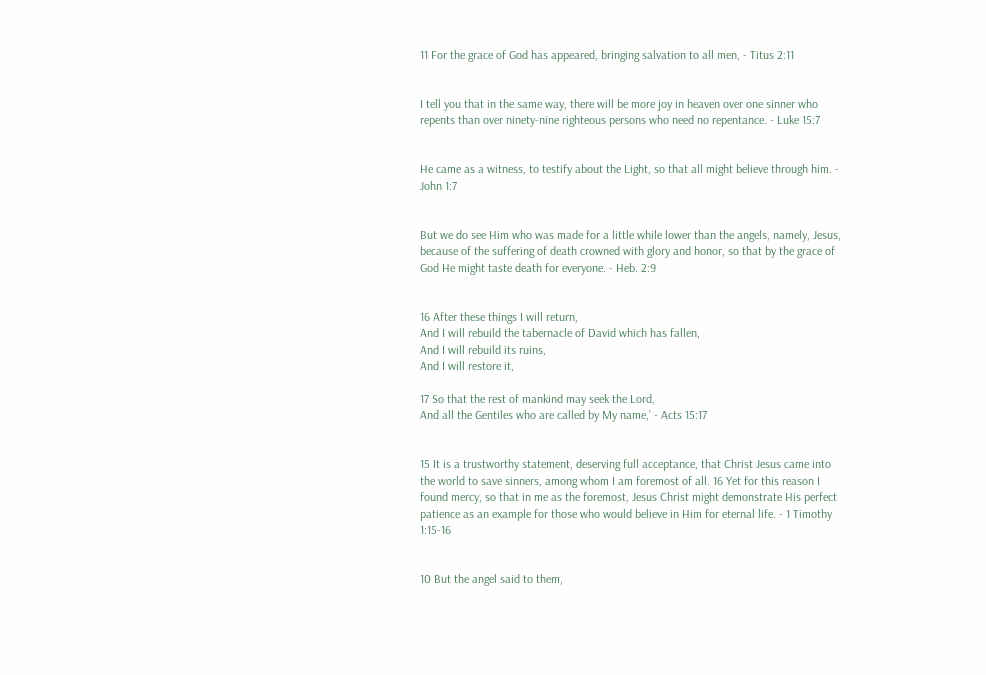11 For the grace of God has appeared, bringing salvation to all men, - Titus 2:11


I tell you that in the same way, there will be more joy in heaven over one sinner who repents than over ninety-nine righteous persons who need no repentance. - Luke 15:7


He came as a witness, to testify about the Light, so that all might believe through him. - John 1:7


But we do see Him who was made for a little while lower than the angels, namely, Jesus, because of the suffering of death crowned with glory and honor, so that by the grace of God He might taste death for everyone. - Heb. 2:9


16 After these things I will return,
And I will rebuild the tabernacle of David which has fallen,
And I will rebuild its ruins,
And I will restore it,

17 So that the rest of mankind may seek the Lord,
And all the Gentiles who are called by My name,’ - Acts 15:17


15 It is a trustworthy statement, deserving full acceptance, that Christ Jesus came into the world to save sinners, among whom I am foremost of all. 16 Yet for this reason I found mercy, so that in me as the foremost, Jesus Christ might demonstrate His perfect patience as an example for those who would believe in Him for eternal life. - 1 Timothy 1:15-16


10 But the angel said to them,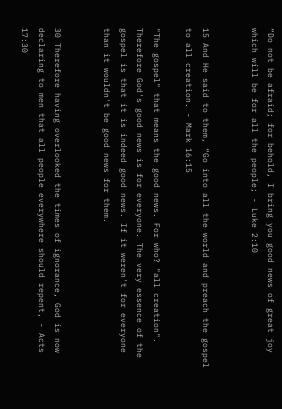“Do not be afraid; for behold, I bring you good news of great joy which will be for all the people; - Luke 2:10


15 And He said to them, “Go into all the world and preach the gospel to all creation. - Mark 16:15

"The gospel" that means the good news. For who? "all creation". Therefore God's good news is for everyone. The very essence of the gospel is that it is indeed good news. If it weren't for everyone than it wouldn't be good news for them.


30 Therefore having overlooked the times of ignorance, God is now declaring to men that all people everywhere should repent, - Acts 17:30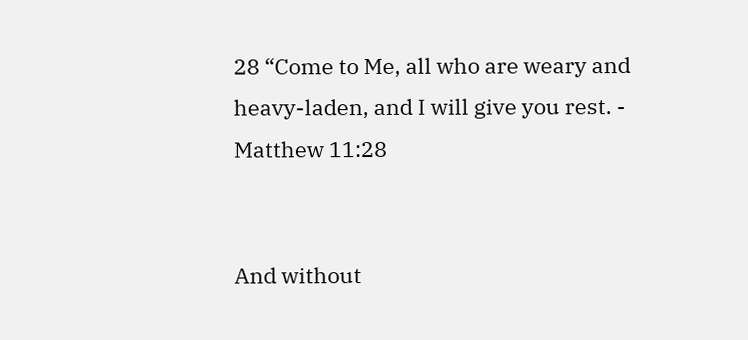28 “Come to Me, all who are weary and heavy-laden, and I will give you rest. - Matthew 11:28


And without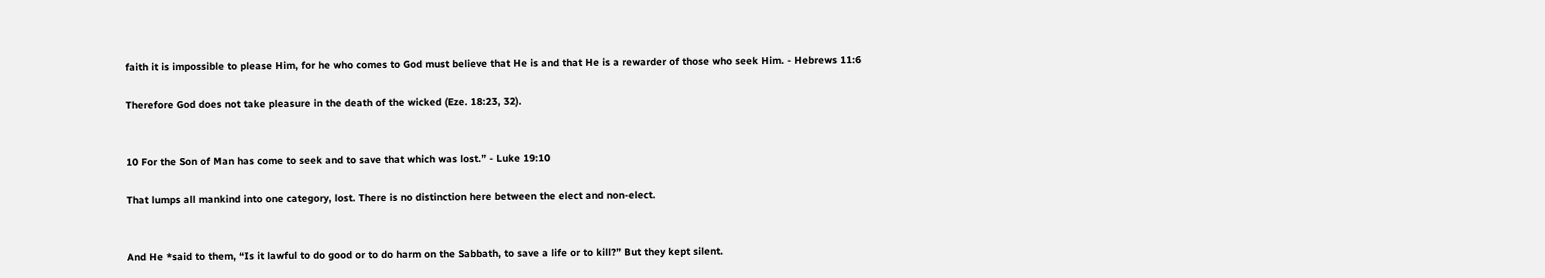faith it is impossible to please Him, for he who comes to God must believe that He is and that He is a rewarder of those who seek Him. - Hebrews 11:6

Therefore God does not take pleasure in the death of the wicked (Eze. 18:23, 32).


10 For the Son of Man has come to seek and to save that which was lost.” - Luke 19:10

That lumps all mankind into one category, lost. There is no distinction here between the elect and non-elect.


And He *said to them, “Is it lawful to do good or to do harm on the Sabbath, to save a life or to kill?” But they kept silent.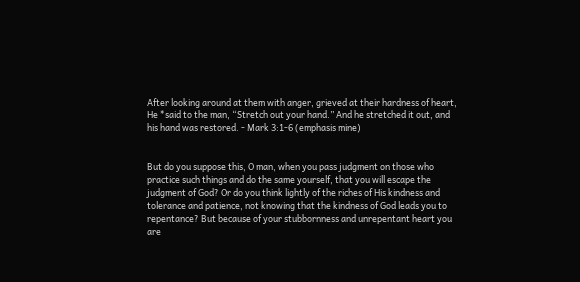After looking around at them with anger, grieved at their hardness of heart, He *said to the man, “Stretch out your hand.” And he stretched it out, and his hand was restored. - Mark 3:1-6 (emphasis mine)


But do you suppose this, O man, when you pass judgment on those who practice such things and do the same yourself, that you will escape the judgment of God? Or do you think lightly of the riches of His kindness and tolerance and patience, not knowing that the kindness of God leads you to repentance? But because of your stubbornness and unrepentant heart you are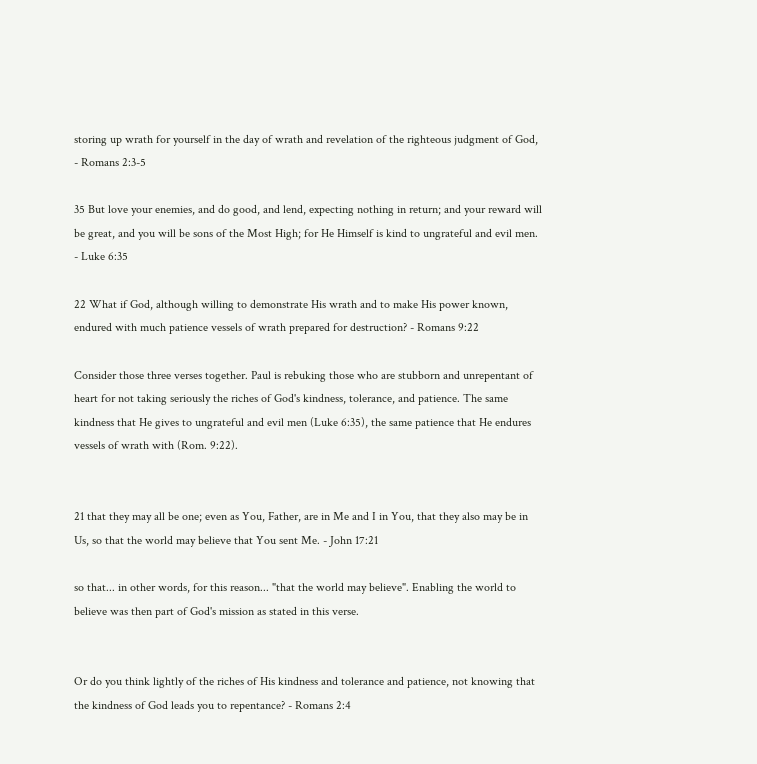storing up wrath for yourself in the day of wrath and revelation of the righteous judgment of God, - Romans 2:3-5

35 But love your enemies, and do good, and lend, expecting nothing in return; and your reward will be great, and you will be sons of the Most High; for He Himself is kind to ungrateful and evil men. - Luke 6:35

22 What if God, although willing to demonstrate His wrath and to make His power known, endured with much patience vessels of wrath prepared for destruction? - Romans 9:22

Consider those three verses together. Paul is rebuking those who are stubborn and unrepentant of heart for not taking seriously the riches of God's kindness, tolerance, and patience. The same kindness that He gives to ungrateful and evil men (Luke 6:35), the same patience that He endures vessels of wrath with (Rom. 9:22).


21 that they may all be one; even as You, Father, are in Me and I in You, that they also may be in Us, so that the world may believe that You sent Me. - John 17:21

so that... in other words, for this reason... "that the world may believe". Enabling the world to believe was then part of God's mission as stated in this verse.


Or do you think lightly of the riches of His kindness and tolerance and patience, not knowing that the kindness of God leads you to repentance? - Romans 2:4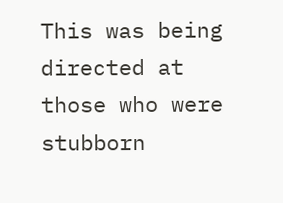This was being directed at those who were stubborn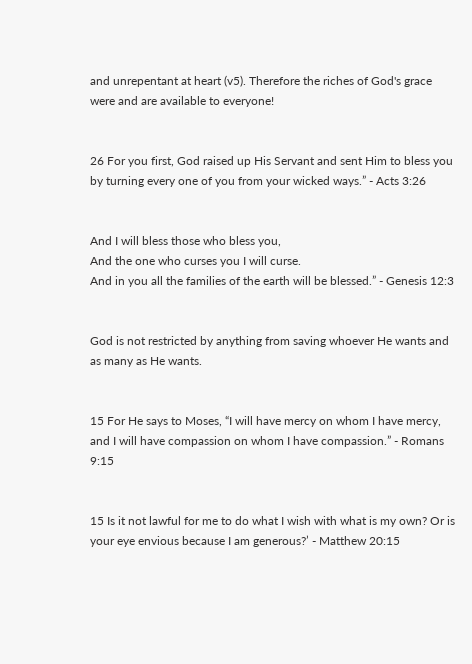and unrepentant at heart (v5). Therefore the riches of God's grace were and are available to everyone!


26 For you first, God raised up His Servant and sent Him to bless you by turning every one of you from your wicked ways.” - Acts 3:26


And I will bless those who bless you,
And the one who curses you I will curse.
And in you all the families of the earth will be blessed.” - Genesis 12:3


God is not restricted by anything from saving whoever He wants and as many as He wants.


15 For He says to Moses, “I will have mercy on whom I have mercy, and I will have compassion on whom I have compassion.” - Romans 9:15


15 Is it not lawful for me to do what I wish with what is my own? Or is your eye envious because I am generous?’ - Matthew 20:15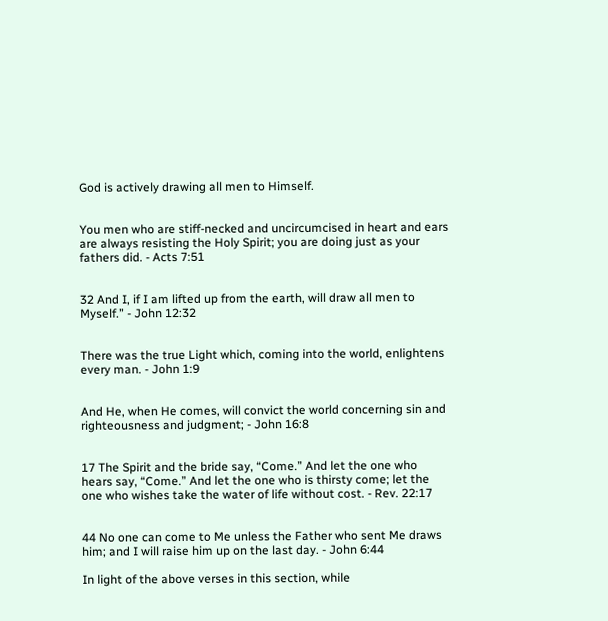God is actively drawing all men to Himself.


You men who are stiff-necked and uncircumcised in heart and ears are always resisting the Holy Spirit; you are doing just as your fathers did. - Acts 7:51


32 And I, if I am lifted up from the earth, will draw all men to Myself.” - John 12:32


There was the true Light which, coming into the world, enlightens every man. - John 1:9


And He, when He comes, will convict the world concerning sin and righteousness and judgment; - John 16:8


17 The Spirit and the bride say, “Come.” And let the one who hears say, “Come.” And let the one who is thirsty come; let the one who wishes take the water of life without cost. - Rev. 22:17


44 No one can come to Me unless the Father who sent Me draws him; and I will raise him up on the last day. - John 6:44

In light of the above verses in this section, while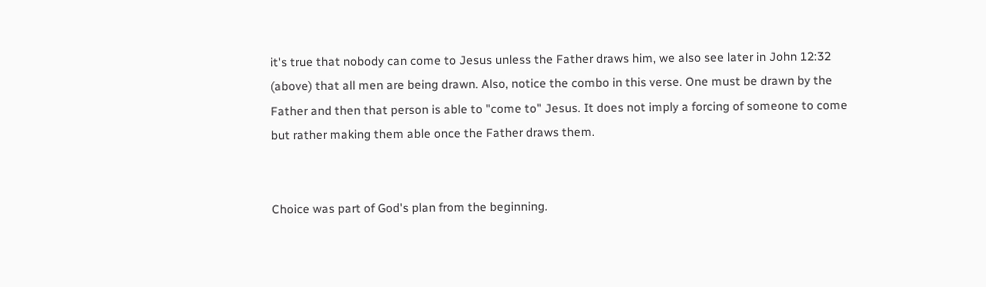it's true that nobody can come to Jesus unless the Father draws him, we also see later in John 12:32 (above) that all men are being drawn. Also, notice the combo in this verse. One must be drawn by the Father and then that person is able to "come to" Jesus. It does not imply a forcing of someone to come but rather making them able once the Father draws them.


Choice was part of God's plan from the beginning.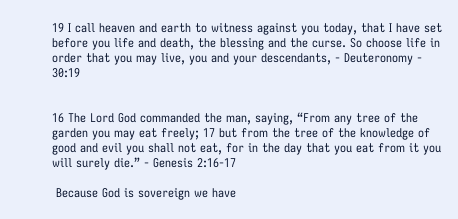19 I call heaven and earth to witness against you today, that I have set before you life and death, the blessing and the curse. So choose life in order that you may live, you and your descendants, - Deuteronomy - 30:19


16 The Lord God commanded the man, saying, “From any tree of the garden you may eat freely; 17 but from the tree of the knowledge of good and evil you shall not eat, for in the day that you eat from it you will surely die.” - Genesis 2:16-17

 Because God is sovereign we have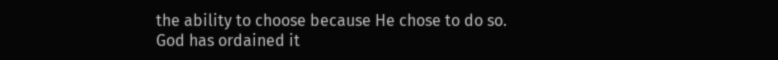the ability to choose because He chose to do so. God has ordained it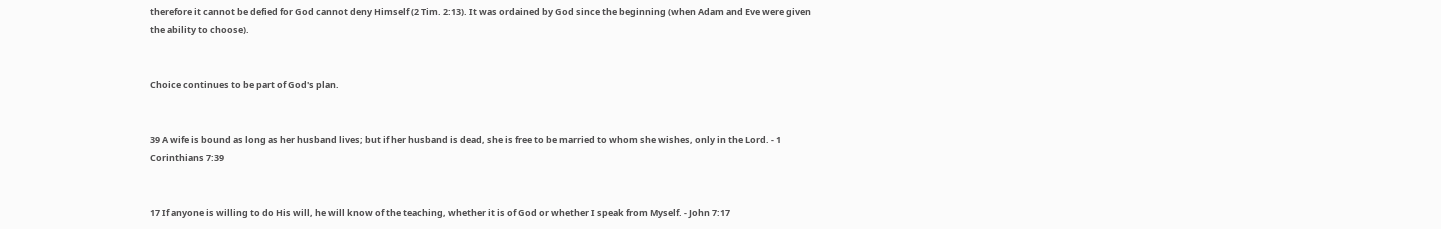therefore it cannot be defied for God cannot deny Himself (2 Tim. 2:13). It was ordained by God since the beginning (when Adam and Eve were given the ability to choose).


Choice continues to be part of God's plan.


39 A wife is bound as long as her husband lives; but if her husband is dead, she is free to be married to whom she wishes, only in the Lord. - 1 Corinthians 7:39


17 If anyone is willing to do His will, he will know of the teaching, whether it is of God or whether I speak from Myself. - John 7:17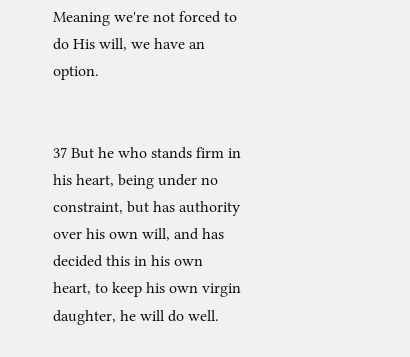Meaning we're not forced to do His will, we have an option.


37 But he who stands firm in his heart, being under no constraint, but has authority over his own will, and has decided this in his own heart, to keep his own virgin daughter, he will do well.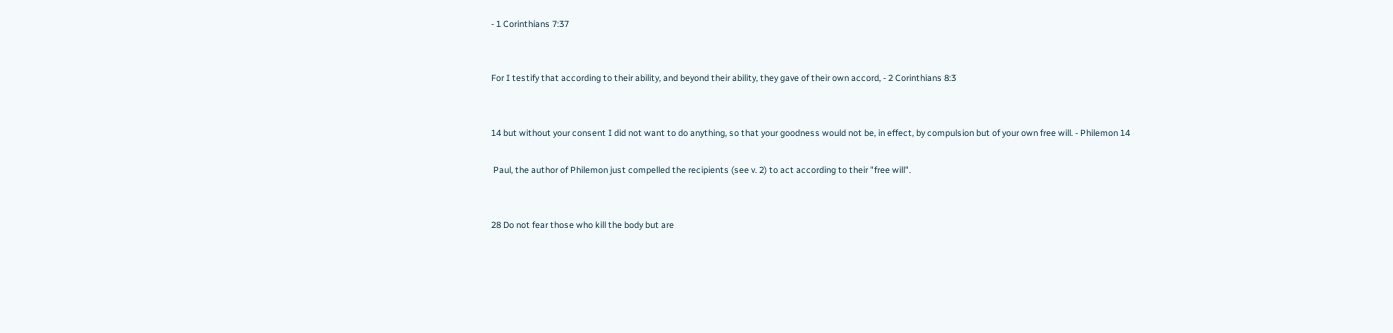- 1 Corinthians 7:37


For I testify that according to their ability, and beyond their ability, they gave of their own accord, - 2 Corinthians 8:3


14 but without your consent I did not want to do anything, so that your goodness would not be, in effect, by compulsion but of your own free will. - Philemon 14

 Paul, the author of Philemon just compelled the recipients (see v. 2) to act according to their "free will".


28 Do not fear those who kill the body but are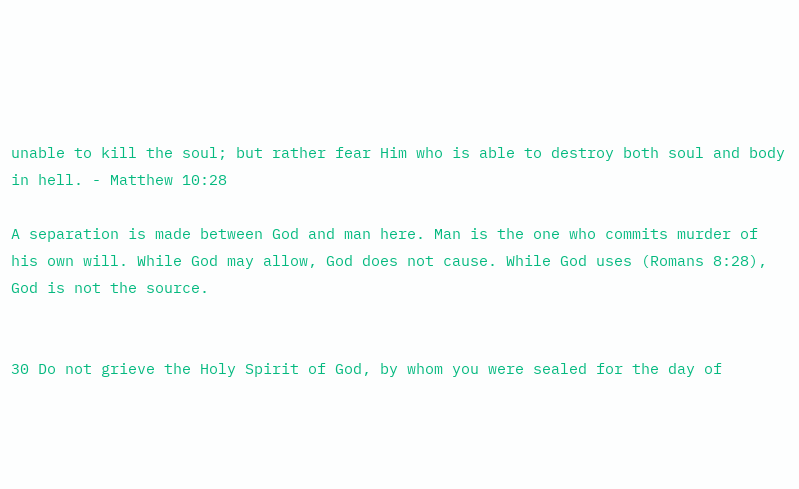unable to kill the soul; but rather fear Him who is able to destroy both soul and body in hell. - Matthew 10:28

A separation is made between God and man here. Man is the one who commits murder of his own will. While God may allow, God does not cause. While God uses (Romans 8:28), God is not the source.


30 Do not grieve the Holy Spirit of God, by whom you were sealed for the day of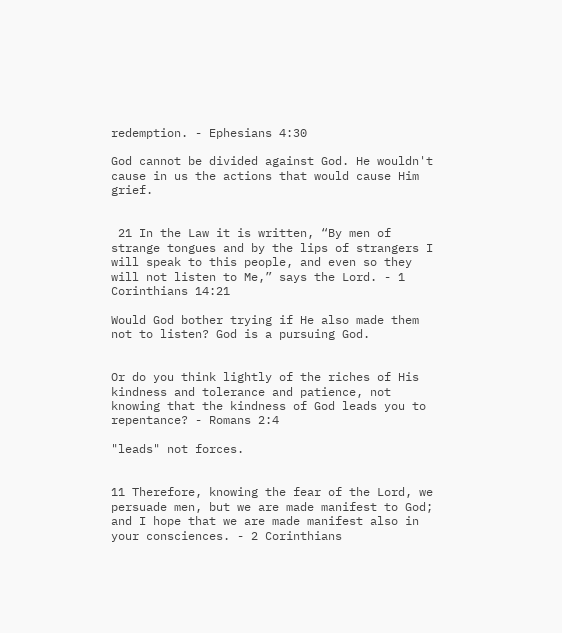redemption. - Ephesians 4:30

God cannot be divided against God. He wouldn't cause in us the actions that would cause Him grief.


 21 In the Law it is written, “By men of strange tongues and by the lips of strangers I will speak to this people, and even so they will not listen to Me,” says the Lord. - 1 Corinthians 14:21

Would God bother trying if He also made them not to listen? God is a pursuing God.


Or do you think lightly of the riches of His kindness and tolerance and patience, not knowing that the kindness of God leads you to repentance? - Romans 2:4

"leads" not forces.


11 Therefore, knowing the fear of the Lord, we persuade men, but we are made manifest to God; and I hope that we are made manifest also in your consciences. - 2 Corinthians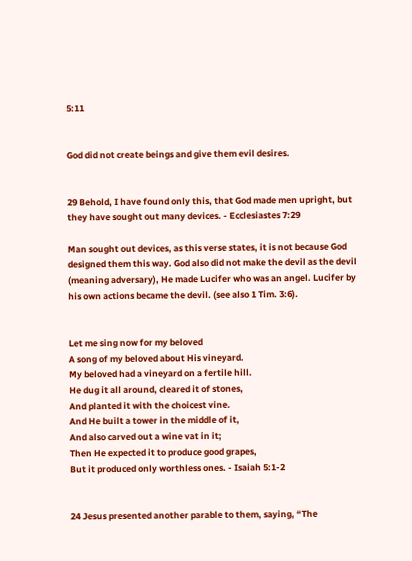5:11


God did not create beings and give them evil desires.


29 Behold, I have found only this, that God made men upright, but they have sought out many devices. - Ecclesiastes 7:29

Man sought out devices, as this verse states, it is not because God designed them this way. God also did not make the devil as the devil (meaning adversary), He made Lucifer who was an angel. Lucifer by his own actions became the devil. (see also 1 Tim. 3:6).


Let me sing now for my beloved
A song of my beloved about His vineyard.
My beloved had a vineyard on a fertile hill.
He dug it all around, cleared it of stones,
And planted it with the choicest vine.
And He built a tower in the middle of it,
And also carved out a wine vat in it;
Then He expected it to produce good grapes,
But it produced only worthless ones. - Isaiah 5:1-2


24 Jesus presented another parable to them, saying, “The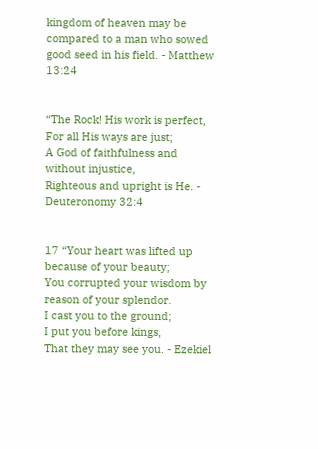kingdom of heaven may be compared to a man who sowed good seed in his field. - Matthew 13:24


“The Rock! His work is perfect,
For all His ways are just;
A God of faithfulness and without injustice,
Righteous and upright is He. - Deuteronomy 32:4


17 “Your heart was lifted up because of your beauty;
You corrupted your wisdom by reason of your splendor.
I cast you to the ground;
I put you before kings,
That they may see you. - Ezekiel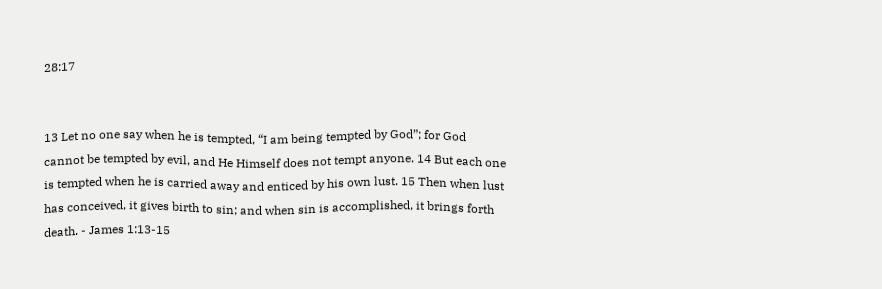28:17


13 Let no one say when he is tempted, “I am being tempted by God”; for God cannot be tempted by evil, and He Himself does not tempt anyone. 14 But each one is tempted when he is carried away and enticed by his own lust. 15 Then when lust has conceived, it gives birth to sin; and when sin is accomplished, it brings forth death. - James 1:13-15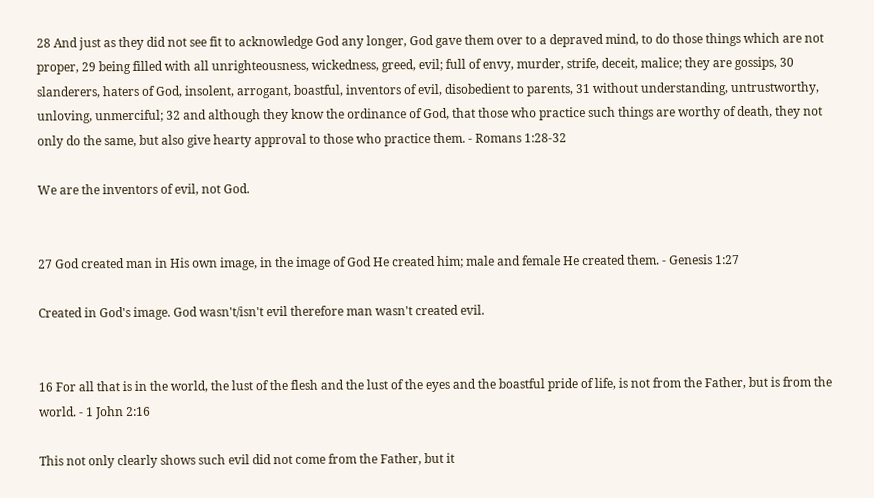28 And just as they did not see fit to acknowledge God any longer, God gave them over to a depraved mind, to do those things which are not proper, 29 being filled with all unrighteousness, wickedness, greed, evil; full of envy, murder, strife, deceit, malice; they are gossips, 30 slanderers, haters of God, insolent, arrogant, boastful, inventors of evil, disobedient to parents, 31 without understanding, untrustworthy, unloving, unmerciful; 32 and although they know the ordinance of God, that those who practice such things are worthy of death, they not only do the same, but also give hearty approval to those who practice them. - Romans 1:28-32

We are the inventors of evil, not God.


27 God created man in His own image, in the image of God He created him; male and female He created them. - Genesis 1:27

Created in God's image. God wasn't/isn't evil therefore man wasn't created evil.


16 For all that is in the world, the lust of the flesh and the lust of the eyes and the boastful pride of life, is not from the Father, but is from the world. - 1 John 2:16

This not only clearly shows such evil did not come from the Father, but it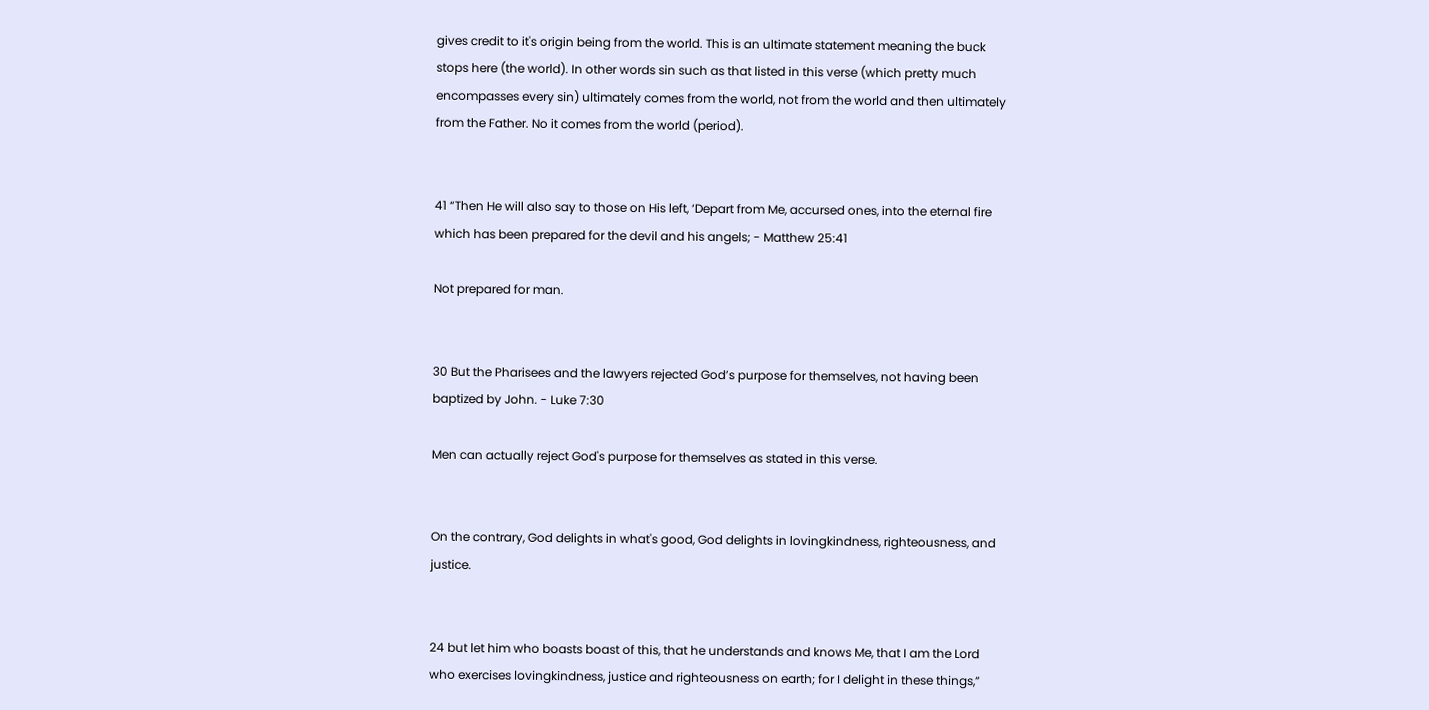gives credit to it's origin being from the world. This is an ultimate statement meaning the buck stops here (the world). In other words sin such as that listed in this verse (which pretty much encompasses every sin) ultimately comes from the world, not from the world and then ultimately from the Father. No it comes from the world (period).


41 “Then He will also say to those on His left, ‘Depart from Me, accursed ones, into the eternal fire which has been prepared for the devil and his angels; - Matthew 25:41

Not prepared for man.


30 But the Pharisees and the lawyers rejected God’s purpose for themselves, not having been baptized by John. - Luke 7:30

Men can actually reject God's purpose for themselves as stated in this verse.


On the contrary, God delights in what's good, God delights in lovingkindness, righteousness, and justice.


24 but let him who boasts boast of this, that he understands and knows Me, that I am the Lord who exercises lovingkindness, justice and righteousness on earth; for I delight in these things,”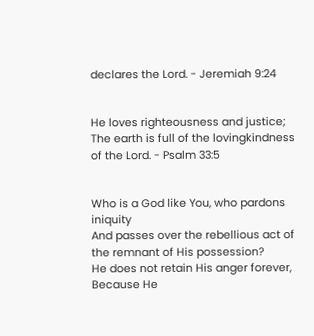declares the Lord. - Jeremiah 9:24


He loves righteousness and justice;
The earth is full of the lovingkindness of the Lord. - Psalm 33:5


Who is a God like You, who pardons iniquity
And passes over the rebellious act of the remnant of His possession?
He does not retain His anger forever,
Because He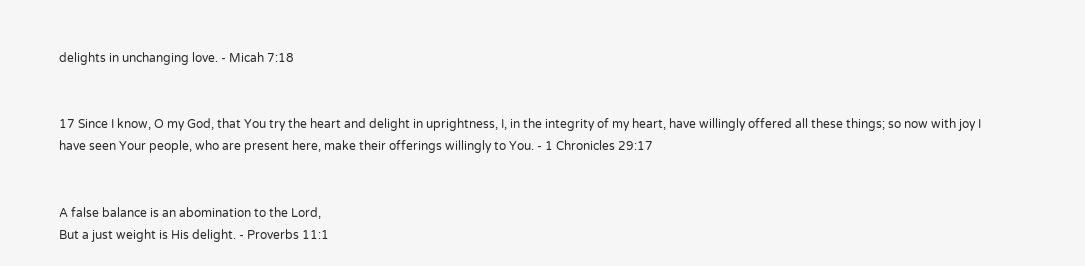delights in unchanging love. - Micah 7:18


17 Since I know, O my God, that You try the heart and delight in uprightness, I, in the integrity of my heart, have willingly offered all these things; so now with joy I have seen Your people, who are present here, make their offerings willingly to You. - 1 Chronicles 29:17


A false balance is an abomination to the Lord,
But a just weight is His delight. - Proverbs 11:1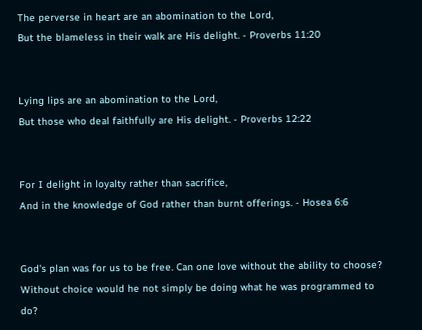The perverse in heart are an abomination to the Lord,
But the blameless in their walk are His delight. - Proverbs 11:20


Lying lips are an abomination to the Lord,
But those who deal faithfully are His delight. - Proverbs 12:22


For I delight in loyalty rather than sacrifice,
And in the knowledge of God rather than burnt offerings. - Hosea 6:6


God's plan was for us to be free. Can one love without the ability to choose? Without choice would he not simply be doing what he was programmed to do?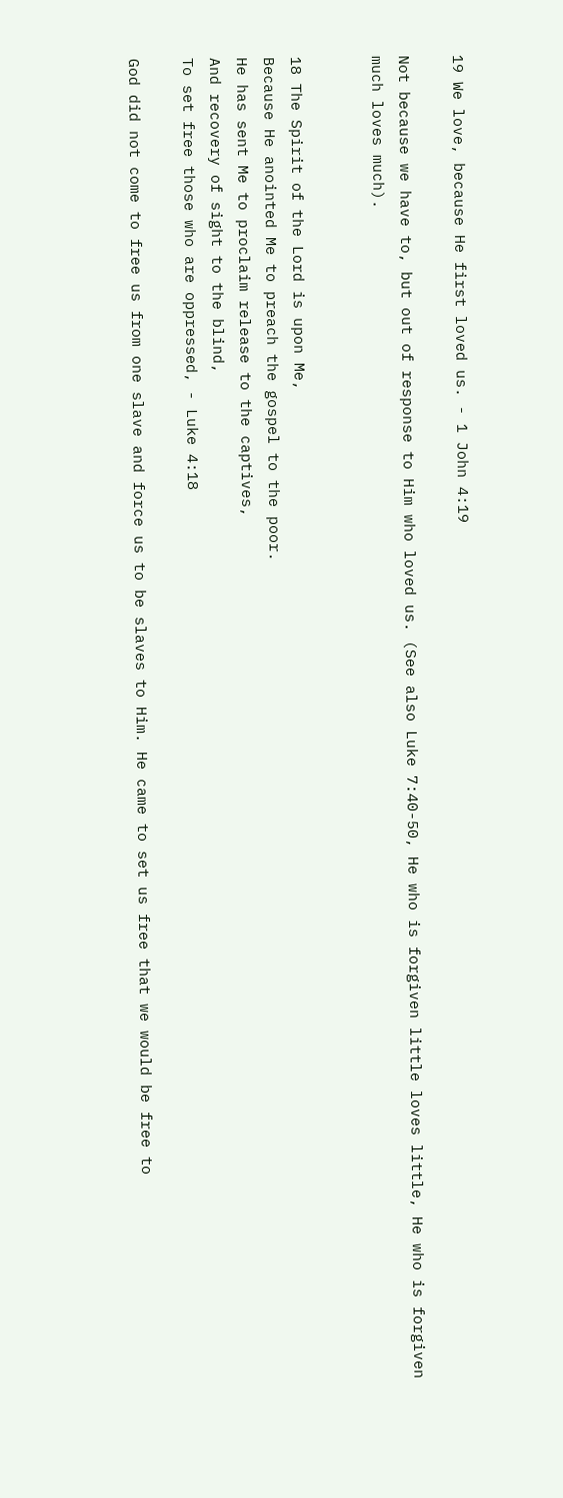19 We love, because He first loved us. - 1 John 4:19

Not because we have to, but out of response to Him who loved us. (See also Luke 7:40-50, He who is forgiven little loves little, He who is forgiven much loves much).


18 The Spirit of the Lord is upon Me,
Because He anointed Me to preach the gospel to the poor.
He has sent Me to proclaim release to the captives,
And recovery of sight to the blind,
To set free those who are oppressed, - Luke 4:18

God did not come to free us from one slave and force us to be slaves to Him. He came to set us free that we would be free to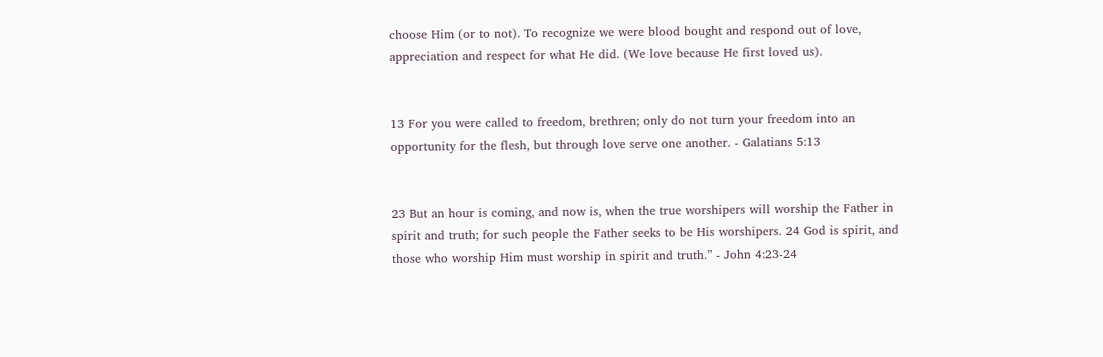choose Him (or to not). To recognize we were blood bought and respond out of love, appreciation and respect for what He did. (We love because He first loved us).


13 For you were called to freedom, brethren; only do not turn your freedom into an opportunity for the flesh, but through love serve one another. - Galatians 5:13


23 But an hour is coming, and now is, when the true worshipers will worship the Father in spirit and truth; for such people the Father seeks to be His worshipers. 24 God is spirit, and those who worship Him must worship in spirit and truth.” - John 4:23-24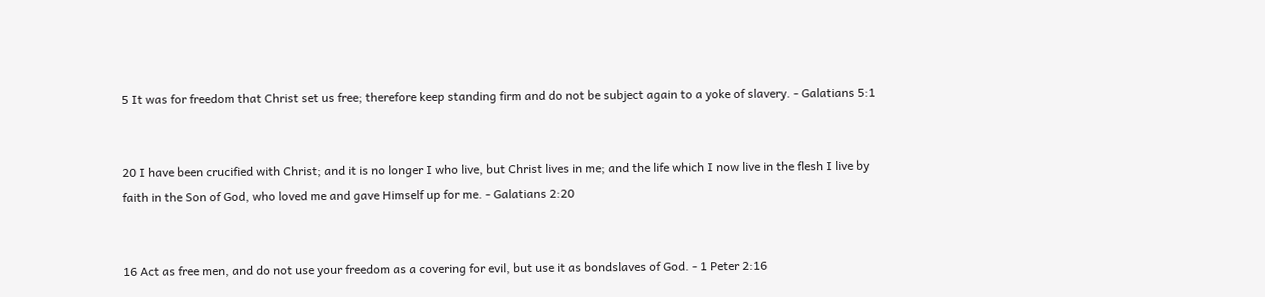5 It was for freedom that Christ set us free; therefore keep standing firm and do not be subject again to a yoke of slavery. - Galatians 5:1


20 I have been crucified with Christ; and it is no longer I who live, but Christ lives in me; and the life which I now live in the flesh I live by faith in the Son of God, who loved me and gave Himself up for me. - Galatians 2:20


16 Act as free men, and do not use your freedom as a covering for evil, but use it as bondslaves of God. - 1 Peter 2:16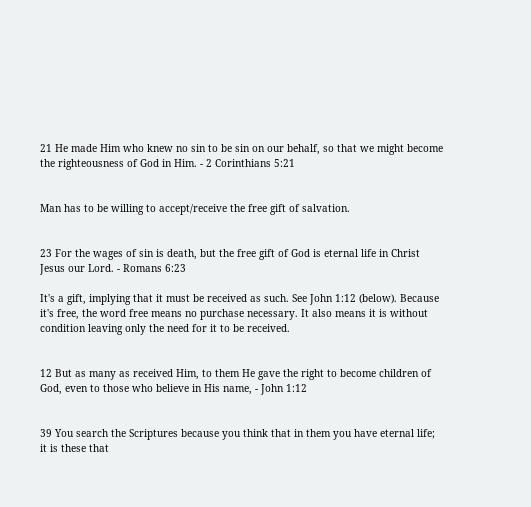21 He made Him who knew no sin to be sin on our behalf, so that we might become the righteousness of God in Him. - 2 Corinthians 5:21


Man has to be willing to accept/receive the free gift of salvation.


23 For the wages of sin is death, but the free gift of God is eternal life in Christ Jesus our Lord. - Romans 6:23

It's a gift, implying that it must be received as such. See John 1:12 (below). Because it's free, the word free means no purchase necessary. It also means it is without condition leaving only the need for it to be received.


12 But as many as received Him, to them He gave the right to become children of God, even to those who believe in His name, - John 1:12


39 You search the Scriptures because you think that in them you have eternal life; it is these that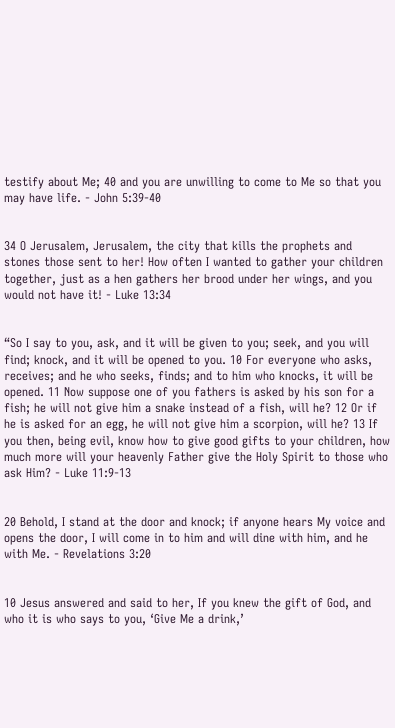testify about Me; 40 and you are unwilling to come to Me so that you may have life. - John 5:39-40


34 O Jerusalem, Jerusalem, the city that kills the prophets and stones those sent to her! How often I wanted to gather your children together, just as a hen gathers her brood under her wings, and you would not have it! - Luke 13:34


“So I say to you, ask, and it will be given to you; seek, and you will find; knock, and it will be opened to you. 10 For everyone who asks, receives; and he who seeks, finds; and to him who knocks, it will be opened. 11 Now suppose one of you fathers is asked by his son for a fish; he will not give him a snake instead of a fish, will he? 12 Or if he is asked for an egg, he will not give him a scorpion, will he? 13 If you then, being evil, know how to give good gifts to your children, how much more will your heavenly Father give the Holy Spirit to those who ask Him? - Luke 11:9-13


20 Behold, I stand at the door and knock; if anyone hears My voice and opens the door, I will come in to him and will dine with him, and he with Me. - Revelations 3:20


10 Jesus answered and said to her, If you knew the gift of God, and who it is who says to you, ‘Give Me a drink,’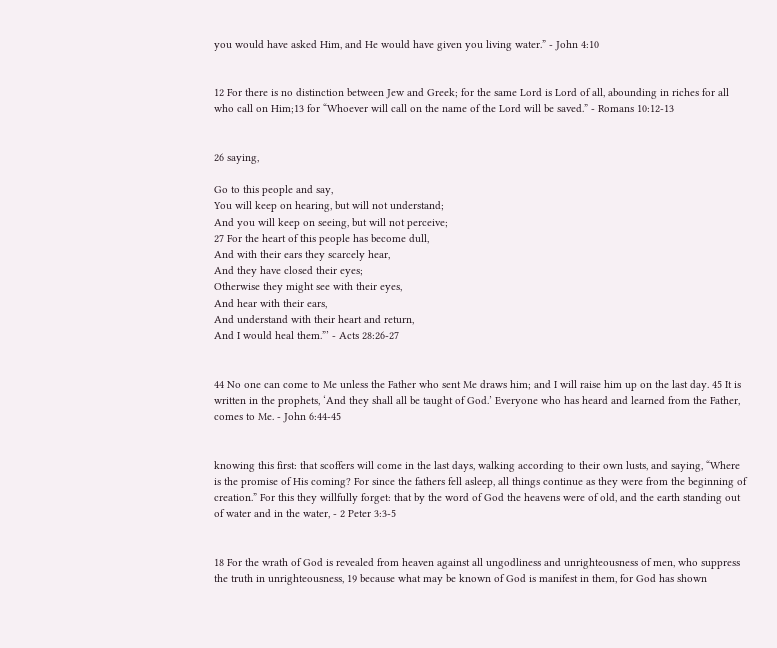you would have asked Him, and He would have given you living water.” - John 4:10


12 For there is no distinction between Jew and Greek; for the same Lord is Lord of all, abounding in riches for all who call on Him;13 for “Whoever will call on the name of the Lord will be saved.” - Romans 10:12-13


26 saying,

Go to this people and say,
You will keep on hearing, but will not understand;
And you will keep on seeing, but will not perceive;
27 For the heart of this people has become dull,
And with their ears they scarcely hear,
And they have closed their eyes;
Otherwise they might see with their eyes,
And hear with their ears,
And understand with their heart and return,
And I would heal them.”’ - Acts 28:26-27


44 No one can come to Me unless the Father who sent Me draws him; and I will raise him up on the last day. 45 It is written in the prophets, ‘And they shall all be taught of God.’ Everyone who has heard and learned from the Father, comes to Me. - John 6:44-45


knowing this first: that scoffers will come in the last days, walking according to their own lusts, and saying, “Where is the promise of His coming? For since the fathers fell asleep, all things continue as they were from the beginning of creation.” For this they willfully forget: that by the word of God the heavens were of old, and the earth standing out of water and in the water, - 2 Peter 3:3-5


18 For the wrath of God is revealed from heaven against all ungodliness and unrighteousness of men, who suppress the truth in unrighteousness, 19 because what may be known of God is manifest in them, for God has shown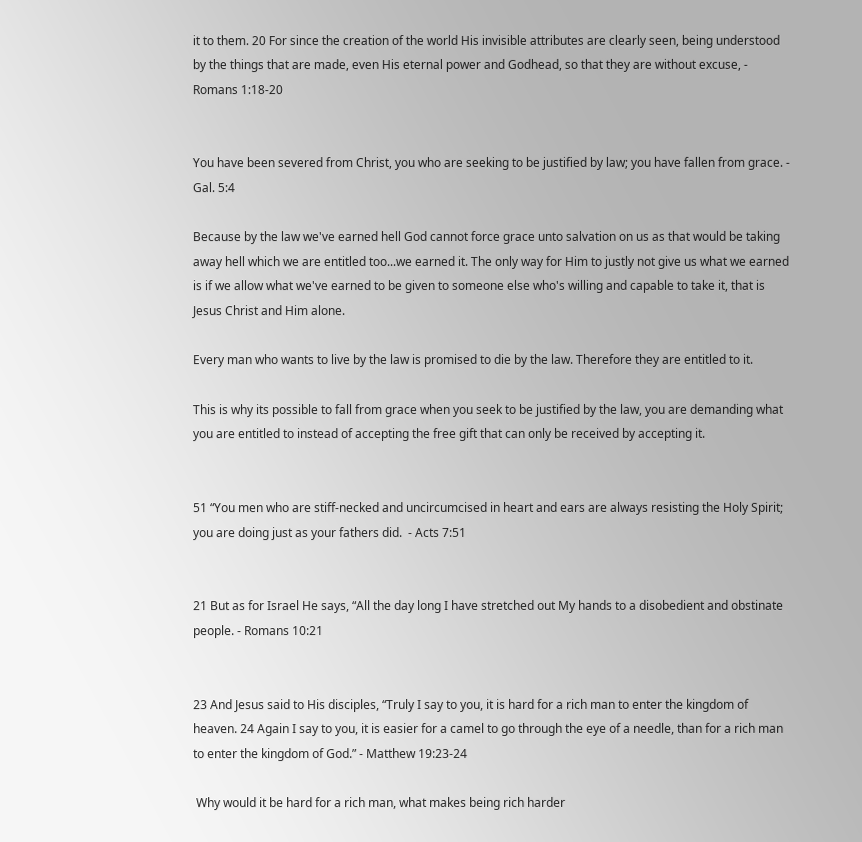it to them. 20 For since the creation of the world His invisible attributes are clearly seen, being understood by the things that are made, even His eternal power and Godhead, so that they are without excuse, - Romans 1:18-20


You have been severed from Christ, you who are seeking to be justified by law; you have fallen from grace. - Gal. 5:4

Because by the law we've earned hell God cannot force grace unto salvation on us as that would be taking away hell which we are entitled too...we earned it. The only way for Him to justly not give us what we earned is if we allow what we've earned to be given to someone else who's willing and capable to take it, that is Jesus Christ and Him alone.

Every man who wants to live by the law is promised to die by the law. Therefore they are entitled to it.

This is why its possible to fall from grace when you seek to be justified by the law, you are demanding what you are entitled to instead of accepting the free gift that can only be received by accepting it.


51 “You men who are stiff-necked and uncircumcised in heart and ears are always resisting the Holy Spirit; you are doing just as your fathers did.  - Acts 7:51


21 But as for Israel He says, “All the day long I have stretched out My hands to a disobedient and obstinate people. - Romans 10:21


23 And Jesus said to His disciples, “Truly I say to you, it is hard for a rich man to enter the kingdom of heaven. 24 Again I say to you, it is easier for a camel to go through the eye of a needle, than for a rich man to enter the kingdom of God.” - Matthew 19:23-24

 Why would it be hard for a rich man, what makes being rich harder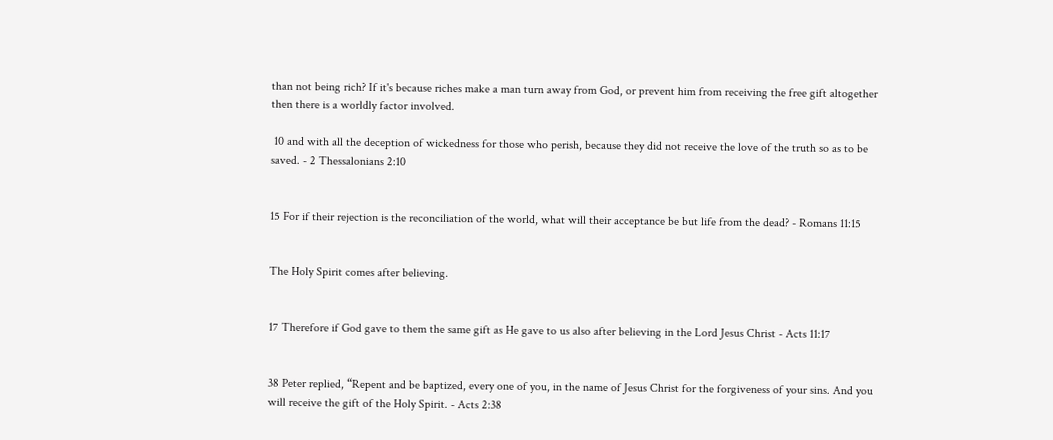than not being rich? If it's because riches make a man turn away from God, or prevent him from receiving the free gift altogether then there is a worldly factor involved.

 10 and with all the deception of wickedness for those who perish, because they did not receive the love of the truth so as to be saved. - 2 Thessalonians 2:10


15 For if their rejection is the reconciliation of the world, what will their acceptance be but life from the dead? - Romans 11:15


The Holy Spirit comes after believing.


17 Therefore if God gave to them the same gift as He gave to us also after believing in the Lord Jesus Christ - Acts 11:17


38 Peter replied, “Repent and be baptized, every one of you, in the name of Jesus Christ for the forgiveness of your sins. And you will receive the gift of the Holy Spirit. - Acts 2:38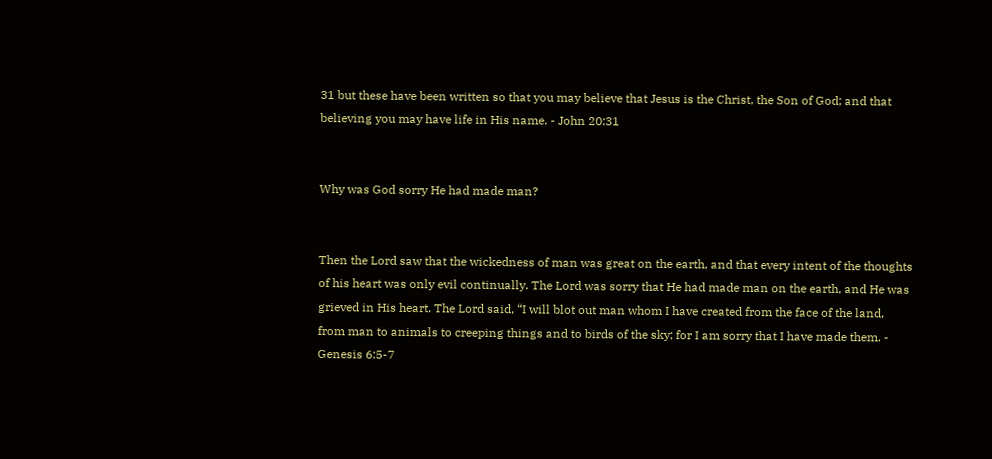31 but these have been written so that you may believe that Jesus is the Christ, the Son of God; and that believing you may have life in His name. - John 20:31


Why was God sorry He had made man?


Then the Lord saw that the wickedness of man was great on the earth, and that every intent of the thoughts of his heart was only evil continually. The Lord was sorry that He had made man on the earth, and He was grieved in His heart. The Lord said, “I will blot out man whom I have created from the face of the land, from man to animals to creeping things and to birds of the sky; for I am sorry that I have made them. - Genesis 6:5-7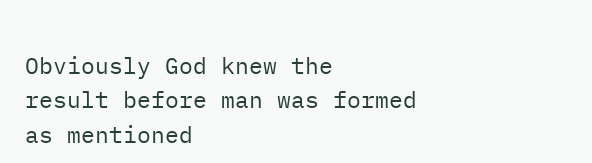Obviously God knew the result before man was formed as mentioned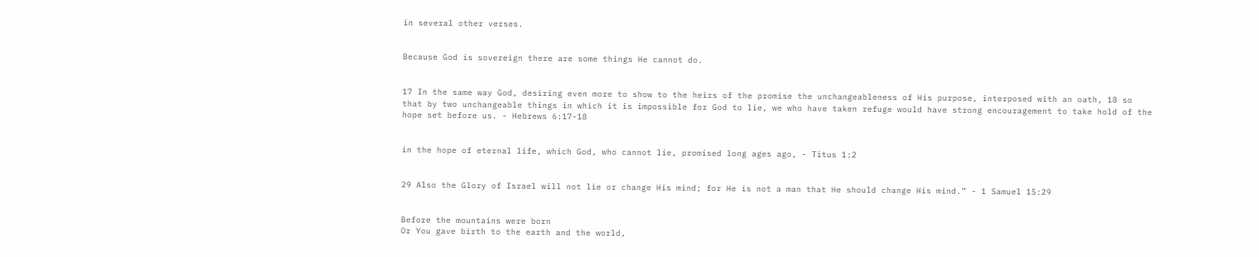in several other verses.


Because God is sovereign there are some things He cannot do.


17 In the same way God, desiring even more to show to the heirs of the promise the unchangeableness of His purpose, interposed with an oath, 18 so that by two unchangeable things in which it is impossible for God to lie, we who have taken refuge would have strong encouragement to take hold of the hope set before us. - Hebrews 6:17-18


in the hope of eternal life, which God, who cannot lie, promised long ages ago, - Titus 1:2


29 Also the Glory of Israel will not lie or change His mind; for He is not a man that He should change His mind.” - 1 Samuel 15:29


Before the mountains were born
Or You gave birth to the earth and the world,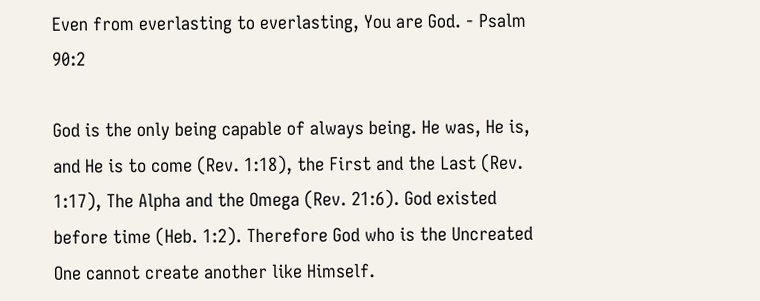Even from everlasting to everlasting, You are God. - Psalm 90:2

God is the only being capable of always being. He was, He is, and He is to come (Rev. 1:18), the First and the Last (Rev. 1:17), The Alpha and the Omega (Rev. 21:6). God existed before time (Heb. 1:2). Therefore God who is the Uncreated One cannot create another like Himself.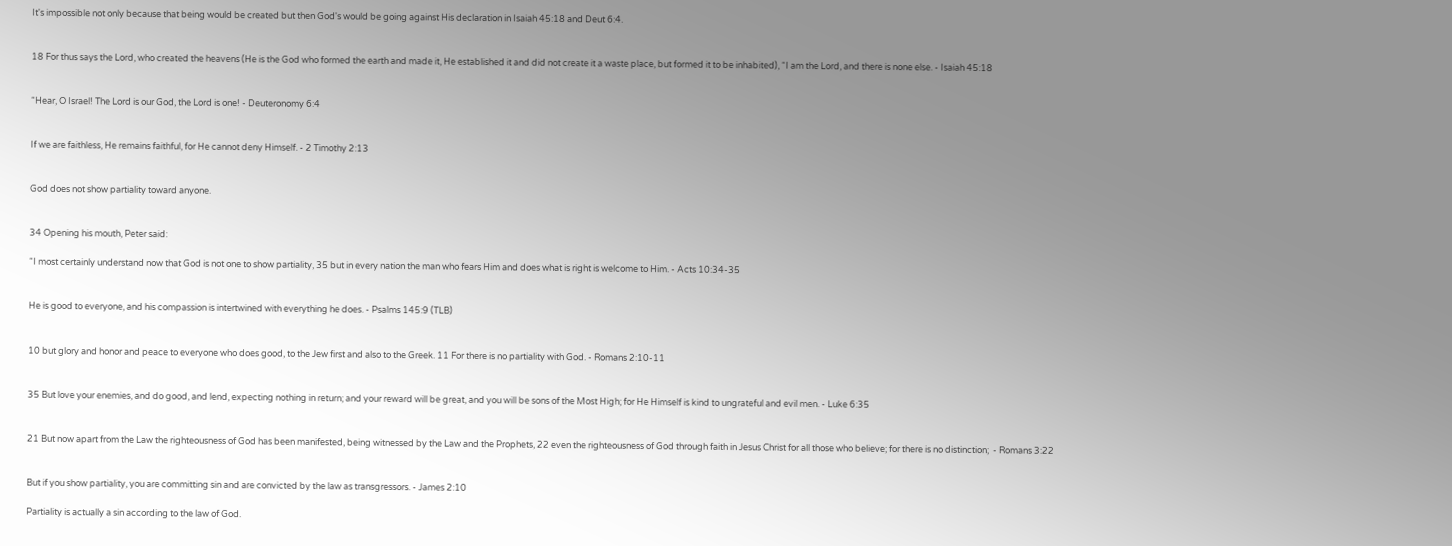It's impossible not only because that being would be created but then God's would be going against His declaration in Isaiah 45:18 and Deut 6:4.


18 For thus says the Lord, who created the heavens (He is the God who formed the earth and made it, He established it and did not create it a waste place, but formed it to be inhabited), “I am the Lord, and there is none else. - Isaiah 45:18


“Hear, O Israel! The Lord is our God, the Lord is one! - Deuteronomy 6:4


If we are faithless, He remains faithful, for He cannot deny Himself. - 2 Timothy 2:13


God does not show partiality toward anyone.


34 Opening his mouth, Peter said:

“I most certainly understand now that God is not one to show partiality, 35 but in every nation the man who fears Him and does what is right is welcome to Him. - Acts 10:34-35


He is good to everyone, and his compassion is intertwined with everything he does. - Psalms 145:9 (TLB)


10 but glory and honor and peace to everyone who does good, to the Jew first and also to the Greek. 11 For there is no partiality with God. - Romans 2:10-11


35 But love your enemies, and do good, and lend, expecting nothing in return; and your reward will be great, and you will be sons of the Most High; for He Himself is kind to ungrateful and evil men. - Luke 6:35


21 But now apart from the Law the righteousness of God has been manifested, being witnessed by the Law and the Prophets, 22 even the righteousness of God through faith in Jesus Christ for all those who believe; for there is no distinction;  - Romans 3:22


But if you show partiality, you are committing sin and are convicted by the law as transgressors. - James 2:10

Partiality is actually a sin according to the law of God.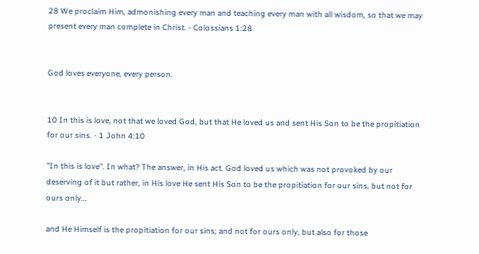28 We proclaim Him, admonishing every man and teaching every man with all wisdom, so that we may present every man complete in Christ. - Colossians 1:28


God loves everyone, every person.


10 In this is love, not that we loved God, but that He loved us and sent His Son to be the propitiation for our sins. - 1 John 4:10

"In this is love". In what? The answer, in His act. God loved us which was not provoked by our deserving of it but rather, in His love He sent His Son to be the propitiation for our sins, but not for ours only...

and He Himself is the propitiation for our sins; and not for ours only, but also for those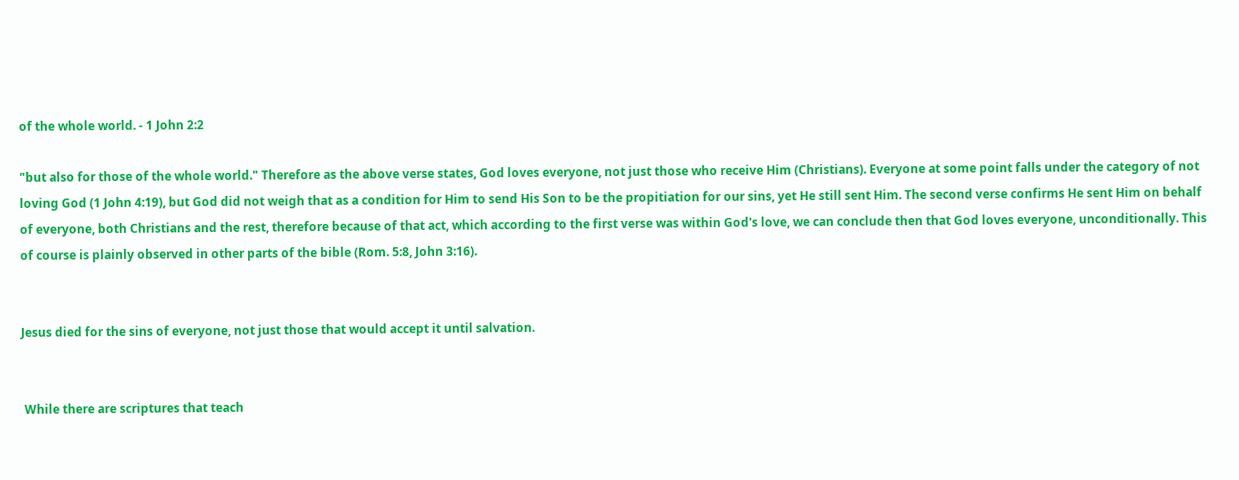of the whole world. - 1 John 2:2

"but also for those of the whole world." Therefore as the above verse states, God loves everyone, not just those who receive Him (Christians). Everyone at some point falls under the category of not loving God (1 John 4:19), but God did not weigh that as a condition for Him to send His Son to be the propitiation for our sins, yet He still sent Him. The second verse confirms He sent Him on behalf of everyone, both Christians and the rest, therefore because of that act, which according to the first verse was within God's love, we can conclude then that God loves everyone, unconditionally. This of course is plainly observed in other parts of the bible (Rom. 5:8, John 3:16).


Jesus died for the sins of everyone, not just those that would accept it until salvation.


 While there are scriptures that teach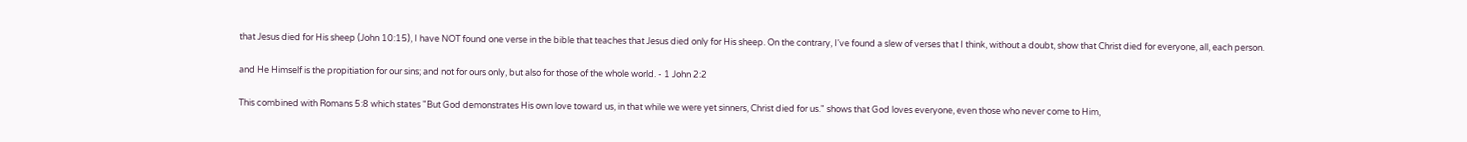that Jesus died for His sheep (John 10:15), I have NOT found one verse in the bible that teaches that Jesus died only for His sheep. On the contrary, I've found a slew of verses that I think, without a doubt, show that Christ died for everyone, all, each person.

and He Himself is the propitiation for our sins; and not for ours only, but also for those of the whole world. - 1 John 2:2

This combined with Romans 5:8 which states "But God demonstrates His own love toward us, in that while we were yet sinners, Christ died for us." shows that God loves everyone, even those who never come to Him,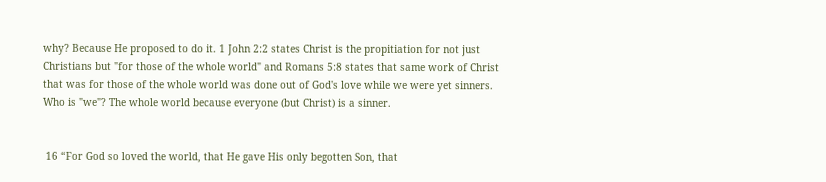why? Because He proposed to do it. 1 John 2:2 states Christ is the propitiation for not just Christians but "for those of the whole world" and Romans 5:8 states that same work of Christ that was for those of the whole world was done out of God's love while we were yet sinners. Who is "we"? The whole world because everyone (but Christ) is a sinner.


 16 “For God so loved the world, that He gave His only begotten Son, that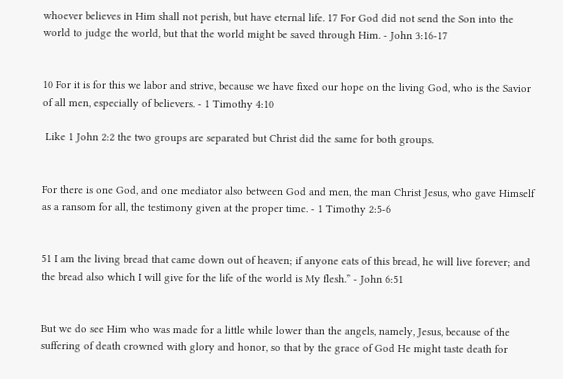whoever believes in Him shall not perish, but have eternal life. 17 For God did not send the Son into the world to judge the world, but that the world might be saved through Him. - John 3:16-17


10 For it is for this we labor and strive, because we have fixed our hope on the living God, who is the Savior of all men, especially of believers. - 1 Timothy 4:10

 Like 1 John 2:2 the two groups are separated but Christ did the same for both groups.


For there is one God, and one mediator also between God and men, the man Christ Jesus, who gave Himself as a ransom for all, the testimony given at the proper time. - 1 Timothy 2:5-6


51 I am the living bread that came down out of heaven; if anyone eats of this bread, he will live forever; and the bread also which I will give for the life of the world is My flesh.” - John 6:51


But we do see Him who was made for a little while lower than the angels, namely, Jesus, because of the suffering of death crowned with glory and honor, so that by the grace of God He might taste death for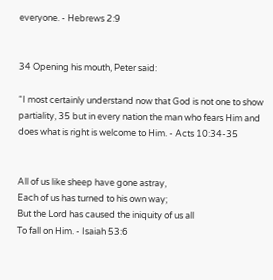everyone. - Hebrews 2:9


34 Opening his mouth, Peter said:

“I most certainly understand now that God is not one to show partiality, 35 but in every nation the man who fears Him and does what is right is welcome to Him. - Acts 10:34-35


All of us like sheep have gone astray,
Each of us has turned to his own way;
But the Lord has caused the iniquity of us all
To fall on Him. - Isaiah 53:6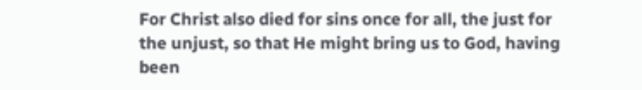For Christ also died for sins once for all, the just for the unjust, so that He might bring us to God, having been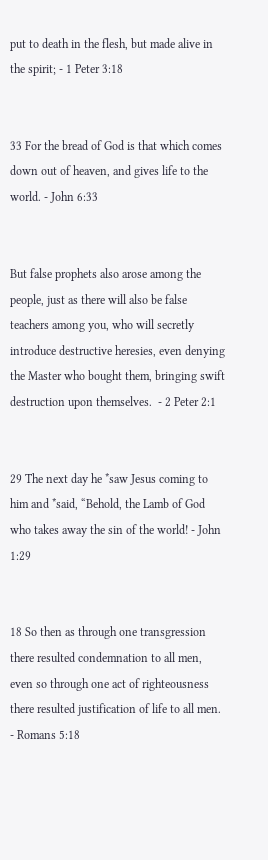put to death in the flesh, but made alive in the spirit; - 1 Peter 3:18


33 For the bread of God is that which comes down out of heaven, and gives life to the world. - John 6:33


But false prophets also arose among the people, just as there will also be false teachers among you, who will secretly introduce destructive heresies, even denying the Master who bought them, bringing swift destruction upon themselves.  - 2 Peter 2:1


29 The next day he *saw Jesus coming to him and *said, “Behold, the Lamb of God who takes away the sin of the world! - John 1:29


18 So then as through one transgression there resulted condemnation to all men, even so through one act of righteousness there resulted justification of life to all men. - Romans 5:18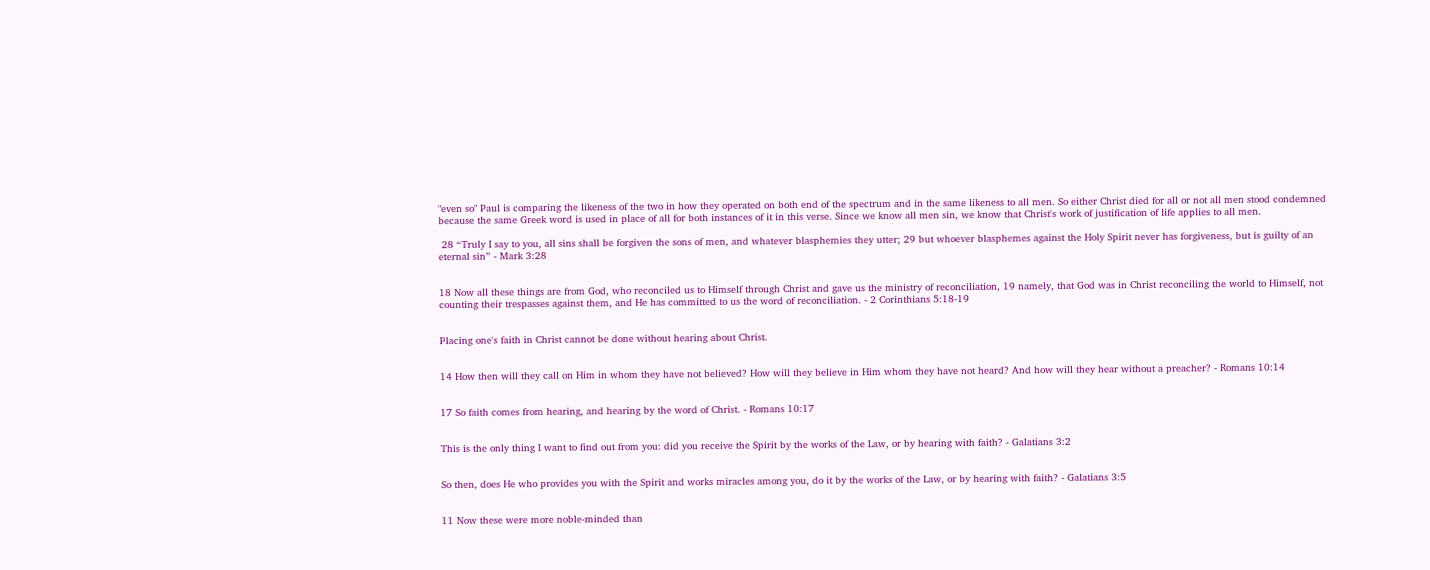"even so" Paul is comparing the likeness of the two in how they operated on both end of the spectrum and in the same likeness to all men. So either Christ died for all or not all men stood condemned because the same Greek word is used in place of all for both instances of it in this verse. Since we know all men sin, we know that Christ's work of justification of life applies to all men.

 28 “Truly I say to you, all sins shall be forgiven the sons of men, and whatever blasphemies they utter; 29 but whoever blasphemes against the Holy Spirit never has forgiveness, but is guilty of an eternal sin” - Mark 3:28


18 Now all these things are from God, who reconciled us to Himself through Christ and gave us the ministry of reconciliation, 19 namely, that God was in Christ reconciling the world to Himself, not counting their trespasses against them, and He has committed to us the word of reconciliation. - 2 Corinthians 5:18-19


Placing one's faith in Christ cannot be done without hearing about Christ.


14 How then will they call on Him in whom they have not believed? How will they believe in Him whom they have not heard? And how will they hear without a preacher? - Romans 10:14


17 So faith comes from hearing, and hearing by the word of Christ. - Romans 10:17


This is the only thing I want to find out from you: did you receive the Spirit by the works of the Law, or by hearing with faith? - Galatians 3:2


So then, does He who provides you with the Spirit and works miracles among you, do it by the works of the Law, or by hearing with faith? - Galatians 3:5


11 Now these were more noble-minded than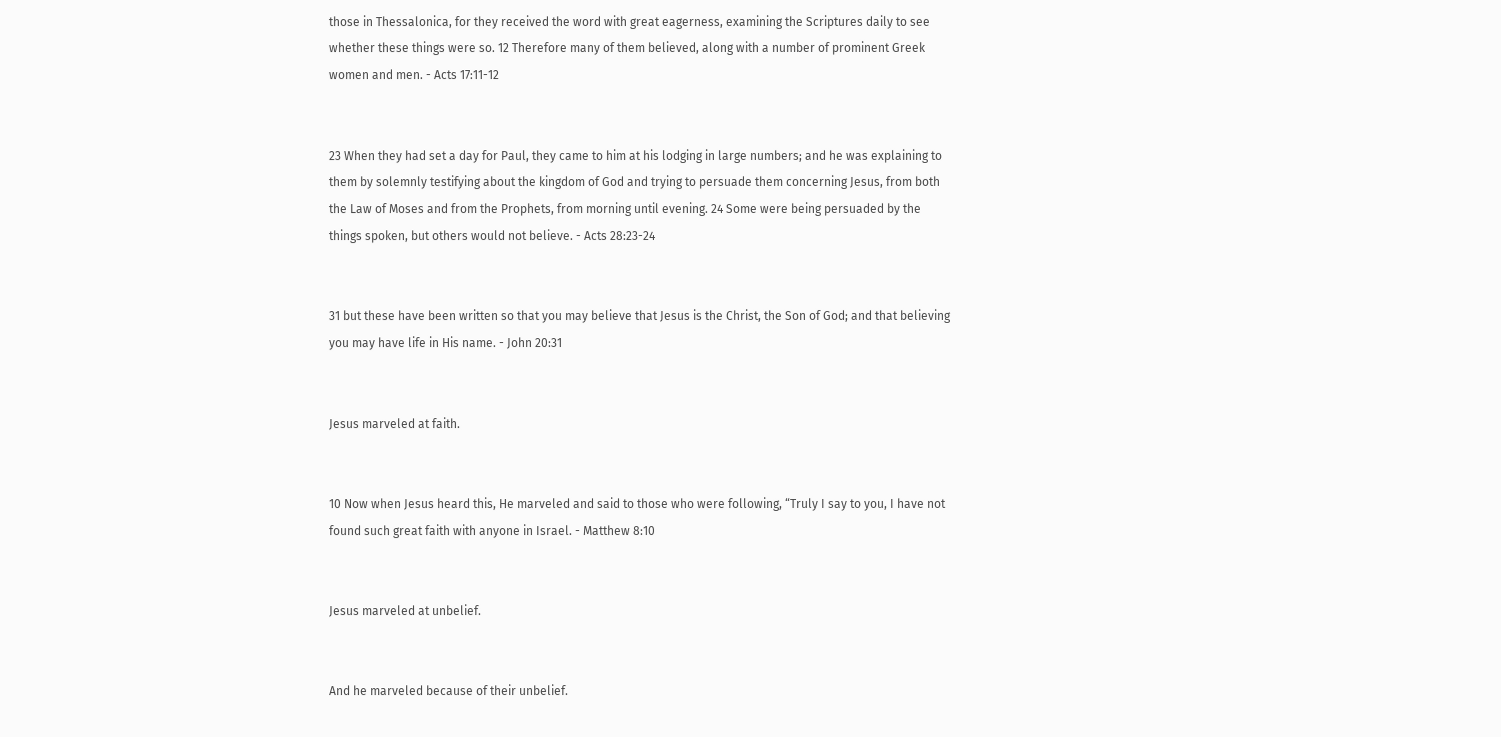those in Thessalonica, for they received the word with great eagerness, examining the Scriptures daily to see whether these things were so. 12 Therefore many of them believed, along with a number of prominent Greek women and men. - Acts 17:11-12


23 When they had set a day for Paul, they came to him at his lodging in large numbers; and he was explaining to them by solemnly testifying about the kingdom of God and trying to persuade them concerning Jesus, from both the Law of Moses and from the Prophets, from morning until evening. 24 Some were being persuaded by the things spoken, but others would not believe. - Acts 28:23-24


31 but these have been written so that you may believe that Jesus is the Christ, the Son of God; and that believing you may have life in His name. - John 20:31


Jesus marveled at faith.


10 Now when Jesus heard this, He marveled and said to those who were following, “Truly I say to you, I have not found such great faith with anyone in Israel. - Matthew 8:10


Jesus marveled at unbelief.


And he marveled because of their unbelief.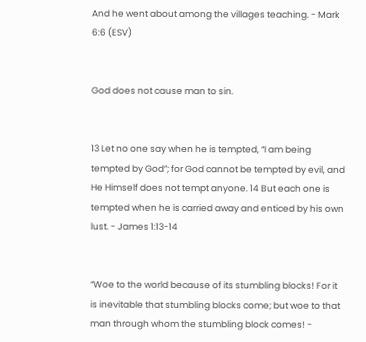And he went about among the villages teaching. - Mark 6:6 (ESV)


God does not cause man to sin.


13 Let no one say when he is tempted, “I am being tempted by God”; for God cannot be tempted by evil, and He Himself does not tempt anyone. 14 But each one is tempted when he is carried away and enticed by his own lust. - James 1:13-14


“Woe to the world because of its stumbling blocks! For it is inevitable that stumbling blocks come; but woe to that man through whom the stumbling block comes! -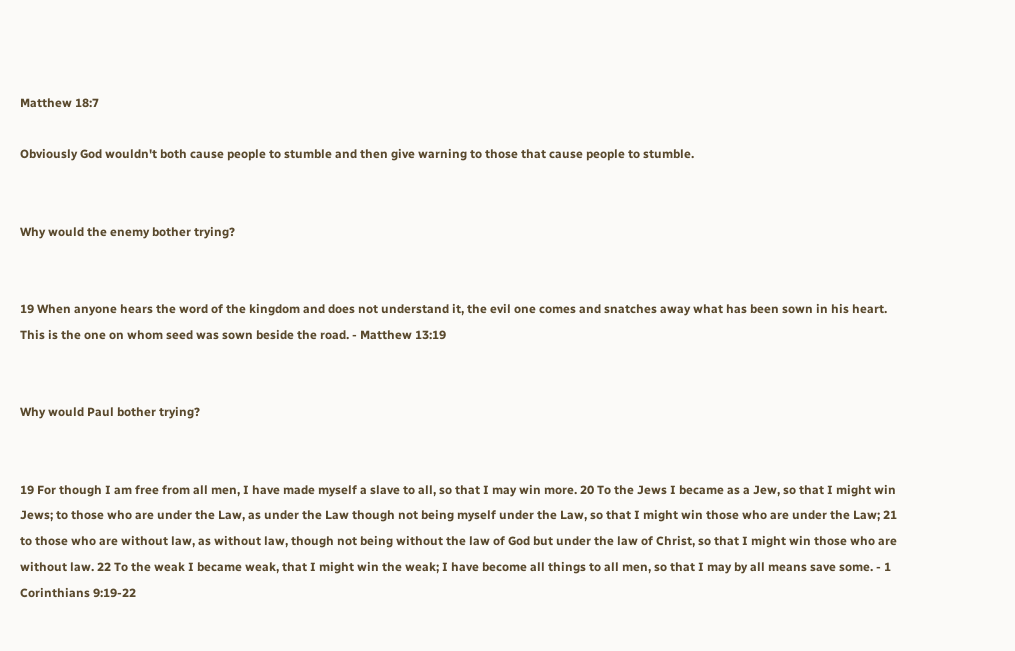Matthew 18:7

Obviously God wouldn't both cause people to stumble and then give warning to those that cause people to stumble.


Why would the enemy bother trying?


19 When anyone hears the word of the kingdom and does not understand it, the evil one comes and snatches away what has been sown in his heart. This is the one on whom seed was sown beside the road. - Matthew 13:19


Why would Paul bother trying?


19 For though I am free from all men, I have made myself a slave to all, so that I may win more. 20 To the Jews I became as a Jew, so that I might win Jews; to those who are under the Law, as under the Law though not being myself under the Law, so that I might win those who are under the Law; 21 to those who are without law, as without law, though not being without the law of God but under the law of Christ, so that I might win those who are without law. 22 To the weak I became weak, that I might win the weak; I have become all things to all men, so that I may by all means save some. - 1 Corinthians 9:19-22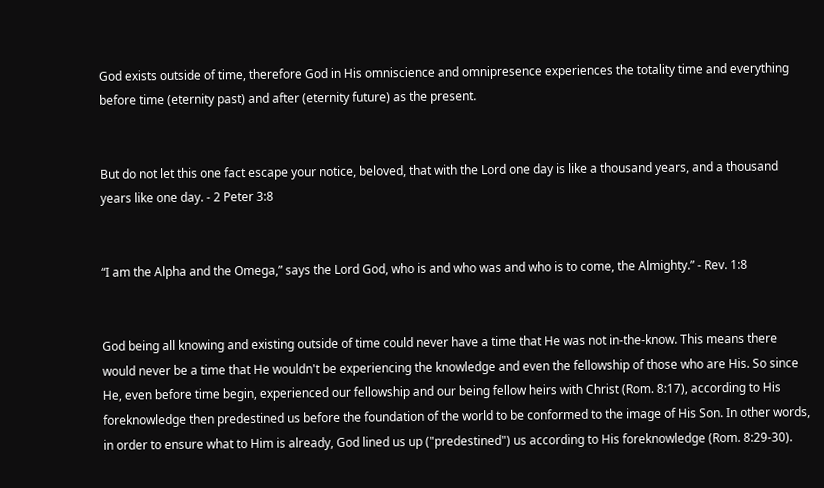God exists outside of time, therefore God in His omniscience and omnipresence experiences the totality time and everything before time (eternity past) and after (eternity future) as the present.


But do not let this one fact escape your notice, beloved, that with the Lord one day is like a thousand years, and a thousand years like one day. - 2 Peter 3:8


“I am the Alpha and the Omega,” says the Lord God, who is and who was and who is to come, the Almighty.” - Rev. 1:8


God being all knowing and existing outside of time could never have a time that He was not in-the-know. This means there would never be a time that He wouldn't be experiencing the knowledge and even the fellowship of those who are His. So since He, even before time begin, experienced our fellowship and our being fellow heirs with Christ (Rom. 8:17), according to His foreknowledge then predestined us before the foundation of the world to be conformed to the image of His Son. In other words, in order to ensure what to Him is already, God lined us up ("predestined") us according to His foreknowledge (Rom. 8:29-30).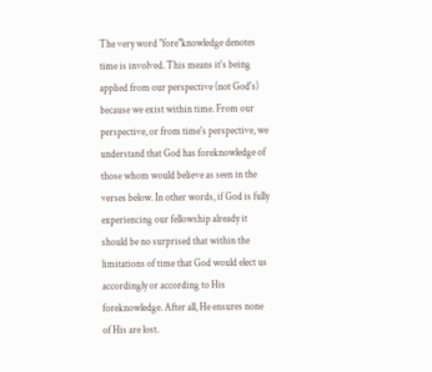The very word "fore"knowledge denotes time is involved. This means it's being applied from our perspective (not God's) because we exist within time. From our perspective, or from time's perspective, we understand that God has foreknowledge of those whom would believe as seen in the verses below. In other words, if God is fully experiencing our fellowship already it should be no surprised that within the limitations of time that God would elect us accordingly or according to His foreknowledge. After all, He ensures none of His are lost.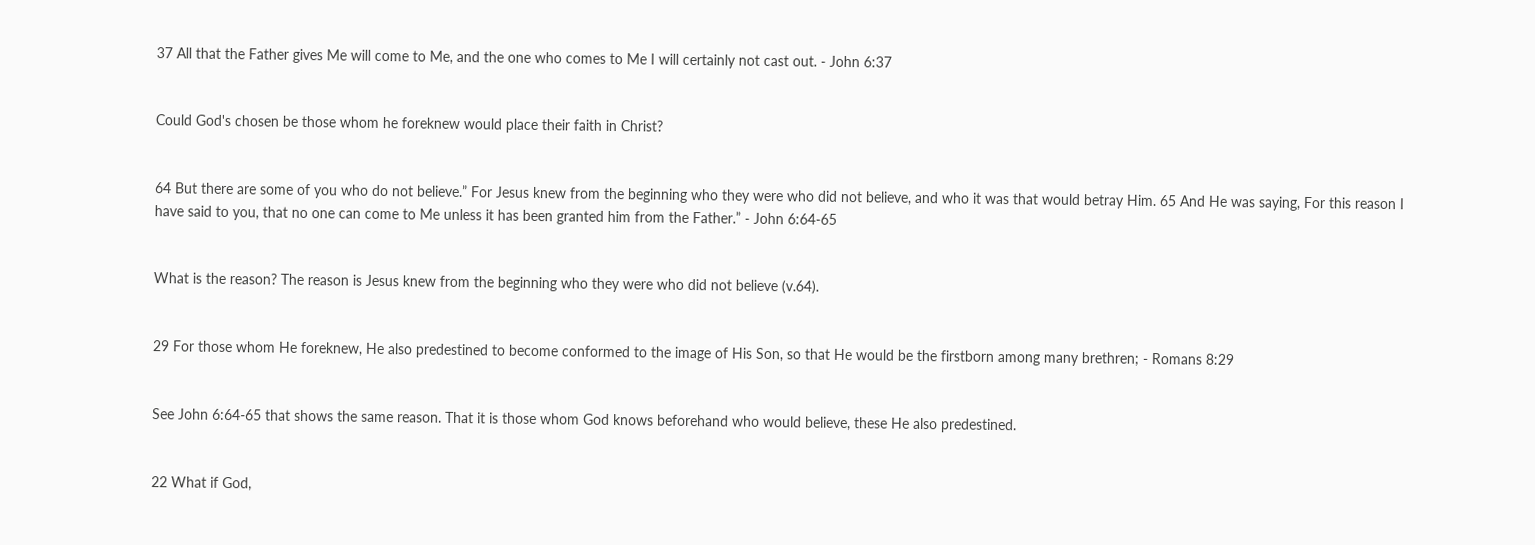37 All that the Father gives Me will come to Me, and the one who comes to Me I will certainly not cast out. - John 6:37


Could God's chosen be those whom he foreknew would place their faith in Christ?


64 But there are some of you who do not believe.” For Jesus knew from the beginning who they were who did not believe, and who it was that would betray Him. 65 And He was saying, For this reason I have said to you, that no one can come to Me unless it has been granted him from the Father.” - John 6:64-65


What is the reason? The reason is Jesus knew from the beginning who they were who did not believe (v.64).


29 For those whom He foreknew, He also predestined to become conformed to the image of His Son, so that He would be the firstborn among many brethren; - Romans 8:29


See John 6:64-65 that shows the same reason. That it is those whom God knows beforehand who would believe, these He also predestined.


22 What if God,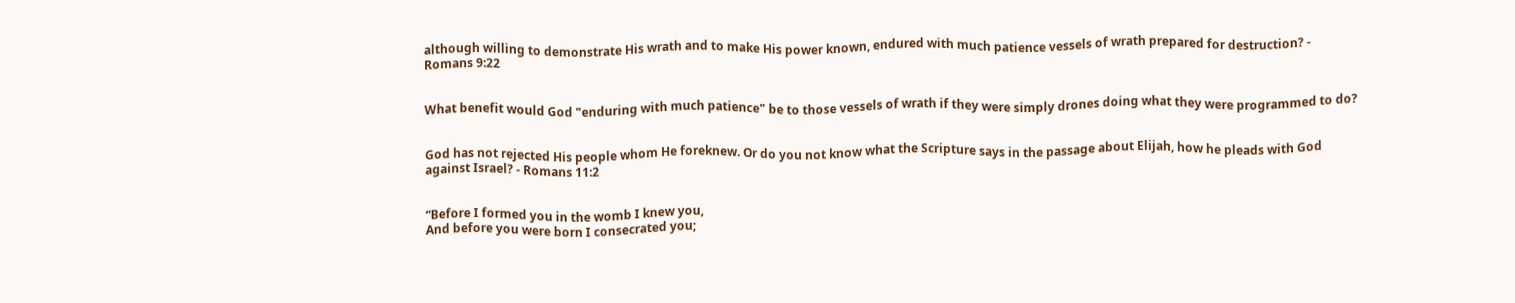although willing to demonstrate His wrath and to make His power known, endured with much patience vessels of wrath prepared for destruction? - Romans 9:22


What benefit would God "enduring with much patience" be to those vessels of wrath if they were simply drones doing what they were programmed to do?


God has not rejected His people whom He foreknew. Or do you not know what the Scripture says in the passage about Elijah, how he pleads with God against Israel? - Romans 11:2


“Before I formed you in the womb I knew you,
And before you were born I consecrated you;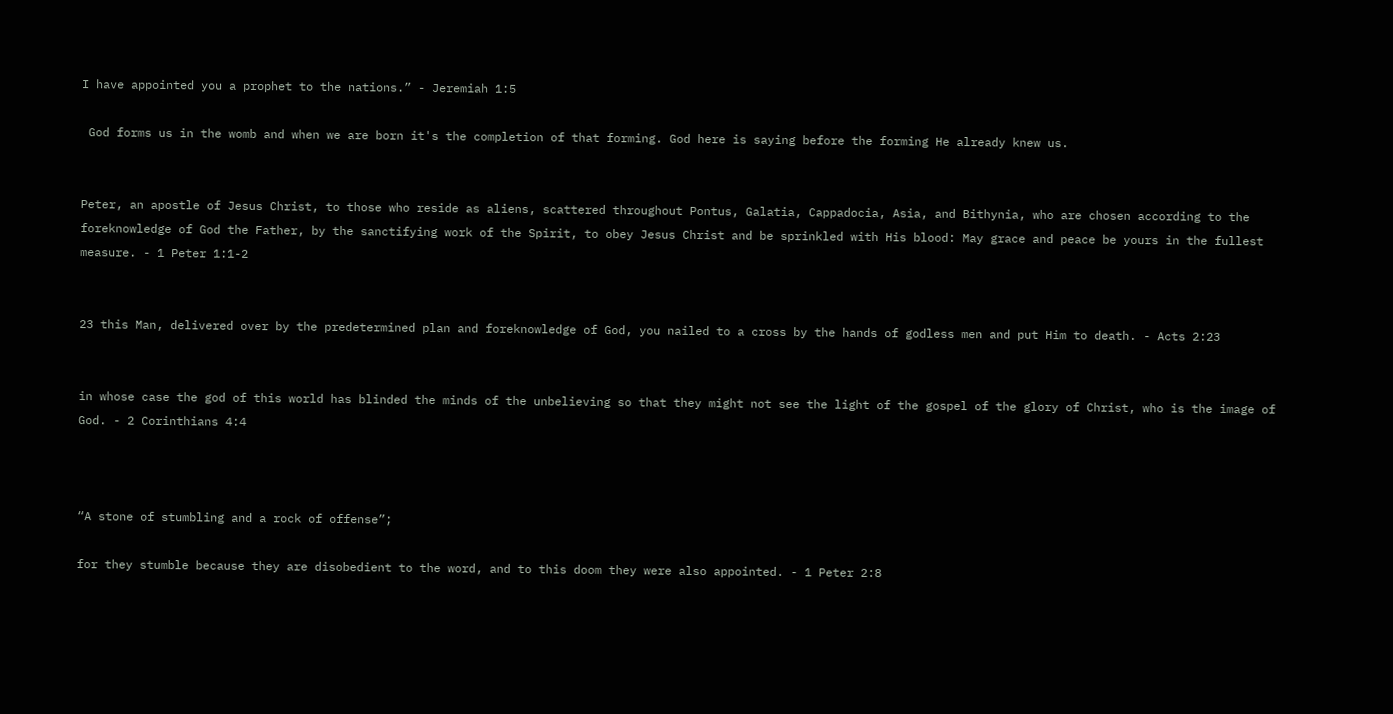I have appointed you a prophet to the nations.” - Jeremiah 1:5

 God forms us in the womb and when we are born it's the completion of that forming. God here is saying before the forming He already knew us.


Peter, an apostle of Jesus Christ, to those who reside as aliens, scattered throughout Pontus, Galatia, Cappadocia, Asia, and Bithynia, who are chosen according to the foreknowledge of God the Father, by the sanctifying work of the Spirit, to obey Jesus Christ and be sprinkled with His blood: May grace and peace be yours in the fullest measure. - 1 Peter 1:1-2


23 this Man, delivered over by the predetermined plan and foreknowledge of God, you nailed to a cross by the hands of godless men and put Him to death. - Acts 2:23


in whose case the god of this world has blinded the minds of the unbelieving so that they might not see the light of the gospel of the glory of Christ, who is the image of God. - 2 Corinthians 4:4



“A stone of stumbling and a rock of offense”;

for they stumble because they are disobedient to the word, and to this doom they were also appointed. - 1 Peter 2:8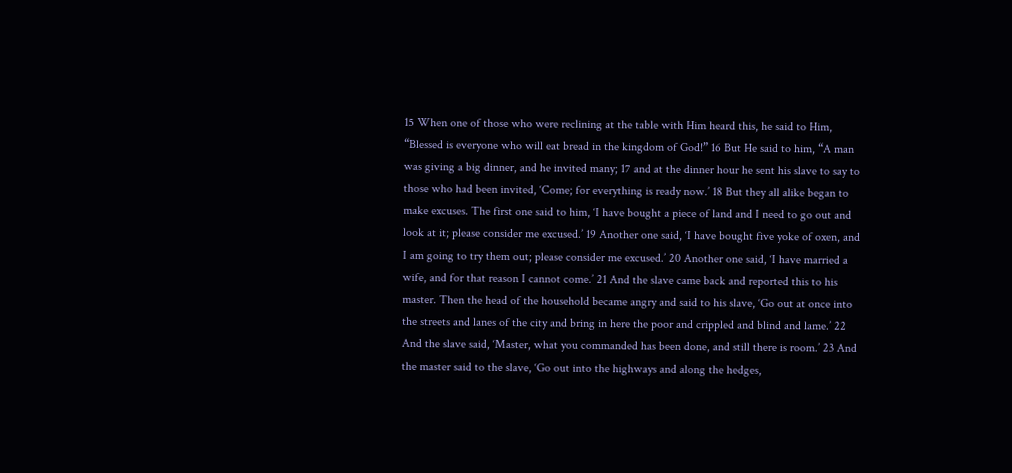15 When one of those who were reclining at the table with Him heard this, he said to Him, “Blessed is everyone who will eat bread in the kingdom of God!” 16 But He said to him, “A man was giving a big dinner, and he invited many; 17 and at the dinner hour he sent his slave to say to those who had been invited, ‘Come; for everything is ready now.’ 18 But they all alike began to make excuses. The first one said to him, ‘I have bought a piece of land and I need to go out and look at it; please consider me excused.’ 19 Another one said, ‘I have bought five yoke of oxen, and I am going to try them out; please consider me excused.’ 20 Another one said, ‘I have married a wife, and for that reason I cannot come.’ 21 And the slave came back and reported this to his master. Then the head of the household became angry and said to his slave, ‘Go out at once into the streets and lanes of the city and bring in here the poor and crippled and blind and lame.’ 22 And the slave said, ‘Master, what you commanded has been done, and still there is room.’ 23 And the master said to the slave, ‘Go out into the highways and along the hedges,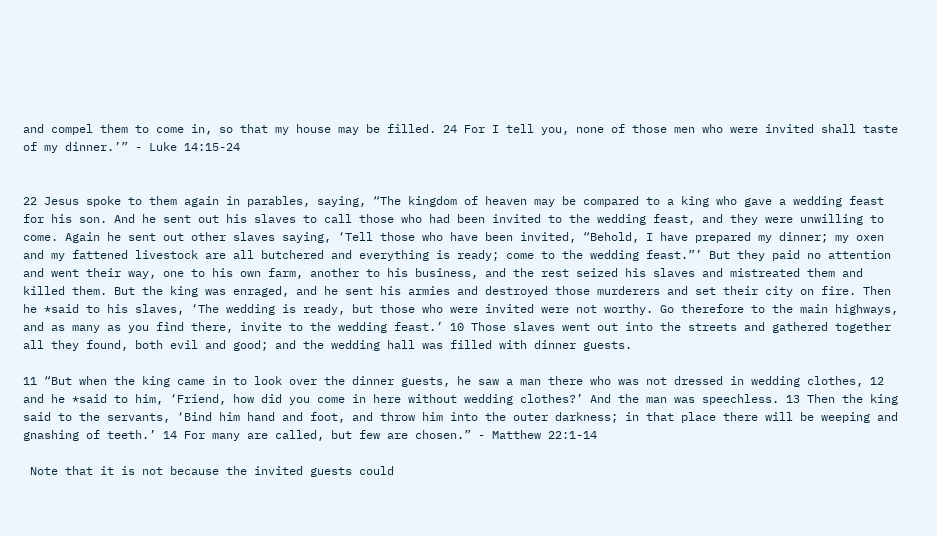and compel them to come in, so that my house may be filled. 24 For I tell you, none of those men who were invited shall taste of my dinner.’” - Luke 14:15-24


22 Jesus spoke to them again in parables, saying, “The kingdom of heaven may be compared to a king who gave a wedding feast for his son. And he sent out his slaves to call those who had been invited to the wedding feast, and they were unwilling to come. Again he sent out other slaves saying, ‘Tell those who have been invited, “Behold, I have prepared my dinner; my oxen and my fattened livestock are all butchered and everything is ready; come to the wedding feast.”’ But they paid no attention and went their way, one to his own farm, another to his business, and the rest seized his slaves and mistreated them and killed them. But the king was enraged, and he sent his armies and destroyed those murderers and set their city on fire. Then he *said to his slaves, ‘The wedding is ready, but those who were invited were not worthy. Go therefore to the main highways, and as many as you find there, invite to the wedding feast.’ 10 Those slaves went out into the streets and gathered together all they found, both evil and good; and the wedding hall was filled with dinner guests.

11 “But when the king came in to look over the dinner guests, he saw a man there who was not dressed in wedding clothes, 12 and he *said to him, ‘Friend, how did you come in here without wedding clothes?’ And the man was speechless. 13 Then the king said to the servants, ‘Bind him hand and foot, and throw him into the outer darkness; in that place there will be weeping and gnashing of teeth.’ 14 For many are called, but few are chosen.” - Matthew 22:1-14

 Note that it is not because the invited guests could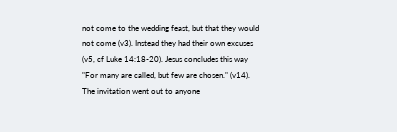not come to the wedding feast, but that they would not come (v3). Instead they had their own excuses (v5, cf Luke 14:18-20). Jesus concludes this way "For many are called, but few are chosen." (v14). The invitation went out to anyone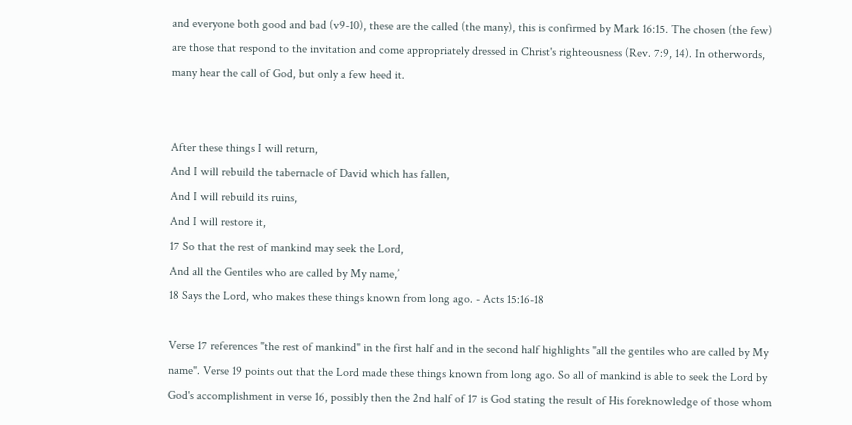and everyone both good and bad (v9-10), these are the called (the many), this is confirmed by Mark 16:15. The chosen (the few) are those that respond to the invitation and come appropriately dressed in Christ's righteousness (Rev. 7:9, 14). In otherwords, many hear the call of God, but only a few heed it.


After these things I will return,
And I will rebuild the tabernacle of David which has fallen,
And I will rebuild its ruins,
And I will restore it,
17 So that the rest of mankind may seek the Lord,
And all the Gentiles who are called by My name,’
18 Says the Lord, who makes these things known from long ago. - Acts 15:16-18

Verse 17 references "the rest of mankind" in the first half and in the second half highlights "all the gentiles who are called by My name". Verse 19 points out that the Lord made these things known from long ago. So all of mankind is able to seek the Lord by God's accomplishment in verse 16, possibly then the 2nd half of 17 is God stating the result of His foreknowledge of those whom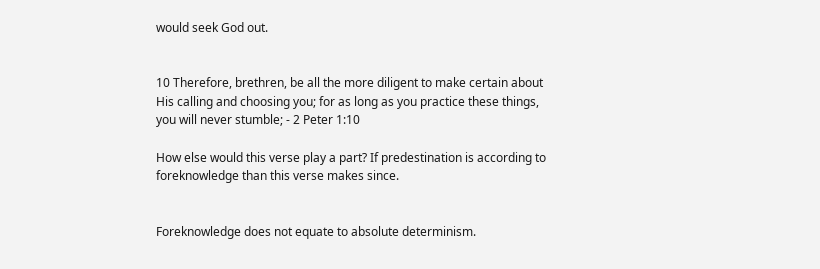would seek God out.


10 Therefore, brethren, be all the more diligent to make certain about His calling and choosing you; for as long as you practice these things, you will never stumble; - 2 Peter 1:10

How else would this verse play a part? If predestination is according to foreknowledge than this verse makes since.


Foreknowledge does not equate to absolute determinism.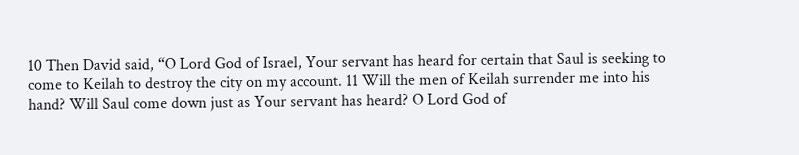10 Then David said, “O Lord God of Israel, Your servant has heard for certain that Saul is seeking to come to Keilah to destroy the city on my account. 11 Will the men of Keilah surrender me into his hand? Will Saul come down just as Your servant has heard? O Lord God of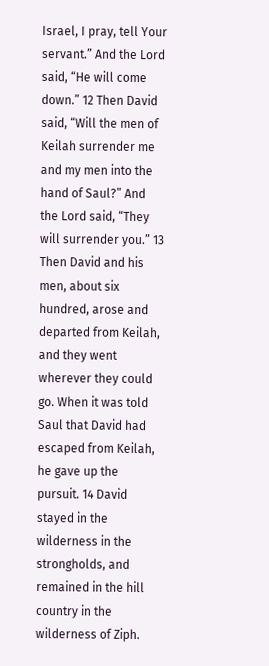Israel, I pray, tell Your servant.” And the Lord said, “He will come down.” 12 Then David said, “Will the men of Keilah surrender me and my men into the hand of Saul?” And the Lord said, “They will surrender you.” 13 Then David and his men, about six hundred, arose and departed from Keilah, and they went wherever they could go. When it was told Saul that David had escaped from Keilah, he gave up the pursuit. 14 David stayed in the wilderness in the strongholds, and remained in the hill country in the wilderness of Ziph.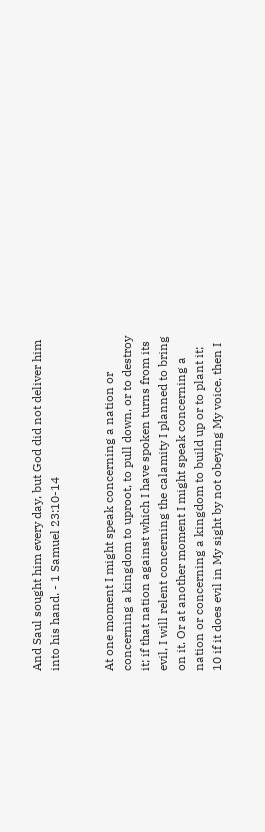And Saul sought him every day, but God did not deliver him into his hand. - 1 Samuel 23:10-14


At one moment I might speak concerning a nation or concerning a kingdom to uproot, to pull down, or to destroy it; if that nation against which I have spoken turns from its evil, I will relent concerning the calamity I planned to bring on it. Or at another moment I might speak concerning a nation or concerning a kingdom to build up or to plant it; 10 if it does evil in My sight by not obeying My voice, then I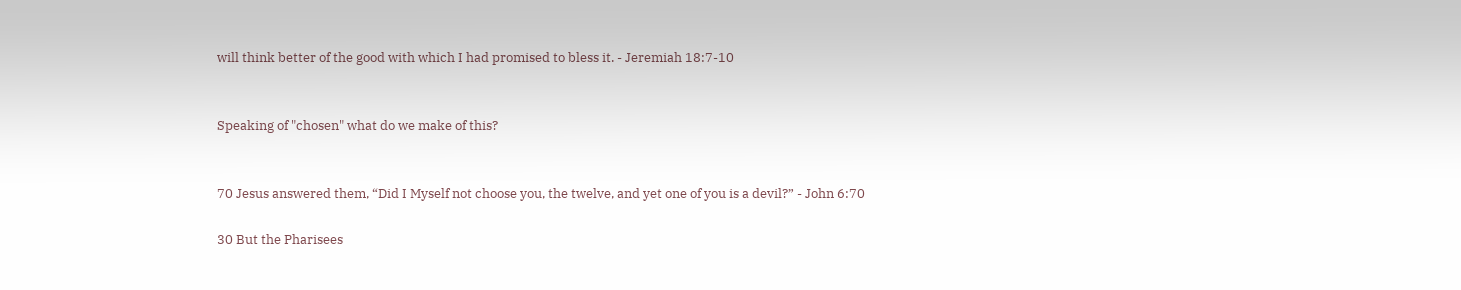will think better of the good with which I had promised to bless it. - Jeremiah 18:7-10


Speaking of "chosen" what do we make of this?


70 Jesus answered them, “Did I Myself not choose you, the twelve, and yet one of you is a devil?” - John 6:70

30 But the Pharisees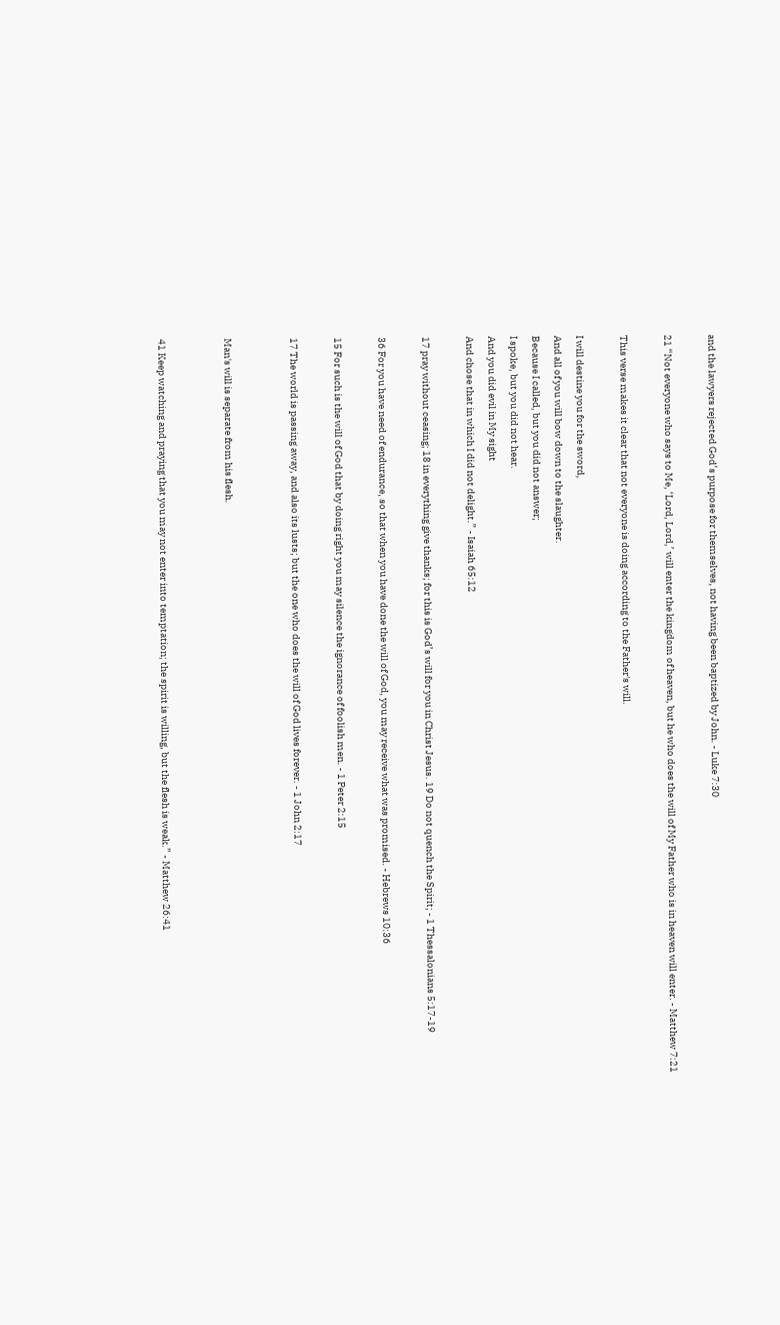and the lawyers rejected God’s purpose for themselves, not having been baptized by John. - Luke 7:30

21 “Not everyone who says to Me, ‘Lord, Lord,’ will enter the kingdom of heaven, but he who does the will of My Father who is in heaven will enter. - Matthew 7:21

This verse makes it clear that not everyone is doing according to the Father's will.

I will destine you for the sword,
And all of you will bow down to the slaughter.
Because I called, but you did not answer;
I spoke, but you did not hear.
And you did evil in My sight
And chose that in which I did not delight.” - Isaiah 65:12

17 pray without ceasing; 18 in everything give thanks; for this is God’s will for you in Christ Jesus. 19 Do not quench the Spirit; - 1 Thessalonians 5:17-19

36 For you have need of endurance, so that when you have done the will of God, you may receive what was promised. - Hebrews 10:36

15 For such is the will of God that by doing right you may silence the ignorance of foolish men. - 1 Peter 2:15

17 The world is passing away, and also its lusts; but the one who does the will of God lives forever. - 1 John 2:17


Man's will is separate from his flesh.


41 Keep watching and praying that you may not enter into temptation; the spirit is willing, but the flesh is weak.” - Matthew 26:41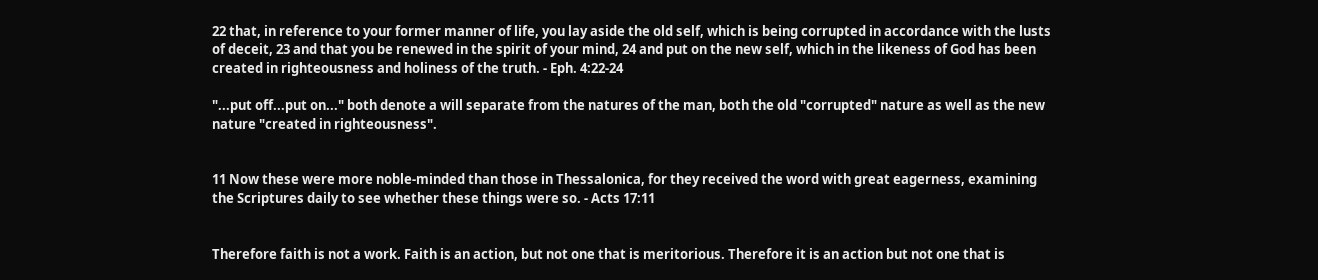22 that, in reference to your former manner of life, you lay aside the old self, which is being corrupted in accordance with the lusts of deceit, 23 and that you be renewed in the spirit of your mind, 24 and put on the new self, which in the likeness of God has been created in righteousness and holiness of the truth. - Eph. 4:22-24

"...put off...put on..." both denote a will separate from the natures of the man, both the old "corrupted" nature as well as the new nature "created in righteousness".


11 Now these were more noble-minded than those in Thessalonica, for they received the word with great eagerness, examining the Scriptures daily to see whether these things were so. - Acts 17:11


Therefore faith is not a work. Faith is an action, but not one that is meritorious. Therefore it is an action but not one that is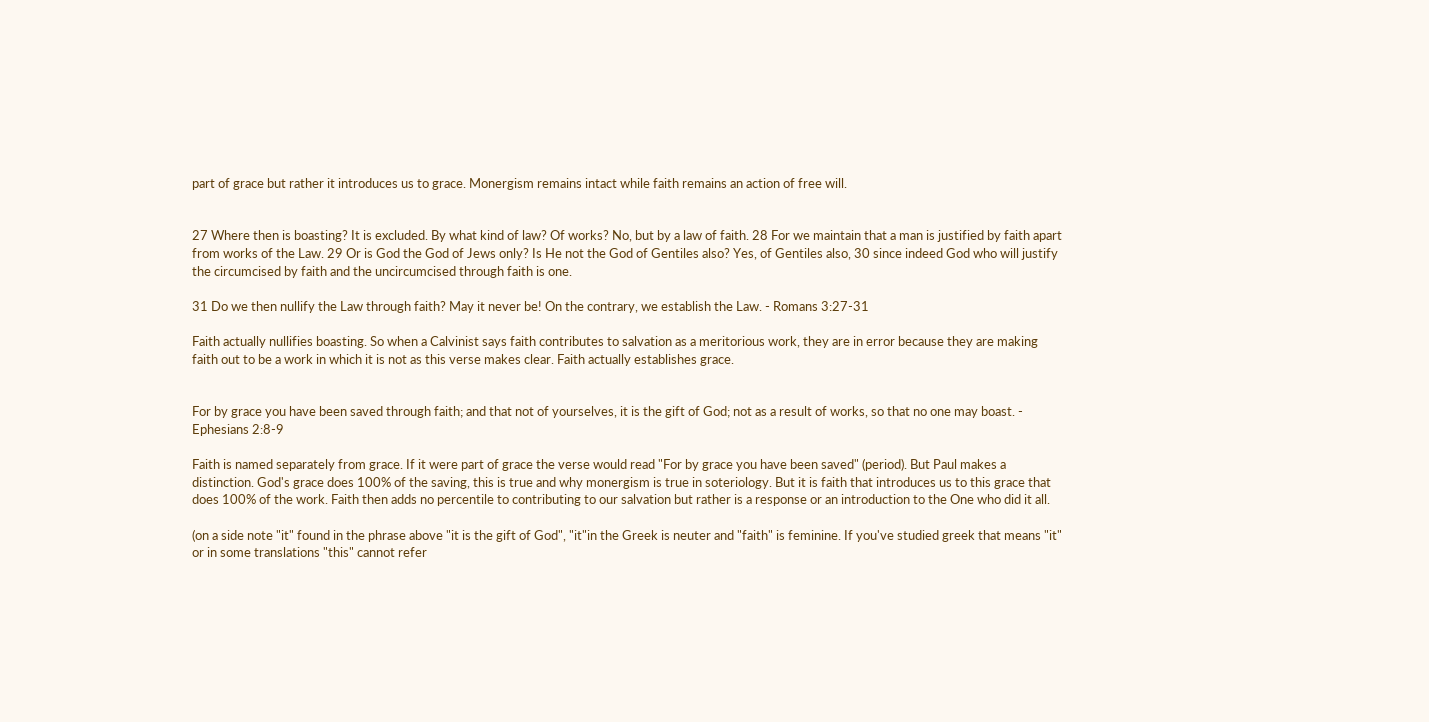part of grace but rather it introduces us to grace. Monergism remains intact while faith remains an action of free will.


27 Where then is boasting? It is excluded. By what kind of law? Of works? No, but by a law of faith. 28 For we maintain that a man is justified by faith apart from works of the Law. 29 Or is God the God of Jews only? Is He not the God of Gentiles also? Yes, of Gentiles also, 30 since indeed God who will justify the circumcised by faith and the uncircumcised through faith is one.

31 Do we then nullify the Law through faith? May it never be! On the contrary, we establish the Law. - Romans 3:27-31

Faith actually nullifies boasting. So when a Calvinist says faith contributes to salvation as a meritorious work, they are in error because they are making faith out to be a work in which it is not as this verse makes clear. Faith actually establishes grace.


For by grace you have been saved through faith; and that not of yourselves, it is the gift of God; not as a result of works, so that no one may boast. - Ephesians 2:8-9

Faith is named separately from grace. If it were part of grace the verse would read "For by grace you have been saved" (period). But Paul makes a distinction. God's grace does 100% of the saving, this is true and why monergism is true in soteriology. But it is faith that introduces us to this grace that does 100% of the work. Faith then adds no percentile to contributing to our salvation but rather is a response or an introduction to the One who did it all.

(on a side note "it" found in the phrase above "it is the gift of God", "it"in the Greek is neuter and "faith" is feminine. If you've studied greek that means "it" or in some translations "this" cannot refer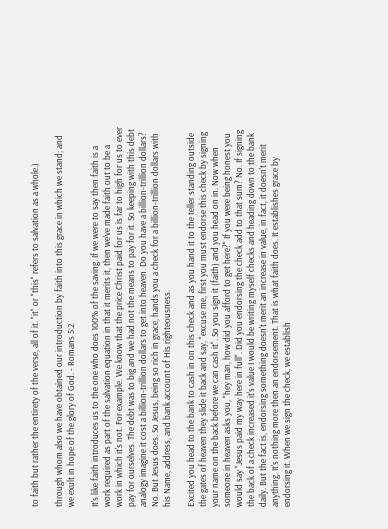to faith but rather the entirety of the verse, all of it. "it" or "this" refers to salvation as a whole.)

through whom also we have obtained our introduction by faith into this grace in which we stand; and we exult in hope of the glory of God. - Romans 5:2

It's like faith introduces us to the one who does 100% of the saving. If we were to say then faith is a work required as part of the salvation equation in that it merits it, then we've made faith out to be a work in which it's not. For example. We know that the price Christ paid for us is far to high for us to ever pay for ourselves. The debt was to big and we had not the means to pay for it. So keeping with this debt analogy imagine it cost a billion-trillion dollars to get into heaven. Do you have a billion-trillion dollars? No. But Jesus does. So Jesus, being so rich in grace, hands you a check for a billion-trillion dollars with his Name, address, and bank account of His righteousness.

Excited you head to the bank to cash in on this check and as you hand it to the teller standing outside the gates of heaven they slide it back and say, "excuse me, first you must endorse this check by signing your name on the back before we can cash it". So you sign it (faith) and you head on in. Now when someone in heaven asks you, "hey man, how did you afford to get here?" If you were being honest you would say "Jesus paid my way here in full". Did you endorsing the check add to that sum? No. If signing the back of a check increased it's value I would be writing myself checks and heading down to the bank daily. But the fact is, endorsing something doesn't merit an increase in value, in fact, it doesn't merit anything. It's nothing more then an endorsement. That is what faith does. It establishes grace by endorsing it. When we sign the check, we establish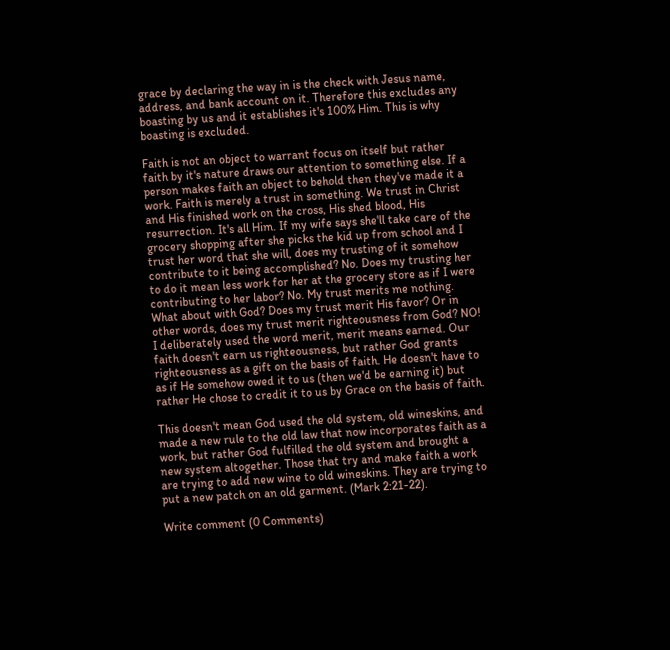grace by declaring the way in is the check with Jesus name, address, and bank account on it. Therefore this excludes any boasting by us and it establishes it's 100% Him. This is why boasting is excluded.

Faith is not an object to warrant focus on itself but rather faith by it's nature draws our attention to something else. If a person makes faith an object to behold then they've made it a work. Faith is merely a trust in something. We trust in Christ and His finished work on the cross, His shed blood, His resurrection. It's all Him. If my wife says she'll take care of the grocery shopping after she picks the kid up from school and I trust her word that she will, does my trusting of it somehow contribute to it being accomplished? No. Does my trusting her to do it mean less work for her at the grocery store as if I were contributing to her labor? No. My trust merits me nothing. What about with God? Does my trust merit His favor? Or in other words, does my trust merit righteousness from God? NO! I deliberately used the word merit, merit means earned. Our faith doesn't earn us righteousness, but rather God grants righteousness as a gift on the basis of faith. He doesn't have to as if He somehow owed it to us (then we'd be earning it) but rather He chose to credit it to us by Grace on the basis of faith.

This doesn't mean God used the old system, old wineskins, and made a new rule to the old law that now incorporates faith as a work, but rather God fulfilled the old system and brought a new system altogether. Those that try and make faith a work are trying to add new wine to old wineskins. They are trying to put a new patch on an old garment. (Mark 2:21-22).

Write comment (0 Comments)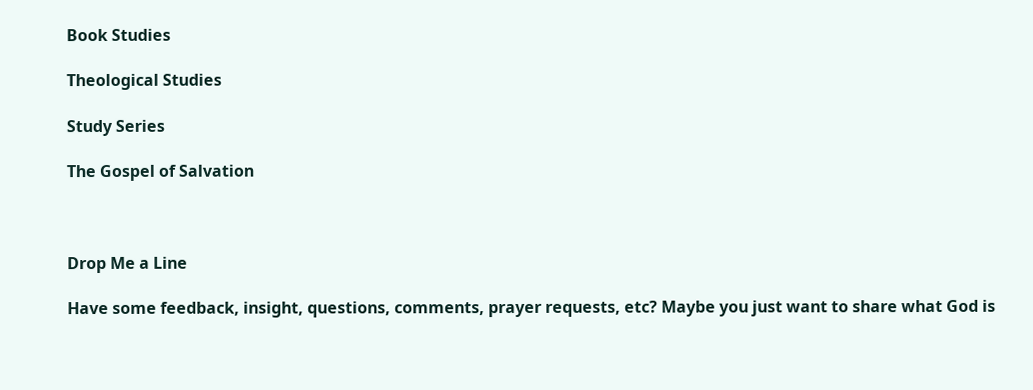Book Studies

Theological Studies

Study Series

The Gospel of Salvation



Drop Me a Line

Have some feedback, insight, questions, comments, prayer requests, etc? Maybe you just want to share what God is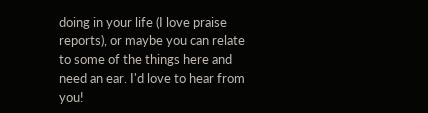doing in your life (I love praise reports), or maybe you can relate to some of the things here and need an ear. I'd love to hear from you!